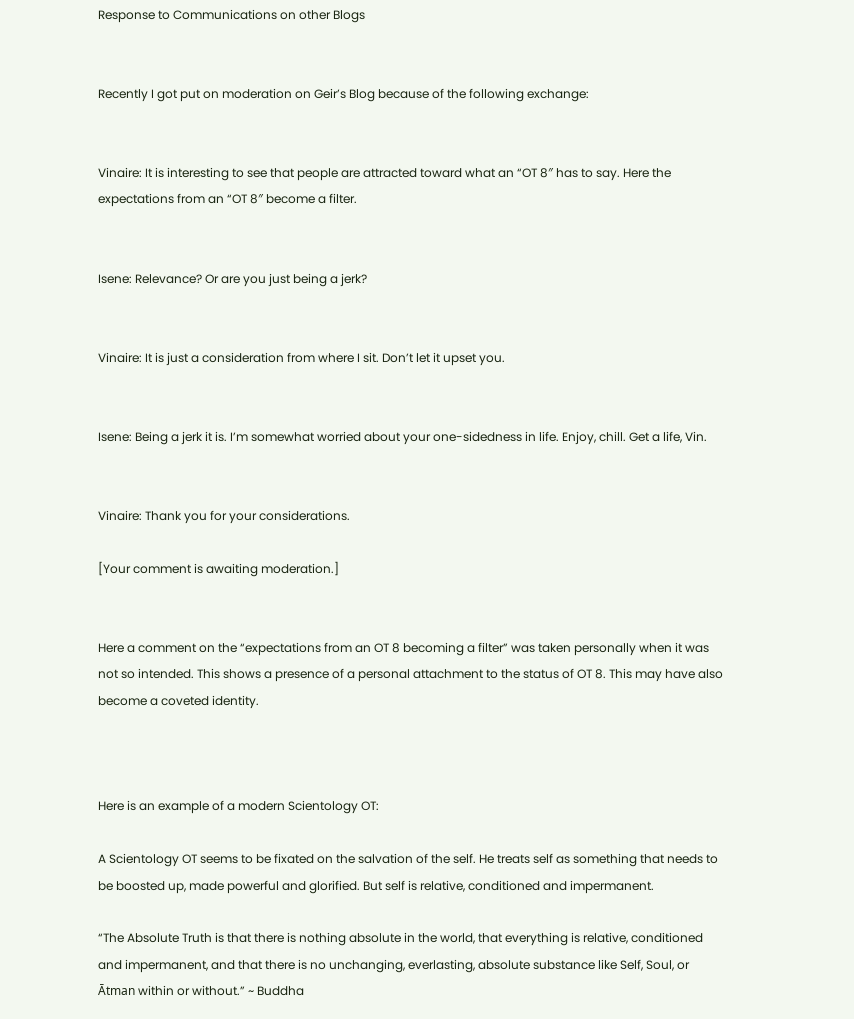Response to Communications on other Blogs


Recently I got put on moderation on Geir’s Blog because of the following exchange:


Vinaire: It is interesting to see that people are attracted toward what an “OT 8″ has to say. Here the expectations from an “OT 8″ become a filter.


Isene: Relevance? Or are you just being a jerk?


Vinaire: It is just a consideration from where I sit. Don’t let it upset you.


Isene: Being a jerk it is. I’m somewhat worried about your one-sidedness in life. Enjoy, chill. Get a life, Vin.


Vinaire: Thank you for your considerations.

[Your comment is awaiting moderation.]


Here a comment on the “expectations from an OT 8 becoming a filter” was taken personally when it was not so intended. This shows a presence of a personal attachment to the status of OT 8. This may have also become a coveted identity.



Here is an example of a modern Scientology OT:

A Scientology OT seems to be fixated on the salvation of the self. He treats self as something that needs to be boosted up, made powerful and glorified. But self is relative, conditioned and impermanent.

“The Absolute Truth is that there is nothing absolute in the world, that everything is relative, conditioned and impermanent, and that there is no unchanging, everlasting, absolute substance like Self, Soul, or Ātman within or without.” ~ Buddha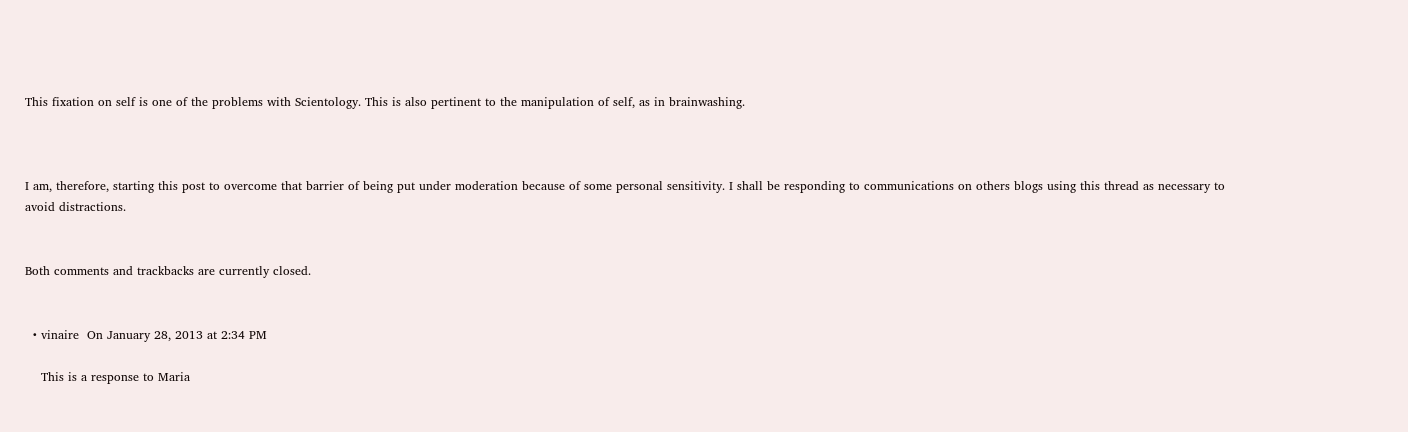This fixation on self is one of the problems with Scientology. This is also pertinent to the manipulation of self, as in brainwashing.



I am, therefore, starting this post to overcome that barrier of being put under moderation because of some personal sensitivity. I shall be responding to communications on others blogs using this thread as necessary to avoid distractions.


Both comments and trackbacks are currently closed.


  • vinaire  On January 28, 2013 at 2:34 PM

    This is a response to Maria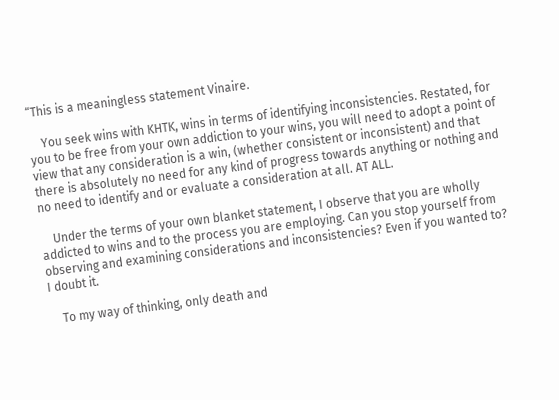“This is a meaningless statement Vinaire.

    You seek wins with KHTK, wins in terms of identifying inconsistencies. Restated, for you to be free from your own addiction to your wins, you will need to adopt a point of view that any consideration is a win, (whether consistent or inconsistent) and that there is absolutely no need for any kind of progress towards anything or nothing and no need to identify and or evaluate a consideration at all. AT ALL.

    Under the terms of your own blanket statement, I observe that you are wholly addicted to wins and to the process you are employing. Can you stop yourself from observing and examining considerations and inconsistencies? Even if you wanted to? I doubt it.

    To my way of thinking, only death and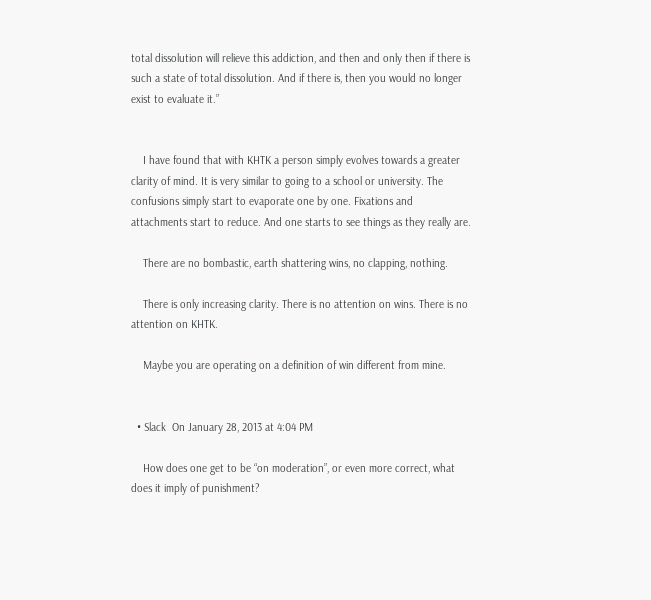total dissolution will relieve this addiction, and then and only then if there is such a state of total dissolution. And if there is, then you would no longer exist to evaluate it.”


    I have found that with KHTK a person simply evolves towards a greater clarity of mind. It is very similar to going to a school or university. The confusions simply start to evaporate one by one. Fixations and attachments start to reduce. And one starts to see things as they really are.

    There are no bombastic, earth shattering wins, no clapping, nothing.

    There is only increasing clarity. There is no attention on wins. There is no attention on KHTK.

    Maybe you are operating on a definition of win different from mine.


  • Slack  On January 28, 2013 at 4:04 PM

    How does one get to be “on moderation”, or even more correct, what does it imply of punishment?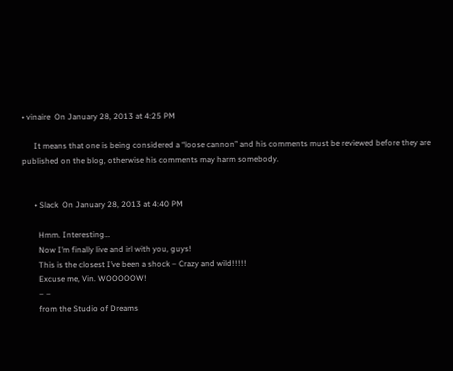• vinaire  On January 28, 2013 at 4:25 PM

      It means that one is being considered a “loose cannon” and his comments must be reviewed before they are published on the blog, otherwise his comments may harm somebody.


      • Slack  On January 28, 2013 at 4:40 PM

        Hmm. Interesting…
        Now I’m finally live and irl with you, guys!
        This is the closest I’ve been a shock – Crazy and wild!!!!!
        Excuse me, Vin. WOOOOOW!
        – –
        from the Studio of Dreams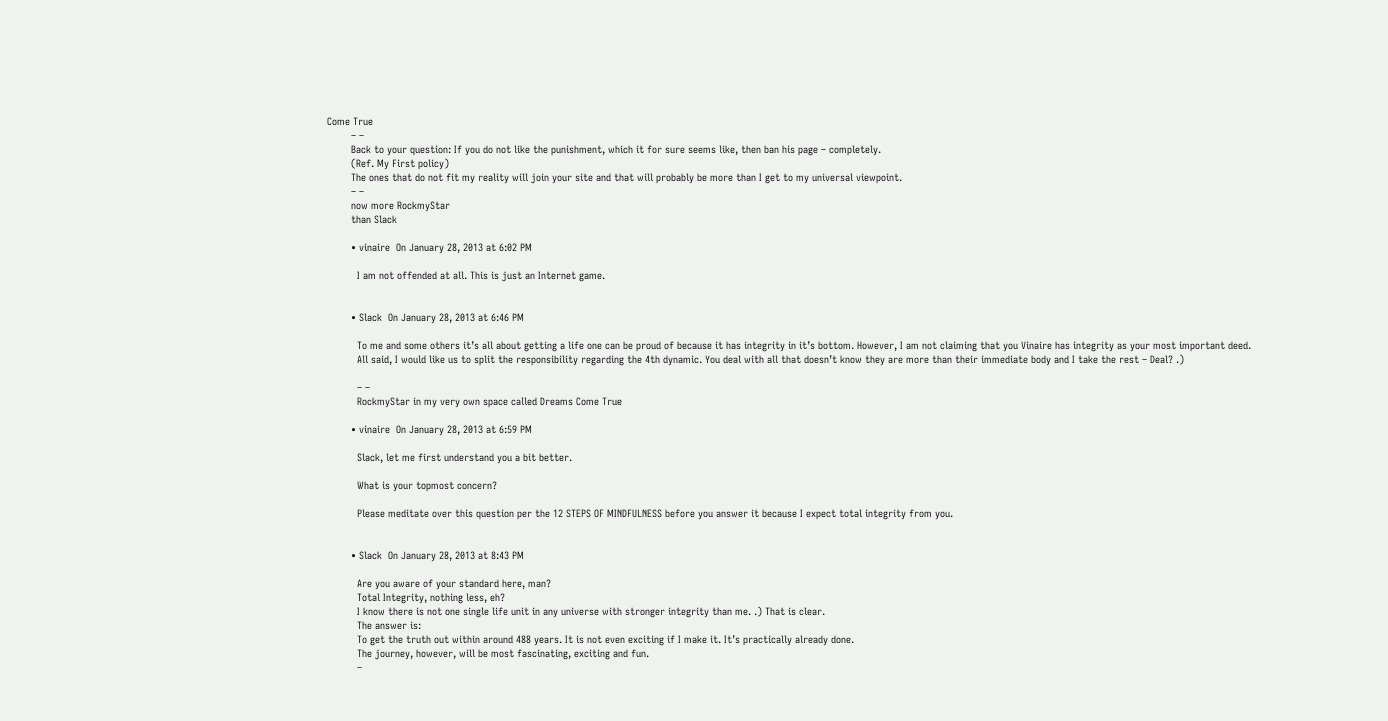Come True
        – –
        Back to your question: If you do not like the punishment, which it for sure seems like, then ban his page – completely.
        (Ref. My First policy)
        The ones that do not fit my reality will join your site and that will probably be more than I get to my universal viewpoint.
        – –
        now more RockmyStar
        than Slack

        • vinaire  On January 28, 2013 at 6:02 PM

          I am not offended at all. This is just an Internet game.


        • Slack  On January 28, 2013 at 6:46 PM

          To me and some others it’s all about getting a life one can be proud of because it has integrity in it’s bottom. However, I am not claiming that you Vinaire has integrity as your most important deed.
          All said, I would like us to split the responsibility regarding the 4th dynamic. You deal with all that doesn’t know they are more than their immediate body and I take the rest – Deal? .)

          – –
          RockmyStar in my very own space called Dreams Come True

        • vinaire  On January 28, 2013 at 6:59 PM

          Slack, let me first understand you a bit better.

          What is your topmost concern?

          Please meditate over this question per the 12 STEPS OF MINDFULNESS before you answer it because I expect total integrity from you.


        • Slack  On January 28, 2013 at 8:43 PM

          Are you aware of your standard here, man?
          Total Integrity, nothing less, eh?
          I know there is not one single life unit in any universe with stronger integrity than me. .) That is clear.
          The answer is:
          To get the truth out within around 488 years. It is not even exciting if I make it. It’s practically already done.
          The journey, however, will be most fascinating, exciting and fun.
          –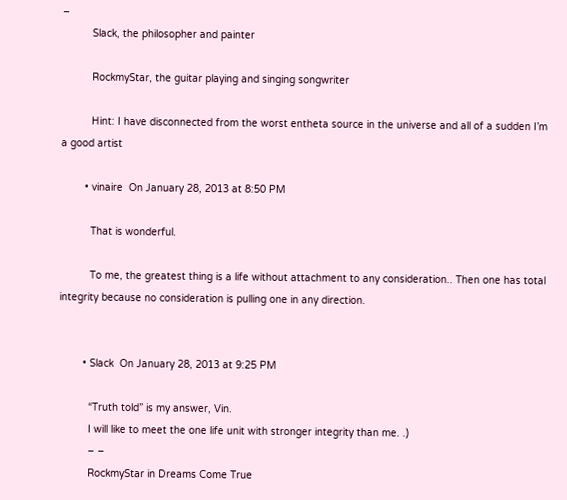–
          Slack, the philosopher and painter

          RockmyStar, the guitar playing and singing songwriter

          Hint: I have disconnected from the worst entheta source in the universe and all of a sudden I’m a good artist

        • vinaire  On January 28, 2013 at 8:50 PM

          That is wonderful.

          To me, the greatest thing is a life without attachment to any consideration.. Then one has total integrity because no consideration is pulling one in any direction.


        • Slack  On January 28, 2013 at 9:25 PM

          “Truth told” is my answer, Vin.
          I will like to meet the one life unit with stronger integrity than me. .)
          – –
          RockmyStar in Dreams Come True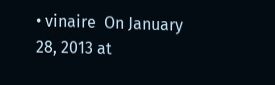• vinaire  On January 28, 2013 at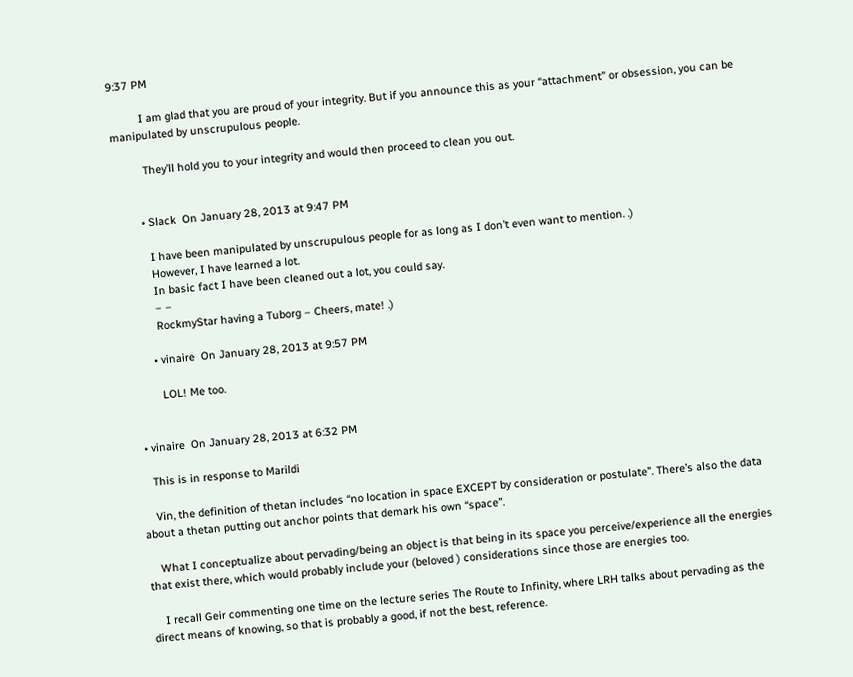9:37 PM

          I am glad that you are proud of your integrity. But if you announce this as your “attachment” or obsession, you can be manipulated by unscrupulous people.

          They’ll hold you to your integrity and would then proceed to clean you out.


        • Slack  On January 28, 2013 at 9:47 PM

          I have been manipulated by unscrupulous people for as long as I don’t even want to mention. .)
          However, I have learned a lot.
          In basic fact I have been cleaned out a lot, you could say.
          – –
          RockmyStar having a Tuborg – Cheers, mate! .)

        • vinaire  On January 28, 2013 at 9:57 PM

          LOL! Me too.


  • vinaire  On January 28, 2013 at 6:32 PM

    This is in response to Marildi

    Vin, the definition of thetan includes “no location in space EXCEPT by consideration or postulate”. There’s also the data about a thetan putting out anchor points that demark his own “space”.

    What I conceptualize about pervading/being an object is that being in its space you perceive/experience all the energies that exist there, which would probably include your (beloved ) considerations since those are energies too.

    I recall Geir commenting one time on the lecture series The Route to Infinity, where LRH talks about pervading as the direct means of knowing, so that is probably a good, if not the best, reference.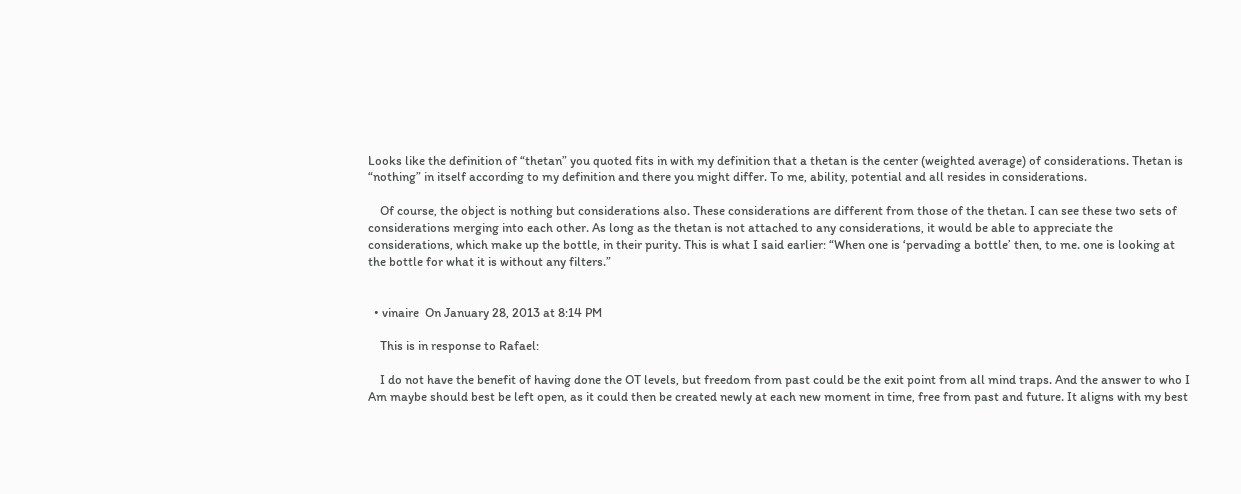Looks like the definition of “thetan” you quoted fits in with my definition that a thetan is the center (weighted average) of considerations. Thetan is “nothing” in itself according to my definition and there you might differ. To me, ability, potential and all resides in considerations.

    Of course, the object is nothing but considerations also. These considerations are different from those of the thetan. I can see these two sets of considerations merging into each other. As long as the thetan is not attached to any considerations, it would be able to appreciate the considerations, which make up the bottle, in their purity. This is what I said earlier: “When one is ‘pervading a bottle’ then, to me. one is looking at the bottle for what it is without any filters.”


  • vinaire  On January 28, 2013 at 8:14 PM

    This is in response to Rafael:

    I do not have the benefit of having done the OT levels, but freedom from past could be the exit point from all mind traps. And the answer to who I Am maybe should best be left open, as it could then be created newly at each new moment in time, free from past and future. It aligns with my best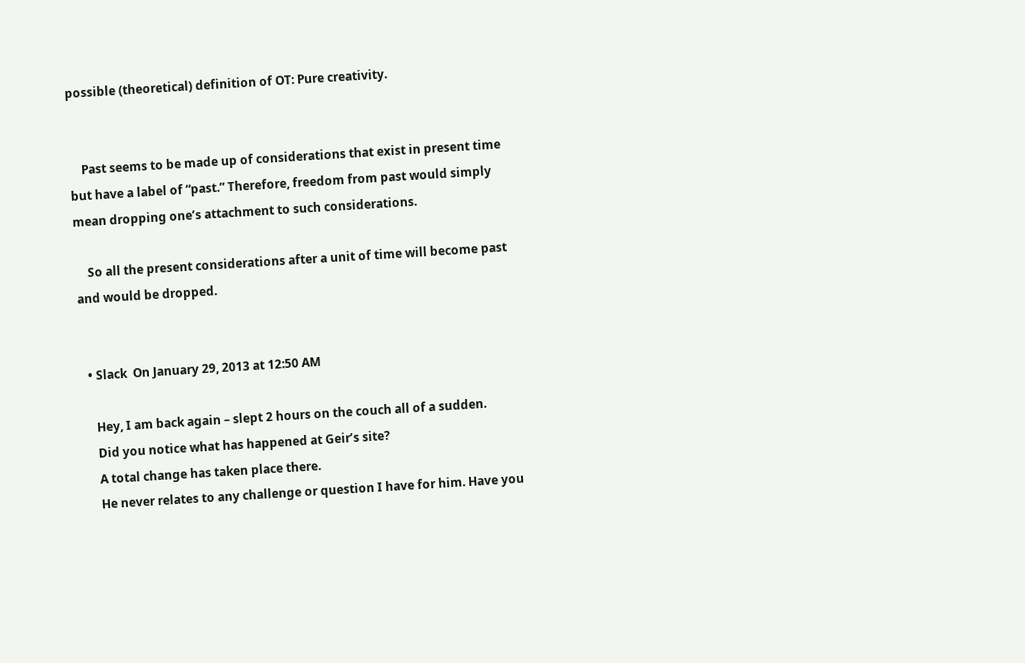possible (theoretical) definition of OT: Pure creativity.


    Past seems to be made up of considerations that exist in present time but have a label of “past.” Therefore, freedom from past would simply mean dropping one’s attachment to such considerations.

    So all the present considerations after a unit of time will become past and would be dropped.


  • Slack  On January 29, 2013 at 12:50 AM

    Hey, I am back again – slept 2 hours on the couch all of a sudden.
    Did you notice what has happened at Geir’s site?
    A total change has taken place there.
    He never relates to any challenge or question I have for him. Have you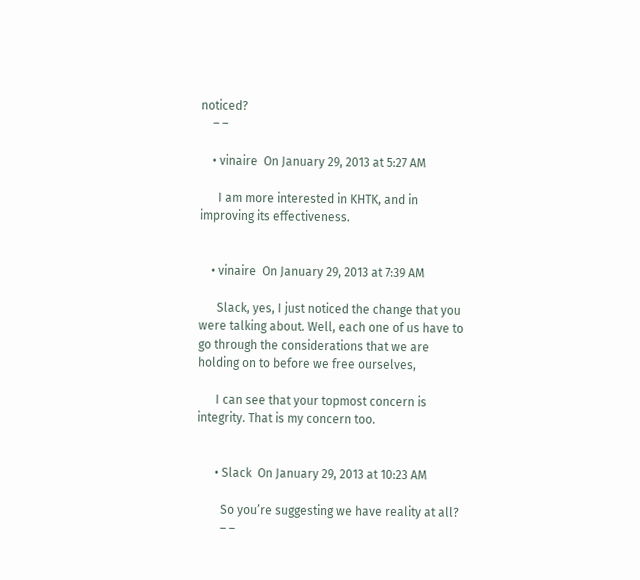noticed?
    – –

    • vinaire  On January 29, 2013 at 5:27 AM

      I am more interested in KHTK, and in improving its effectiveness.


    • vinaire  On January 29, 2013 at 7:39 AM

      Slack, yes, I just noticed the change that you were talking about. Well, each one of us have to go through the considerations that we are holding on to before we free ourselves,

      I can see that your topmost concern is integrity. That is my concern too.


      • Slack  On January 29, 2013 at 10:23 AM

        So you’re suggesting we have reality at all?
        – –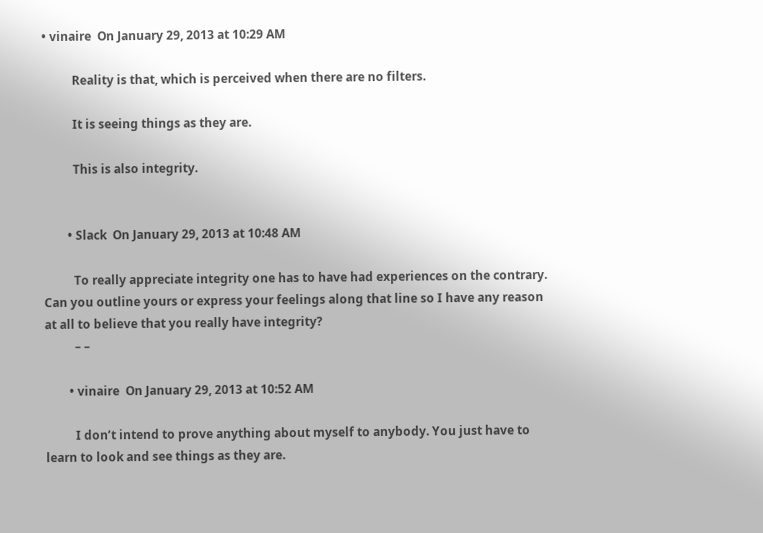• vinaire  On January 29, 2013 at 10:29 AM

          Reality is that, which is perceived when there are no filters.

          It is seeing things as they are.

          This is also integrity.


        • Slack  On January 29, 2013 at 10:48 AM

          To really appreciate integrity one has to have had experiences on the contrary. Can you outline yours or express your feelings along that line so I have any reason at all to believe that you really have integrity?
          – –

        • vinaire  On January 29, 2013 at 10:52 AM

          I don’t intend to prove anything about myself to anybody. You just have to learn to look and see things as they are.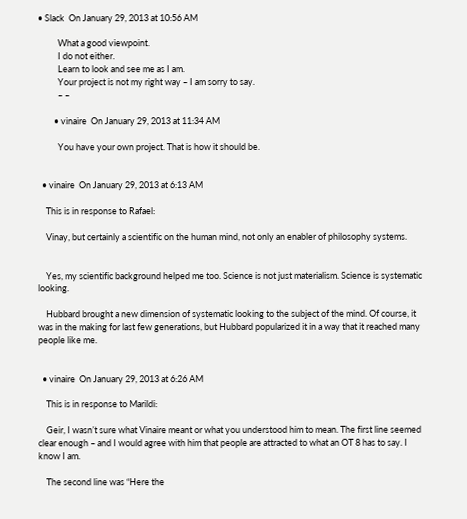• Slack  On January 29, 2013 at 10:56 AM

          What a good viewpoint.
          I do not either.
          Learn to look and see me as I am.
          Your project is not my right way – I am sorry to say.
          – –

        • vinaire  On January 29, 2013 at 11:34 AM

          You have your own project. That is how it should be.


  • vinaire  On January 29, 2013 at 6:13 AM

    This is in response to Rafael:

    Vinay, but certainly a scientific on the human mind, not only an enabler of philosophy systems.


    Yes, my scientific background helped me too. Science is not just materialism. Science is systematic looking.

    Hubbard brought a new dimension of systematic looking to the subject of the mind. Of course, it was in the making for last few generations, but Hubbard popularized it in a way that it reached many people like me.


  • vinaire  On January 29, 2013 at 6:26 AM

    This is in response to Marildi:

    Geir, I wasn’t sure what Vinaire meant or what you understood him to mean. The first line seemed clear enough – and I would agree with him that people are attracted to what an OT 8 has to say. I know I am.

    The second line was “Here the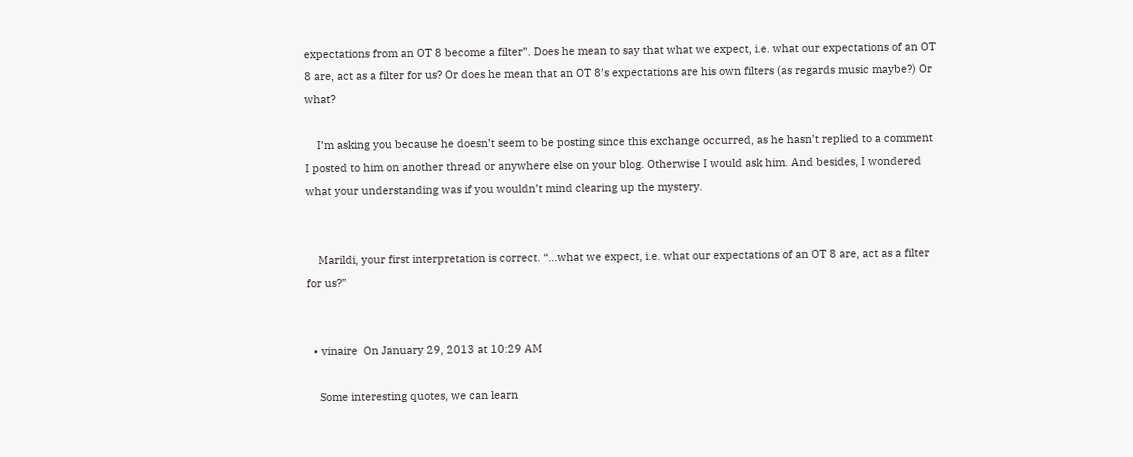expectations from an OT 8 become a filter”. Does he mean to say that what we expect, i.e. what our expectations of an OT 8 are, act as a filter for us? Or does he mean that an OT 8′s expectations are his own filters (as regards music maybe?) Or what?

    I’m asking you because he doesn’t seem to be posting since this exchange occurred, as he hasn’t replied to a comment I posted to him on another thread or anywhere else on your blog. Otherwise I would ask him. And besides, I wondered what your understanding was if you wouldn’t mind clearing up the mystery.


    Marildi, your first interpretation is correct. “…what we expect, i.e. what our expectations of an OT 8 are, act as a filter for us?”


  • vinaire  On January 29, 2013 at 10:29 AM

    Some interesting quotes, we can learn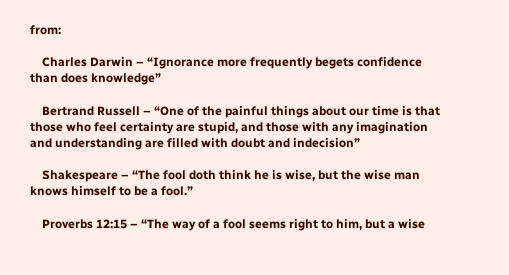from:

    Charles Darwin – “Ignorance more frequently begets confidence than does knowledge”

    Bertrand Russell – “One of the painful things about our time is that those who feel certainty are stupid, and those with any imagination and understanding are filled with doubt and indecision”

    Shakespeare – “The fool doth think he is wise, but the wise man knows himself to be a fool.”

    Proverbs 12:15 – “The way of a fool seems right to him, but a wise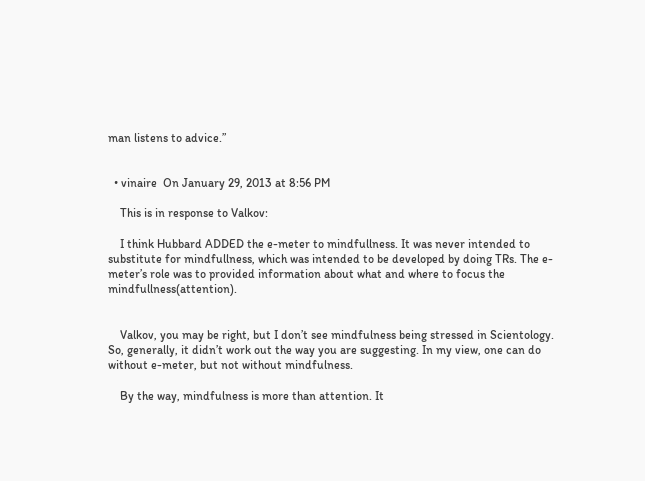man listens to advice.”


  • vinaire  On January 29, 2013 at 8:56 PM

    This is in response to Valkov:

    I think Hubbard ADDED the e-meter to mindfullness. It was never intended to substitute for mindfullness, which was intended to be developed by doing TRs. The e-meter’s role was to provided information about what and where to focus the mindfullness(attention).


    Valkov, you may be right, but I don’t see mindfulness being stressed in Scientology. So, generally, it didn’t work out the way you are suggesting. In my view, one can do without e-meter, but not without mindfulness.

    By the way, mindfulness is more than attention. It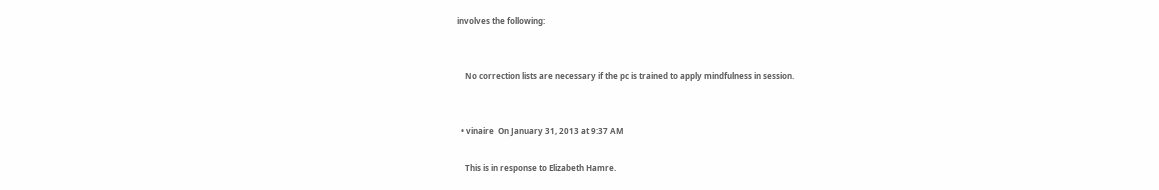involves the following:


    No correction lists are necessary if the pc is trained to apply mindfulness in session.


  • vinaire  On January 31, 2013 at 9:37 AM

    This is in response to Elizabeth Hamre.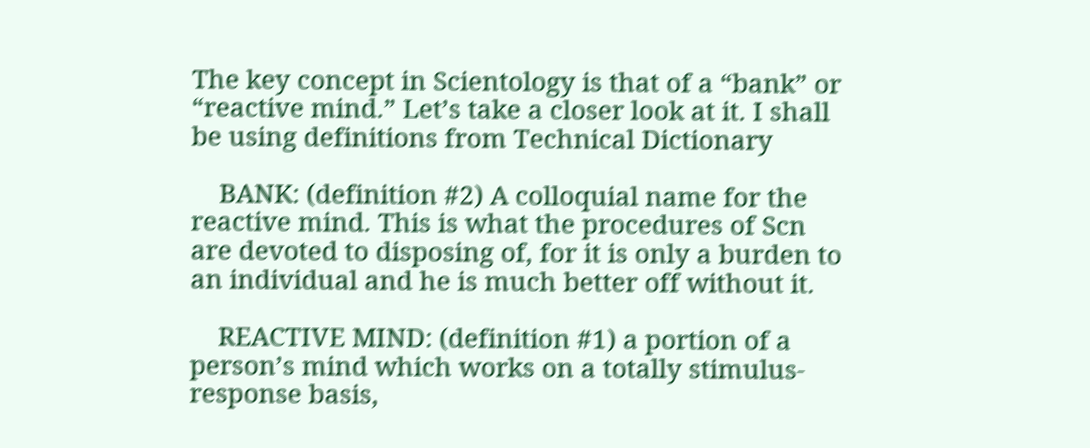The key concept in Scientology is that of a “bank” or “reactive mind.” Let’s take a closer look at it. I shall be using definitions from Technical Dictionary

    BANK: (definition #2) A colloquial name for the reactive mind. This is what the procedures of Scn are devoted to disposing of, for it is only a burden to an individual and he is much better off without it.

    REACTIVE MIND: (definition #1) a portion of a person’s mind which works on a totally stimulus-response basis,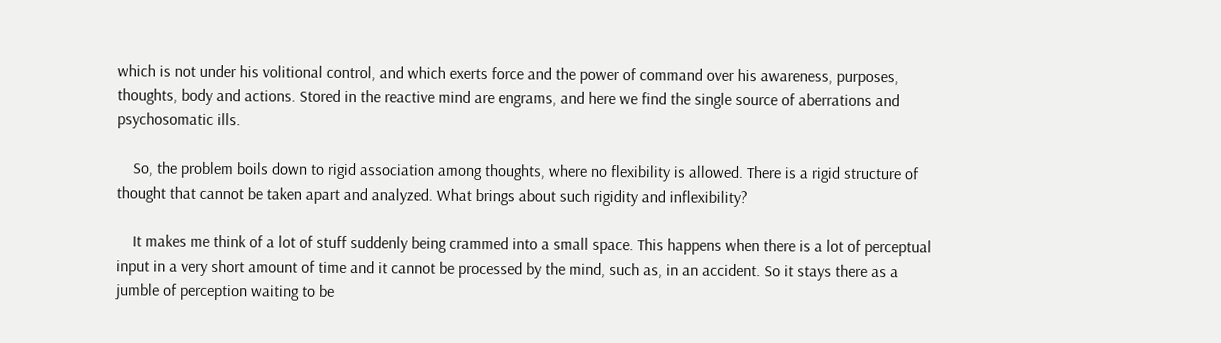which is not under his volitional control, and which exerts force and the power of command over his awareness, purposes, thoughts, body and actions. Stored in the reactive mind are engrams, and here we find the single source of aberrations and psychosomatic ills.

    So, the problem boils down to rigid association among thoughts, where no flexibility is allowed. There is a rigid structure of thought that cannot be taken apart and analyzed. What brings about such rigidity and inflexibility?

    It makes me think of a lot of stuff suddenly being crammed into a small space. This happens when there is a lot of perceptual input in a very short amount of time and it cannot be processed by the mind, such as, in an accident. So it stays there as a jumble of perception waiting to be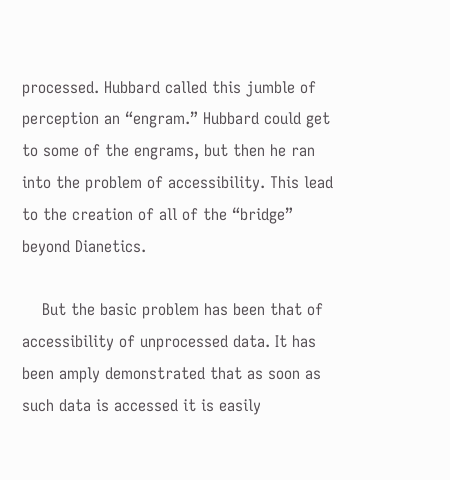processed. Hubbard called this jumble of perception an “engram.” Hubbard could get to some of the engrams, but then he ran into the problem of accessibility. This lead to the creation of all of the “bridge” beyond Dianetics.

    But the basic problem has been that of accessibility of unprocessed data. It has been amply demonstrated that as soon as such data is accessed it is easily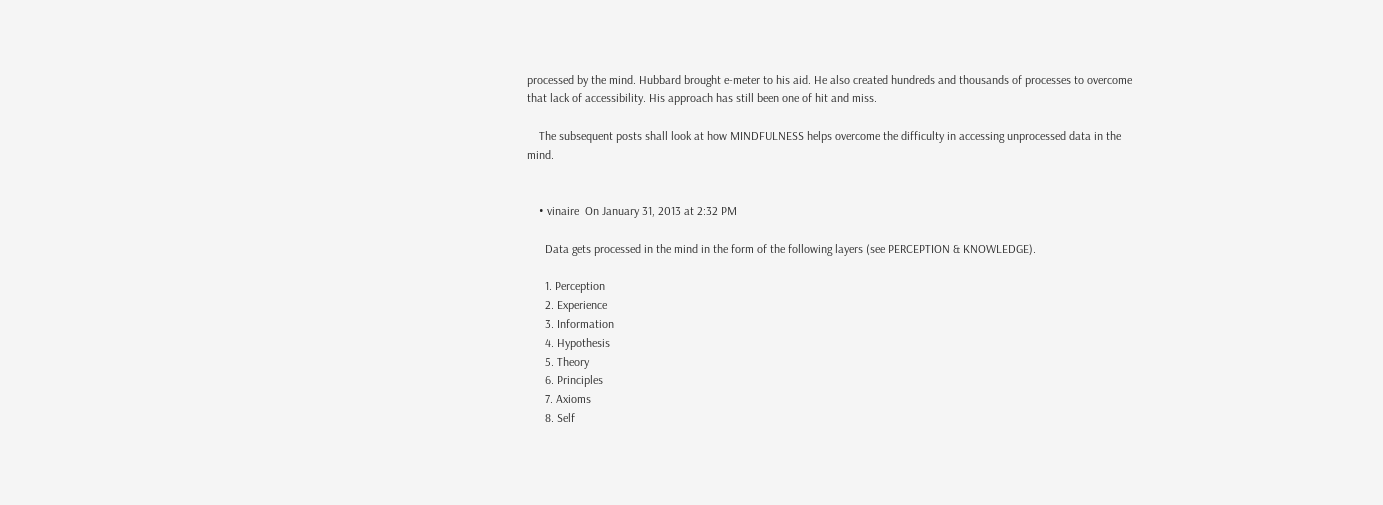processed by the mind. Hubbard brought e-meter to his aid. He also created hundreds and thousands of processes to overcome that lack of accessibility. His approach has still been one of hit and miss.

    The subsequent posts shall look at how MINDFULNESS helps overcome the difficulty in accessing unprocessed data in the mind.


    • vinaire  On January 31, 2013 at 2:32 PM

      Data gets processed in the mind in the form of the following layers (see PERCEPTION & KNOWLEDGE).

      1. Perception
      2. Experience
      3. Information
      4. Hypothesis
      5. Theory
      6. Principles
      7. Axioms
      8. Self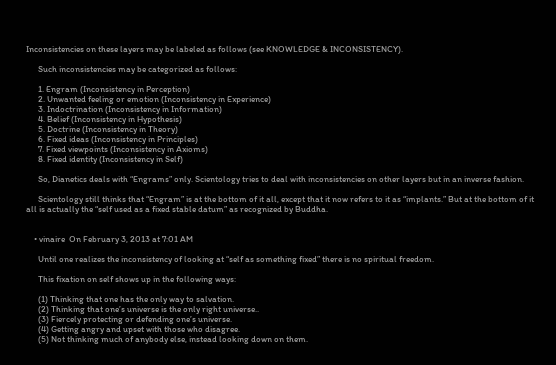Inconsistencies on these layers may be labeled as follows (see KNOWLEDGE & INCONSISTENCY).

      Such inconsistencies may be categorized as follows:

      1. Engram (Inconsistency in Perception)
      2. Unwanted feeling or emotion (Inconsistency in Experience)
      3. Indoctrination (Inconsistency in Information)
      4. Belief (Inconsistency in Hypothesis)
      5. Doctrine (Inconsistency in Theory)
      6. Fixed ideas (Inconsistency in Principles)
      7. Fixed viewpoints (Inconsistency in Axioms)
      8. Fixed identity (Inconsistency in Self)

      So, Dianetics deals with “Engrams” only. Scientology tries to deal with inconsistencies on other layers but in an inverse fashion.

      Scientology still thinks that “Engram” is at the bottom of it all, except that it now refers to it as “implants.” But at the bottom of it all is actually the “self used as a fixed stable datum” as recognized by Buddha.


    • vinaire  On February 3, 2013 at 7:01 AM

      Until one realizes the inconsistency of looking at “self as something fixed” there is no spiritual freedom.

      This fixation on self shows up in the following ways:

      (1) Thinking that one has the only way to salvation.
      (2) Thinking that one’s universe is the only right universe..
      (3) Fiercely protecting or defending one’s universe.
      (4) Getting angry and upset with those who disagree.
      (5) Not thinking much of anybody else, instead looking down on them.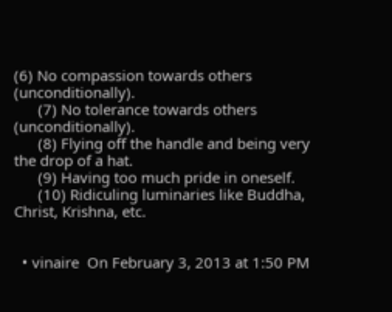(6) No compassion towards others (unconditionally).
      (7) No tolerance towards others (unconditionally).
      (8) Flying off the handle and being very the drop of a hat.
      (9) Having too much pride in oneself.
      (10) Ridiculing luminaries like Buddha, Christ, Krishna, etc.


  • vinaire  On February 3, 2013 at 1:50 PM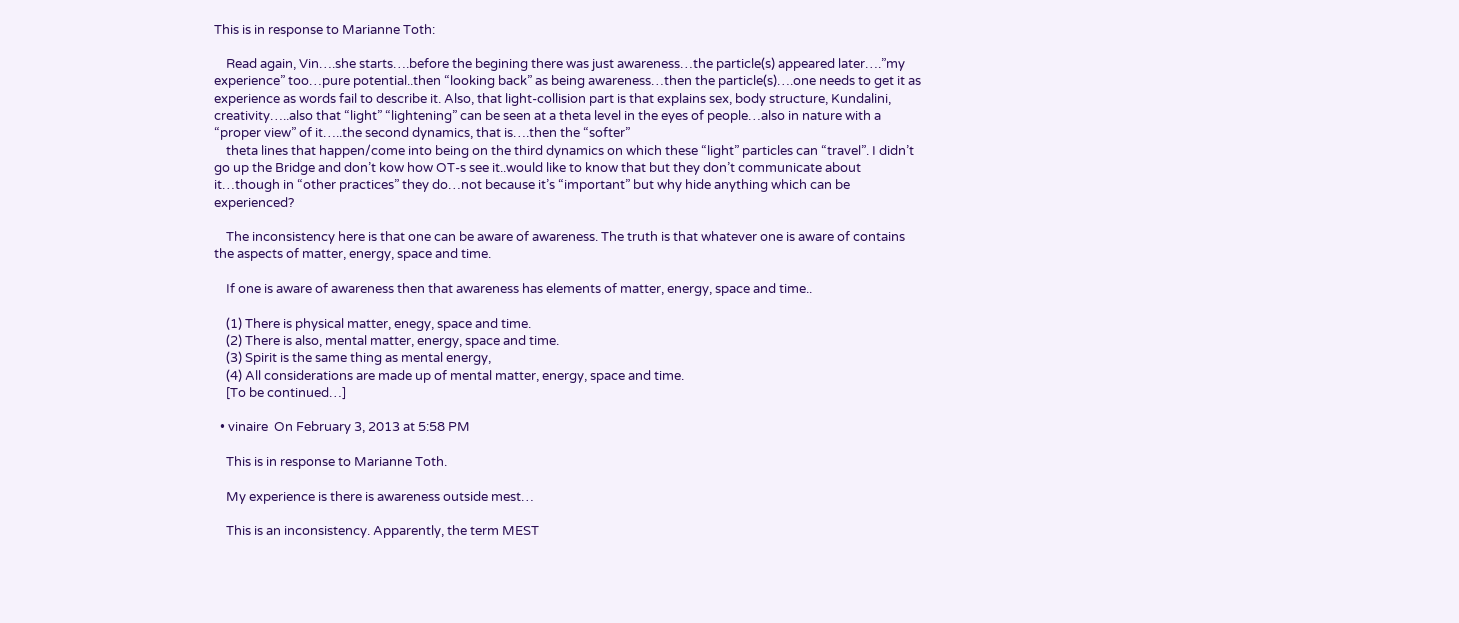This is in response to Marianne Toth:

    Read again, Vin….she starts….before the begining there was just awareness…the particle(s) appeared later….”my experience” too…pure potential..then “looking back” as being awareness…then the particle(s)….one needs to get it as experience as words fail to describe it. Also, that light-collision part is that explains sex, body structure, Kundalini, creativity…..also that “light” “lightening” can be seen at a theta level in the eyes of people…also in nature with a “proper view” of it…..the second dynamics, that is….then the “softer”
    theta lines that happen/come into being on the third dynamics on which these “light” particles can “travel”. I didn’t go up the Bridge and don’t kow how OT-s see it..would like to know that but they don’t communicate about it…though in “other practices” they do…not because it’s “important” but why hide anything which can be experienced?

    The inconsistency here is that one can be aware of awareness. The truth is that whatever one is aware of contains the aspects of matter, energy, space and time.

    If one is aware of awareness then that awareness has elements of matter, energy, space and time..

    (1) There is physical matter, enegy, space and time.
    (2) There is also, mental matter, energy, space and time.
    (3) Spirit is the same thing as mental energy,
    (4) All considerations are made up of mental matter, energy, space and time.
    [To be continued…]

  • vinaire  On February 3, 2013 at 5:58 PM

    This is in response to Marianne Toth.

    My experience is there is awareness outside mest…

    This is an inconsistency. Apparently, the term MEST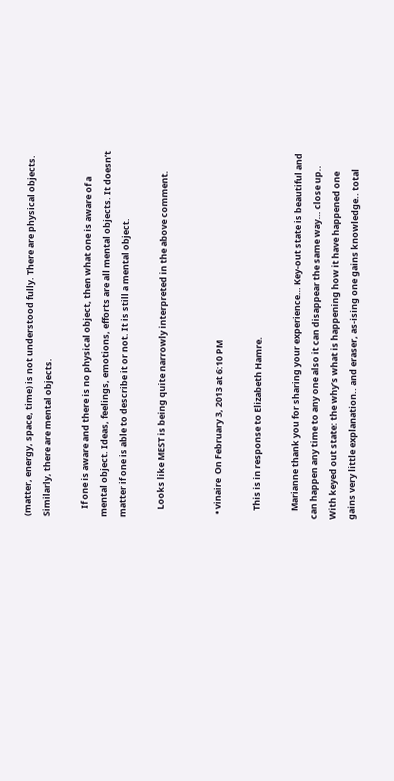(matter, energy, space, time) is not understood fully. There are physical objects. Similarly, there are mental objects.

    If one is aware and there is no physical object, then what one is aware of a mental object. Ideas, feelings, emotions, efforts are all mental objects. It doesn’t matter if one is able to describe it or not. It is still a mental object.

    Looks like MEST is being quite narrowly interpreted in the above comment.


  • vinaire  On February 3, 2013 at 6:10 PM

    This is in response to Elizabeth Hamre.

    Marianne thank you for sharing your experience… Key-out state is beautiful and can happen any time to any one also it can disappear the same way… close up.. With keyed out state: the why’s what is happening how it have happened one gains very little explanation.. and eraser, as-ising one gains knowledge.. total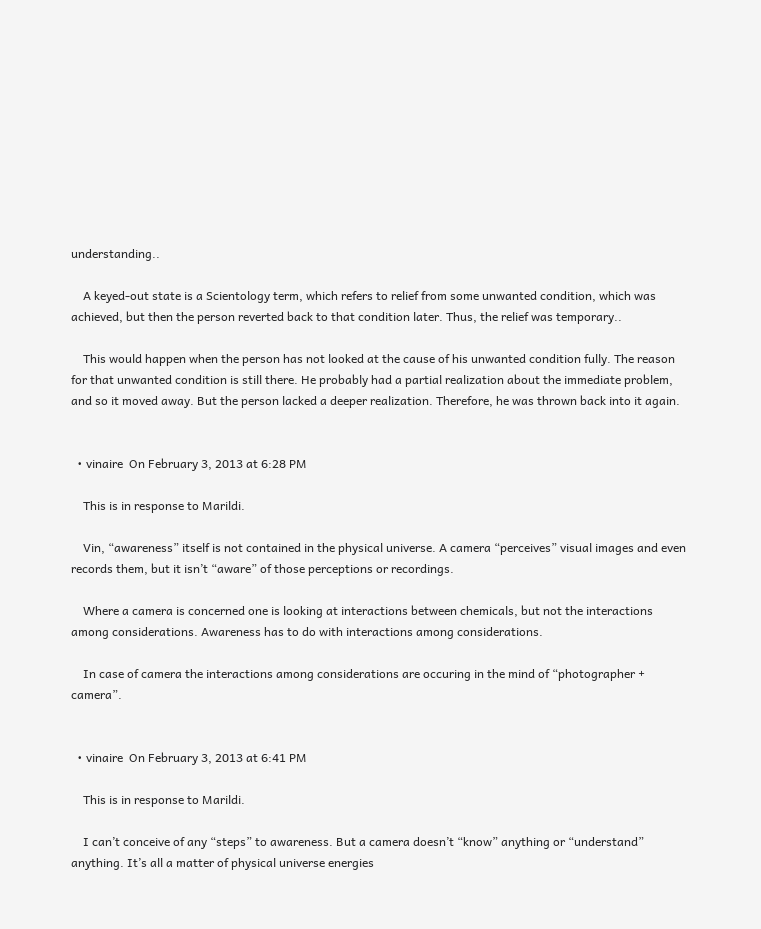understanding..

    A keyed-out state is a Scientology term, which refers to relief from some unwanted condition, which was achieved, but then the person reverted back to that condition later. Thus, the relief was temporary..

    This would happen when the person has not looked at the cause of his unwanted condition fully. The reason for that unwanted condition is still there. He probably had a partial realization about the immediate problem, and so it moved away. But the person lacked a deeper realization. Therefore, he was thrown back into it again.


  • vinaire  On February 3, 2013 at 6:28 PM

    This is in response to Marildi.

    Vin, “awareness” itself is not contained in the physical universe. A camera “perceives” visual images and even records them, but it isn’t “aware” of those perceptions or recordings.

    Where a camera is concerned one is looking at interactions between chemicals, but not the interactions among considerations. Awareness has to do with interactions among considerations.

    In case of camera the interactions among considerations are occuring in the mind of “photographer + camera”.


  • vinaire  On February 3, 2013 at 6:41 PM

    This is in response to Marildi.

    I can’t conceive of any “steps” to awareness. But a camera doesn’t “know” anything or “understand” anything. It’s all a matter of physical universe energies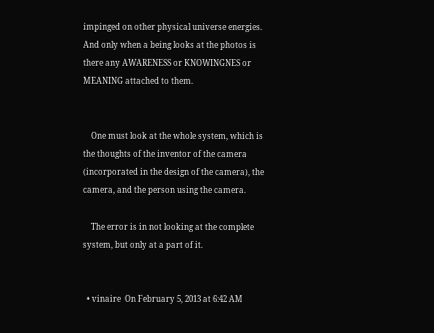impinged on other physical universe energies. And only when a being looks at the photos is there any AWARENESS or KNOWINGNES or MEANING attached to them.


    One must look at the whole system, which is the thoughts of the inventor of the camera (incorporated in the design of the camera), the camera, and the person using the camera.

    The error is in not looking at the complete system, but only at a part of it.


  • vinaire  On February 5, 2013 at 6:42 AM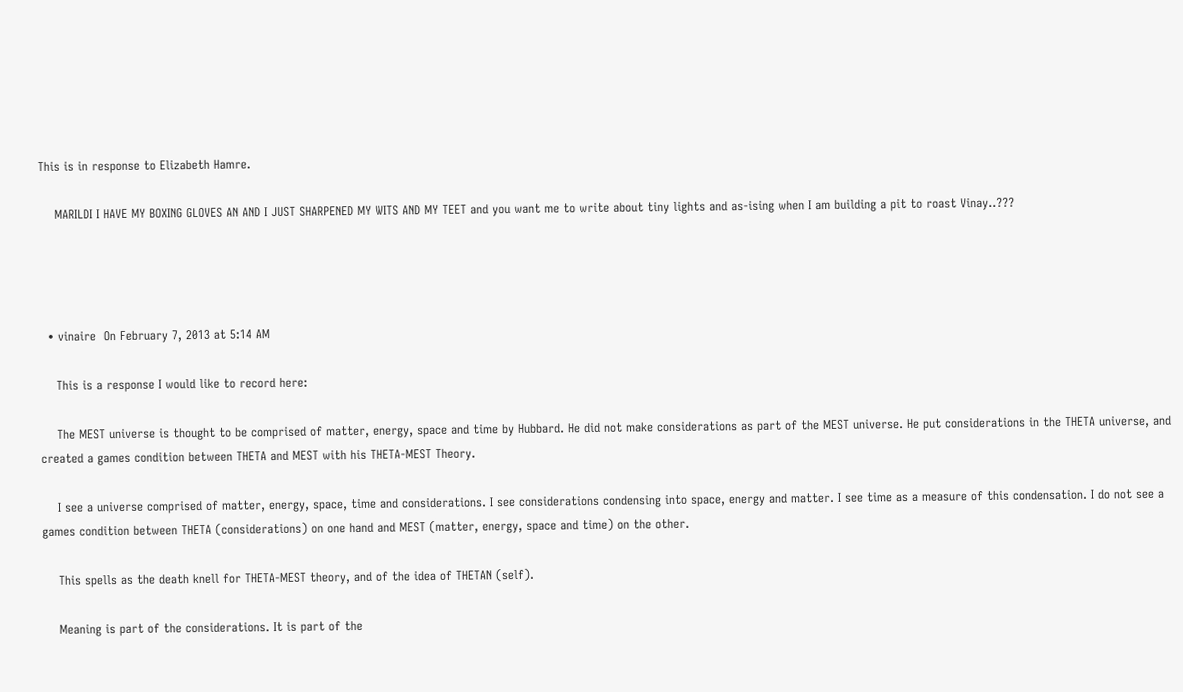This is in response to Elizabeth Hamre.

    MARILDI I HAVE MY BOXING GLOVES AN AND I JUST SHARPENED MY WITS AND MY TEET and you want me to write about tiny lights and as-ising when I am building a pit to roast Vinay..???




  • vinaire  On February 7, 2013 at 5:14 AM

    This is a response I would like to record here:

    The MEST universe is thought to be comprised of matter, energy, space and time by Hubbard. He did not make considerations as part of the MEST universe. He put considerations in the THETA universe, and created a games condition between THETA and MEST with his THETA-MEST Theory.

    I see a universe comprised of matter, energy, space, time and considerations. I see considerations condensing into space, energy and matter. I see time as a measure of this condensation. I do not see a games condition between THETA (considerations) on one hand and MEST (matter, energy, space and time) on the other.

    This spells as the death knell for THETA-MEST theory, and of the idea of THETAN (self).

    Meaning is part of the considerations. It is part of the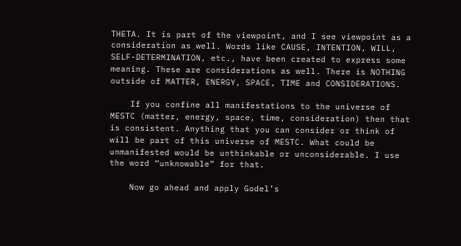THETA. It is part of the viewpoint, and I see viewpoint as a consideration as well. Words like CAUSE, INTENTION, WILL, SELF-DETERMINATION, etc., have been created to express some meaning. These are considerations as well. There is NOTHING outside of MATTER, ENERGY, SPACE, TIME and CONSIDERATIONS.

    If you confine all manifestations to the universe of MESTC (matter, energy, space, time, consideration) then that is consistent. Anything that you can consider or think of will be part of this universe of MESTC. What could be unmanifested would be unthinkable or unconsiderable. I use the word “unknowable” for that.

    Now go ahead and apply Godel’s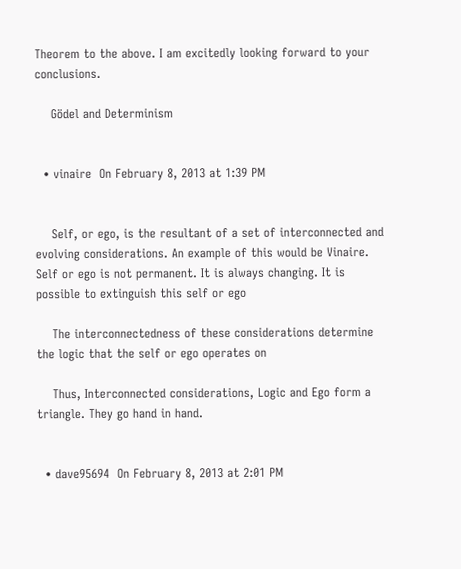Theorem to the above. I am excitedly looking forward to your conclusions.

    Gödel and Determinism


  • vinaire  On February 8, 2013 at 1:39 PM


    Self, or ego, is the resultant of a set of interconnected and evolving considerations. An example of this would be Vinaire. Self or ego is not permanent. It is always changing. It is possible to extinguish this self or ego

    The interconnectedness of these considerations determine the logic that the self or ego operates on

    Thus, Interconnected considerations, Logic and Ego form a triangle. They go hand in hand.


  • dave95694  On February 8, 2013 at 2:01 PM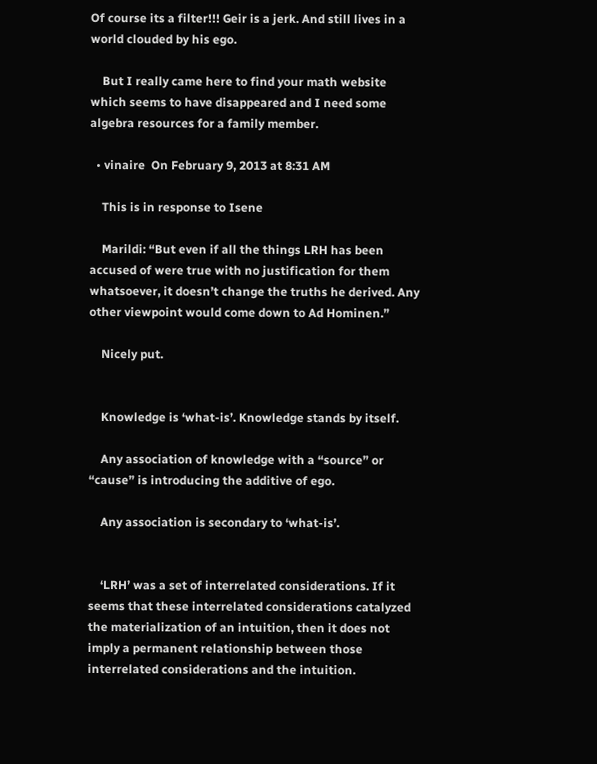Of course its a filter!!! Geir is a jerk. And still lives in a world clouded by his ego.

    But I really came here to find your math website which seems to have disappeared and I need some algebra resources for a family member.

  • vinaire  On February 9, 2013 at 8:31 AM

    This is in response to Isene

    Marildi: “But even if all the things LRH has been accused of were true with no justification for them whatsoever, it doesn’t change the truths he derived. Any other viewpoint would come down to Ad Hominen.”

    Nicely put.


    Knowledge is ‘what-is’. Knowledge stands by itself.

    Any association of knowledge with a “source” or “cause” is introducing the additive of ego.

    Any association is secondary to ‘what-is’.


    ‘LRH’ was a set of interrelated considerations. If it seems that these interrelated considerations catalyzed the materialization of an intuition, then it does not imply a permanent relationship between those interrelated considerations and the intuition.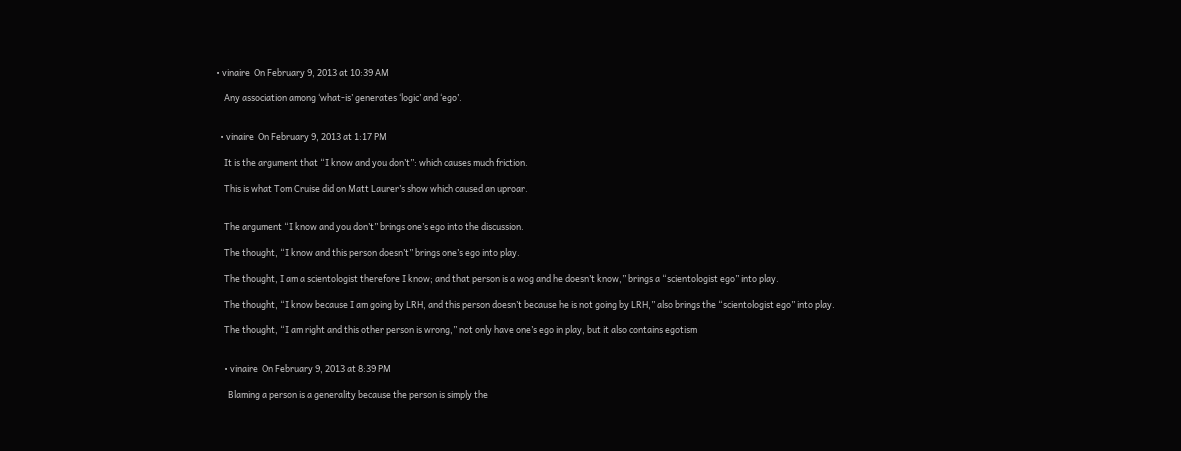• vinaire  On February 9, 2013 at 10:39 AM

    Any association among ‘what-is’ generates ‘logic’ and ‘ego’.


  • vinaire  On February 9, 2013 at 1:17 PM

    It is the argument that “I know and you don’t”: which causes much friction.

    This is what Tom Cruise did on Matt Laurer’s show which caused an uproar.


    The argument “I know and you don’t” brings one’s ego into the discussion.

    The thought, “I know and this person doesn’t” brings one’s ego into play.

    The thought, I am a scientologist therefore I know; and that person is a wog and he doesn’t know,” brings a “scientologist ego” into play.

    The thought, “I know because I am going by LRH, and this person doesn’t because he is not going by LRH,” also brings the “scientologist ego” into play.

    The thought, “I am right and this other person is wrong,” not only have one’s ego in play, but it also contains egotism


    • vinaire  On February 9, 2013 at 8:39 PM

      Blaming a person is a generality because the person is simply the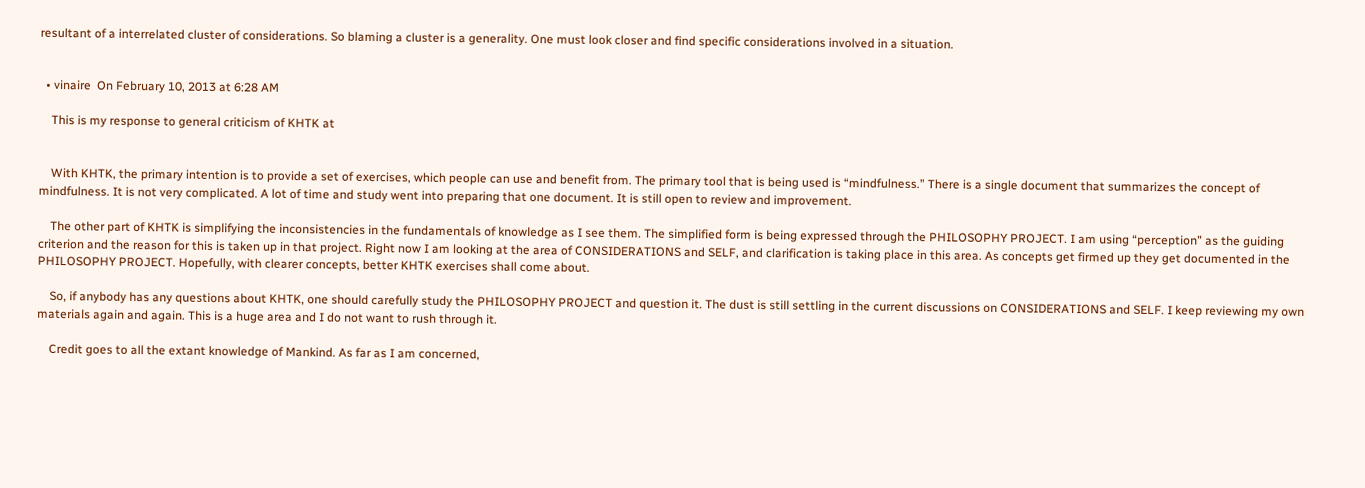resultant of a interrelated cluster of considerations. So blaming a cluster is a generality. One must look closer and find specific considerations involved in a situation.


  • vinaire  On February 10, 2013 at 6:28 AM

    This is my response to general criticism of KHTK at


    With KHTK, the primary intention is to provide a set of exercises, which people can use and benefit from. The primary tool that is being used is “mindfulness.” There is a single document that summarizes the concept of mindfulness. It is not very complicated. A lot of time and study went into preparing that one document. It is still open to review and improvement.

    The other part of KHTK is simplifying the inconsistencies in the fundamentals of knowledge as I see them. The simplified form is being expressed through the PHILOSOPHY PROJECT. I am using “perception” as the guiding criterion and the reason for this is taken up in that project. Right now I am looking at the area of CONSIDERATIONS and SELF, and clarification is taking place in this area. As concepts get firmed up they get documented in the PHILOSOPHY PROJECT. Hopefully, with clearer concepts, better KHTK exercises shall come about.

    So, if anybody has any questions about KHTK, one should carefully study the PHILOSOPHY PROJECT and question it. The dust is still settling in the current discussions on CONSIDERATIONS and SELF. I keep reviewing my own materials again and again. This is a huge area and I do not want to rush through it.

    Credit goes to all the extant knowledge of Mankind. As far as I am concerned,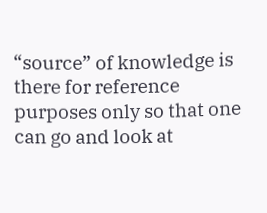“source” of knowledge is there for reference purposes only so that one can go and look at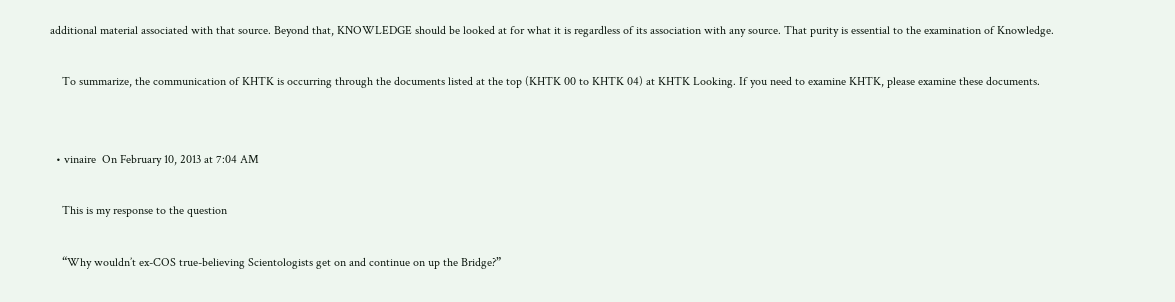additional material associated with that source. Beyond that, KNOWLEDGE should be looked at for what it is regardless of its association with any source. That purity is essential to the examination of Knowledge.

    To summarize, the communication of KHTK is occurring through the documents listed at the top (KHTK 00 to KHTK 04) at KHTK Looking. If you need to examine KHTK, please examine these documents.


  • vinaire  On February 10, 2013 at 7:04 AM

    This is my response to the question

    “Why wouldn’t ex-COS true-believing Scientologists get on and continue on up the Bridge?”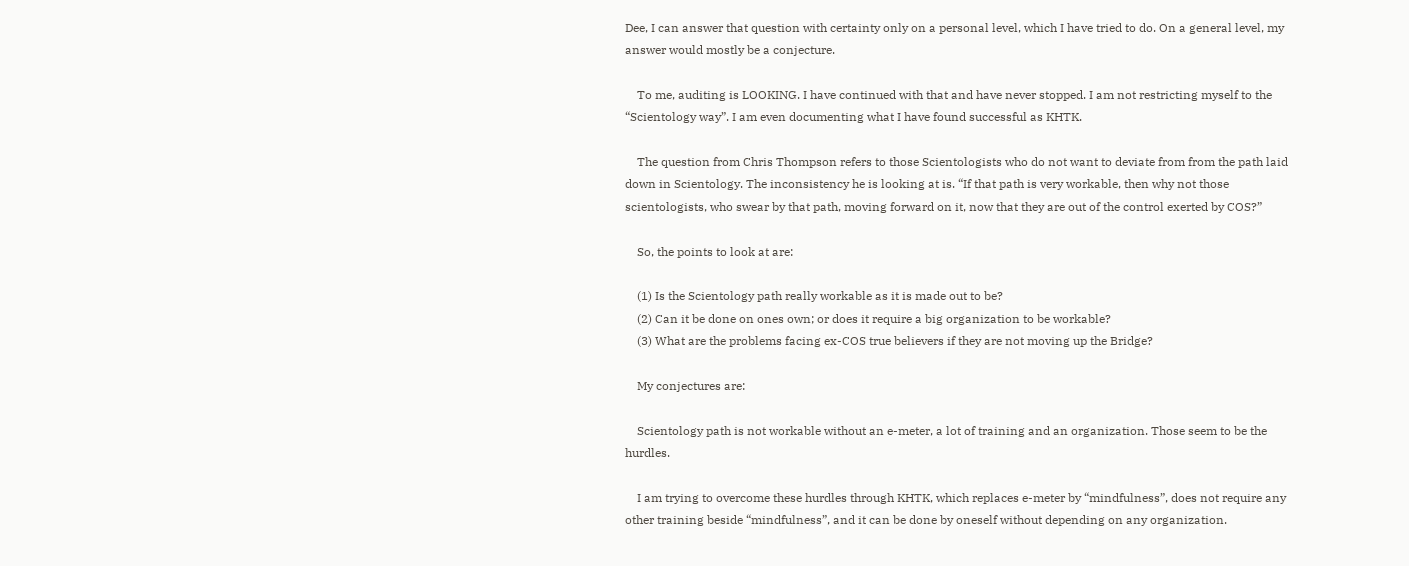Dee, I can answer that question with certainty only on a personal level, which I have tried to do. On a general level, my answer would mostly be a conjecture.

    To me, auditing is LOOKING. I have continued with that and have never stopped. I am not restricting myself to the “Scientology way”. I am even documenting what I have found successful as KHTK.

    The question from Chris Thompson refers to those Scientologists who do not want to deviate from from the path laid down in Scientology. The inconsistency he is looking at is. “If that path is very workable, then why not those scientologists, who swear by that path, moving forward on it, now that they are out of the control exerted by COS?”

    So, the points to look at are:

    (1) Is the Scientology path really workable as it is made out to be?
    (2) Can it be done on ones own; or does it require a big organization to be workable?
    (3) What are the problems facing ex-COS true believers if they are not moving up the Bridge?

    My conjectures are:

    Scientology path is not workable without an e-meter, a lot of training and an organization. Those seem to be the hurdles.

    I am trying to overcome these hurdles through KHTK, which replaces e-meter by “mindfulness”, does not require any other training beside “mindfulness”, and it can be done by oneself without depending on any organization.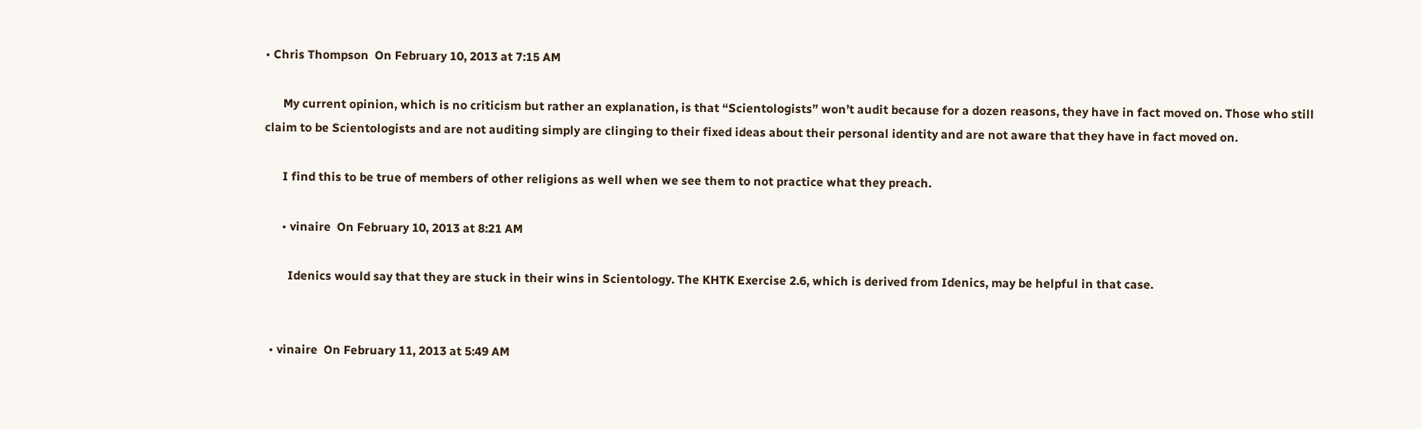• Chris Thompson  On February 10, 2013 at 7:15 AM

      My current opinion, which is no criticism but rather an explanation, is that “Scientologists” won’t audit because for a dozen reasons, they have in fact moved on. Those who still claim to be Scientologists and are not auditing simply are clinging to their fixed ideas about their personal identity and are not aware that they have in fact moved on.

      I find this to be true of members of other religions as well when we see them to not practice what they preach.

      • vinaire  On February 10, 2013 at 8:21 AM

        Idenics would say that they are stuck in their wins in Scientology. The KHTK Exercise 2.6, which is derived from Idenics, may be helpful in that case.


  • vinaire  On February 11, 2013 at 5:49 AM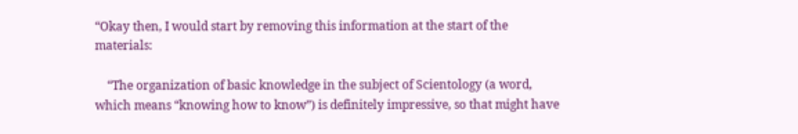“Okay then, I would start by removing this information at the start of the materials:

    “The organization of basic knowledge in the subject of Scientology (a word, which means “knowing how to know”) is definitely impressive, so that might have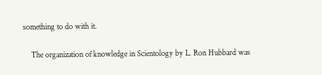something to do with it.

    The organization of knowledge in Scientology by L. Ron Hubbard was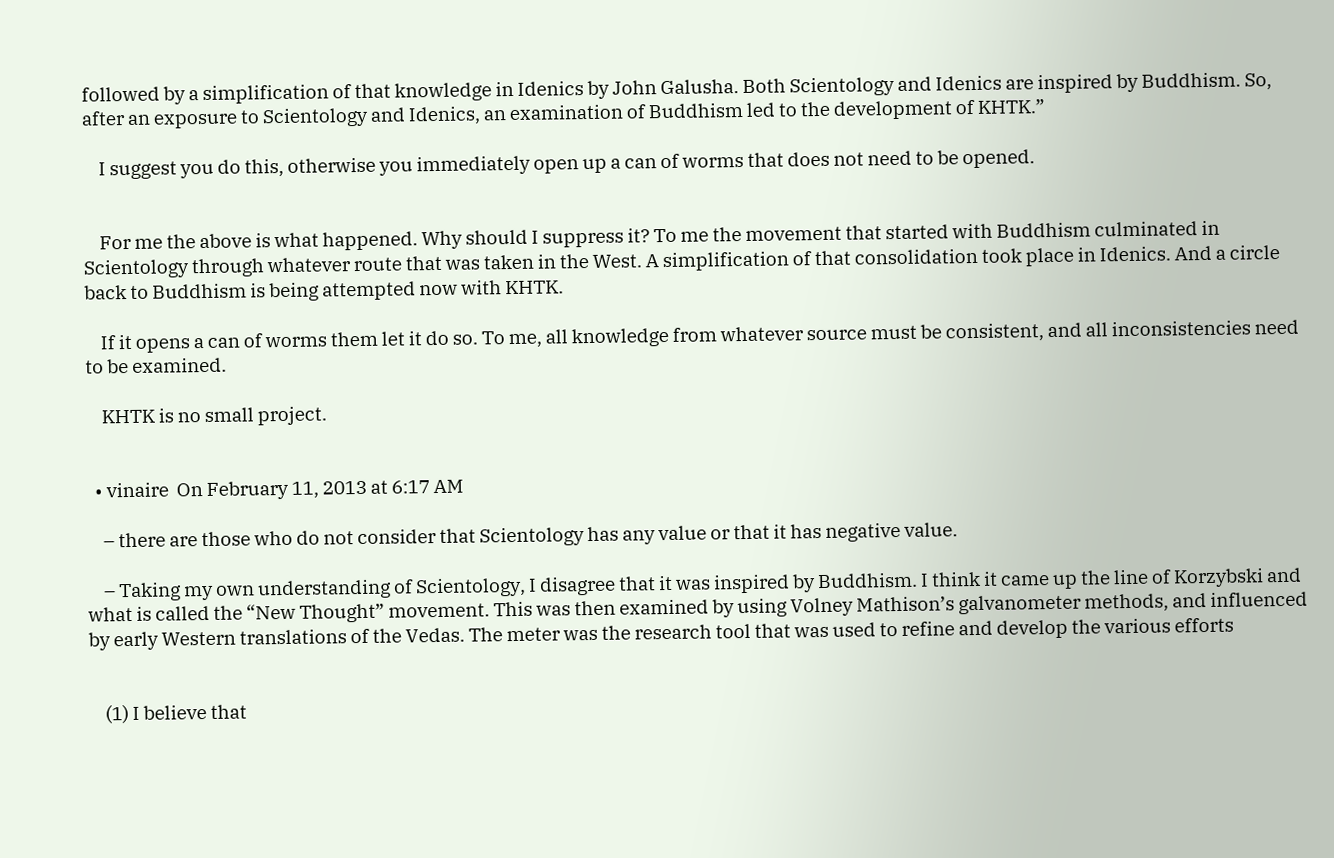followed by a simplification of that knowledge in Idenics by John Galusha. Both Scientology and Idenics are inspired by Buddhism. So, after an exposure to Scientology and Idenics, an examination of Buddhism led to the development of KHTK.”

    I suggest you do this, otherwise you immediately open up a can of worms that does not need to be opened.


    For me the above is what happened. Why should I suppress it? To me the movement that started with Buddhism culminated in Scientology through whatever route that was taken in the West. A simplification of that consolidation took place in Idenics. And a circle back to Buddhism is being attempted now with KHTK.

    If it opens a can of worms them let it do so. To me, all knowledge from whatever source must be consistent, and all inconsistencies need to be examined.

    KHTK is no small project.


  • vinaire  On February 11, 2013 at 6:17 AM

    – there are those who do not consider that Scientology has any value or that it has negative value.

    – Taking my own understanding of Scientology, I disagree that it was inspired by Buddhism. I think it came up the line of Korzybski and what is called the “New Thought” movement. This was then examined by using Volney Mathison’s galvanometer methods, and influenced by early Western translations of the Vedas. The meter was the research tool that was used to refine and develop the various efforts


    (1) I believe that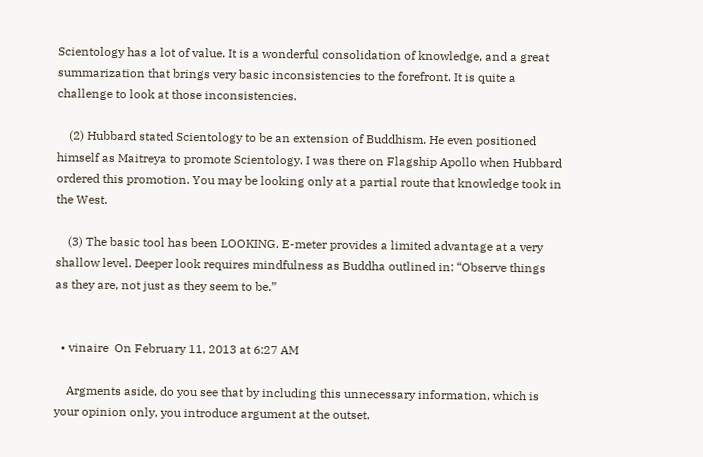Scientology has a lot of value. It is a wonderful consolidation of knowledge, and a great summarization that brings very basic inconsistencies to the forefront. It is quite a challenge to look at those inconsistencies.

    (2) Hubbard stated Scientology to be an extension of Buddhism. He even positioned himself as Maitreya to promote Scientology. I was there on Flagship Apollo when Hubbard ordered this promotion. You may be looking only at a partial route that knowledge took in the West.

    (3) The basic tool has been LOOKING. E-meter provides a limited advantage at a very shallow level. Deeper look requires mindfulness as Buddha outlined in: “Observe things as they are, not just as they seem to be.”


  • vinaire  On February 11, 2013 at 6:27 AM

    Argments aside, do you see that by including this unnecessary information, which is your opinion only, you introduce argument at the outset.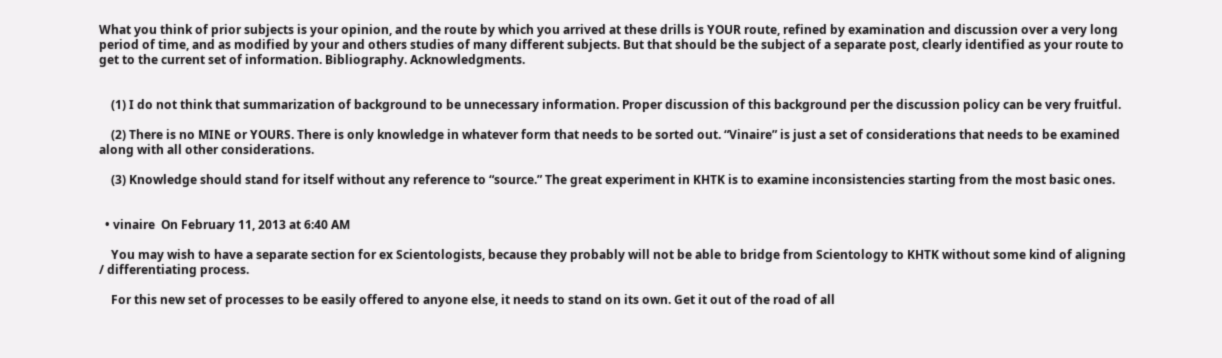What you think of prior subjects is your opinion, and the route by which you arrived at these drills is YOUR route, refined by examination and discussion over a very long period of time, and as modified by your and others studies of many different subjects. But that should be the subject of a separate post, clearly identified as your route to get to the current set of information. Bibliography. Acknowledgments.


    (1) I do not think that summarization of background to be unnecessary information. Proper discussion of this background per the discussion policy can be very fruitful.

    (2) There is no MINE or YOURS. There is only knowledge in whatever form that needs to be sorted out. “Vinaire” is just a set of considerations that needs to be examined along with all other considerations.

    (3) Knowledge should stand for itself without any reference to “source.” The great experiment in KHTK is to examine inconsistencies starting from the most basic ones.


  • vinaire  On February 11, 2013 at 6:40 AM

    You may wish to have a separate section for ex Scientologists, because they probably will not be able to bridge from Scientology to KHTK without some kind of aligning / differentiating process.

    For this new set of processes to be easily offered to anyone else, it needs to stand on its own. Get it out of the road of all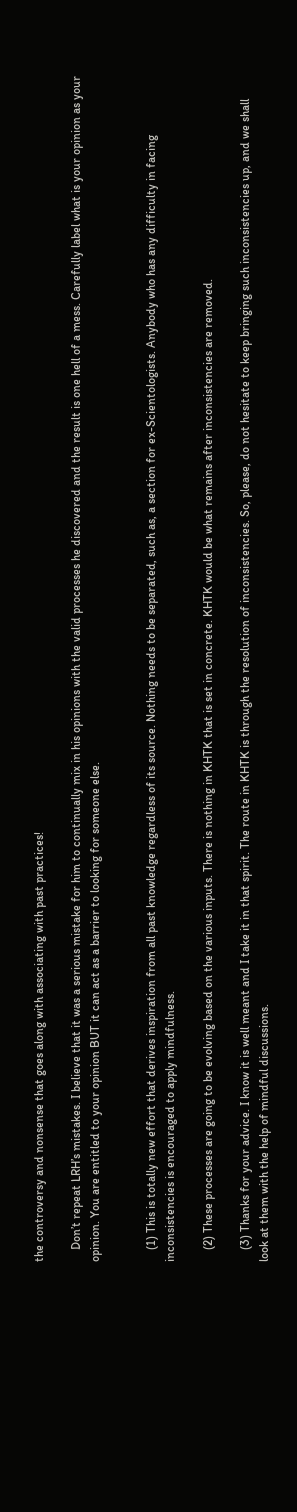the controversy and nonsense that goes along with associating with past practices!

    Don’t repeat LRH’s mistakes. I believe that it was a serious mistake for him to continually mix in his opinions with the valid processes he discovered and the result is one hell of a mess. Carefully label what is your opinion as your opinion. You are entitled to your opinion BUT it can act as a barrier to looking for someone else.


    (1) This is totally new effort that derives inspiration from all past knowledge regardless of its source. Nothing needs to be separated, such as, a section for ex-Scientologists. Anybody who has any difficulty in facing inconsistencies is encouraged to apply mindfulness.

    (2) These processes are going to be evolving based on the various inputs. There is nothing in KHTK that is set in concrete. KHTK would be what remains after inconsistencies are removed.

    (3) Thanks for your advice. I know it is well meant and I take it in that spirit. The route in KHTK is through the resolution of inconsistencies. So, please, do not hesitate to keep bringing such inconsistencies up, and we shall look at them with the help of mindful discussions.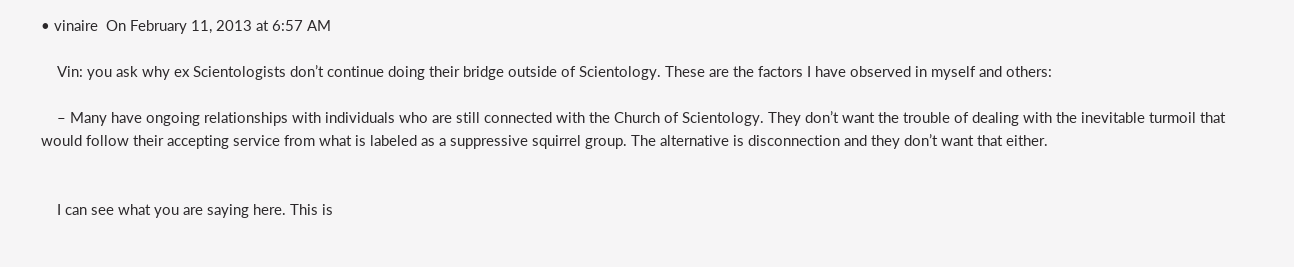• vinaire  On February 11, 2013 at 6:57 AM

    Vin: you ask why ex Scientologists don’t continue doing their bridge outside of Scientology. These are the factors I have observed in myself and others:

    – Many have ongoing relationships with individuals who are still connected with the Church of Scientology. They don’t want the trouble of dealing with the inevitable turmoil that would follow their accepting service from what is labeled as a suppressive squirrel group. The alternative is disconnection and they don’t want that either.


    I can see what you are saying here. This is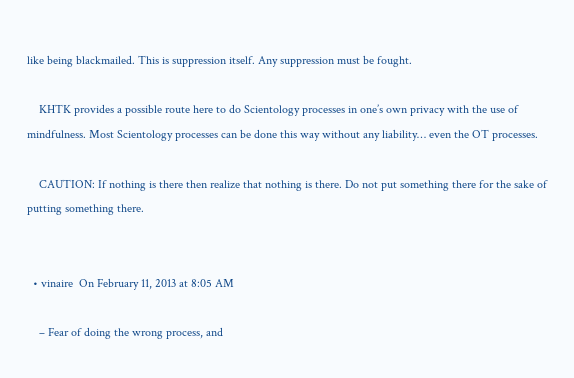like being blackmailed. This is suppression itself. Any suppression must be fought.

    KHTK provides a possible route here to do Scientology processes in one’s own privacy with the use of mindfulness. Most Scientology processes can be done this way without any liability… even the OT processes.

    CAUTION: If nothing is there then realize that nothing is there. Do not put something there for the sake of putting something there.


  • vinaire  On February 11, 2013 at 8:05 AM

    – Fear of doing the wrong process, and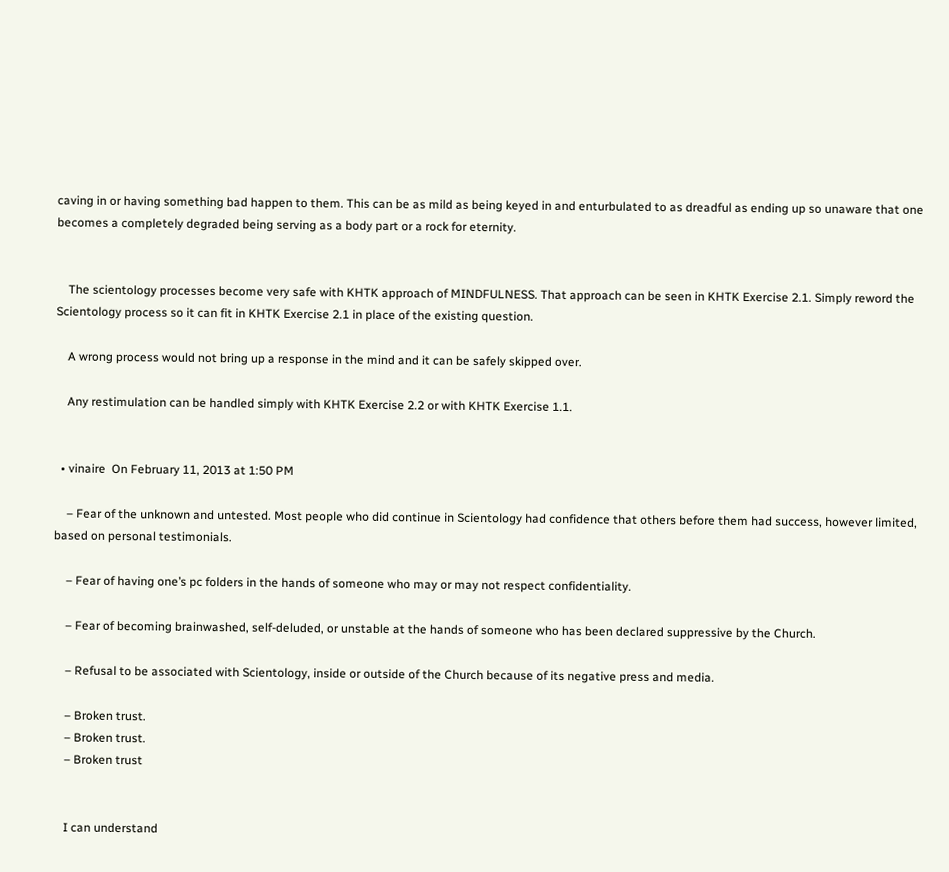caving in or having something bad happen to them. This can be as mild as being keyed in and enturbulated to as dreadful as ending up so unaware that one becomes a completely degraded being serving as a body part or a rock for eternity.


    The scientology processes become very safe with KHTK approach of MINDFULNESS. That approach can be seen in KHTK Exercise 2.1. Simply reword the Scientology process so it can fit in KHTK Exercise 2.1 in place of the existing question.

    A wrong process would not bring up a response in the mind and it can be safely skipped over.

    Any restimulation can be handled simply with KHTK Exercise 2.2 or with KHTK Exercise 1.1.


  • vinaire  On February 11, 2013 at 1:50 PM

    – Fear of the unknown and untested. Most people who did continue in Scientology had confidence that others before them had success, however limited, based on personal testimonials.

    – Fear of having one’s pc folders in the hands of someone who may or may not respect confidentiality.

    – Fear of becoming brainwashed, self-deluded, or unstable at the hands of someone who has been declared suppressive by the Church.

    – Refusal to be associated with Scientology, inside or outside of the Church because of its negative press and media.

    – Broken trust.
    – Broken trust.
    – Broken trust


    I can understand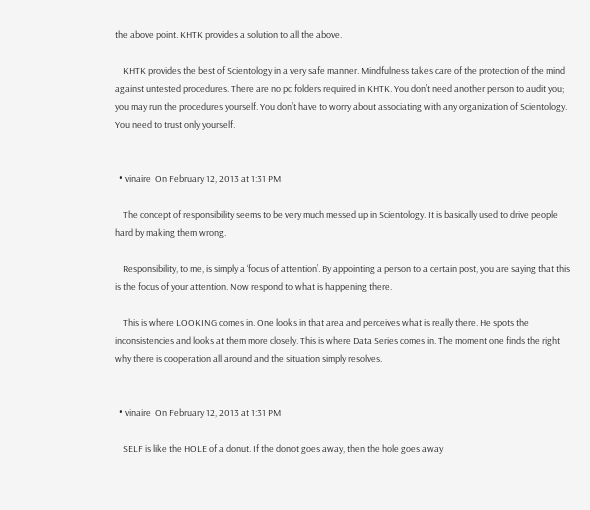the above point. KHTK provides a solution to all the above.

    KHTK provides the best of Scientology in a very safe manner. Mindfulness takes care of the protection of the mind against untested procedures. There are no pc folders required in KHTK. You don’t need another person to audit you; you may run the procedures yourself. You don’t have to worry about associating with any organization of Scientology. You need to trust only yourself.


  • vinaire  On February 12, 2013 at 1:31 PM

    The concept of responsibility seems to be very much messed up in Scientology. It is basically used to drive people hard by making them wrong.

    Responsibility, to me, is simply a ‘focus of attention’. By appointing a person to a certain post, you are saying that this is the focus of your attention. Now respond to what is happening there.

    This is where LOOKING comes in. One looks in that area and perceives what is really there. He spots the inconsistencies and looks at them more closely. This is where Data Series comes in. The moment one finds the right why there is cooperation all around and the situation simply resolves.


  • vinaire  On February 12, 2013 at 1:31 PM

    SELF is like the HOLE of a donut. If the donot goes away, then the hole goes away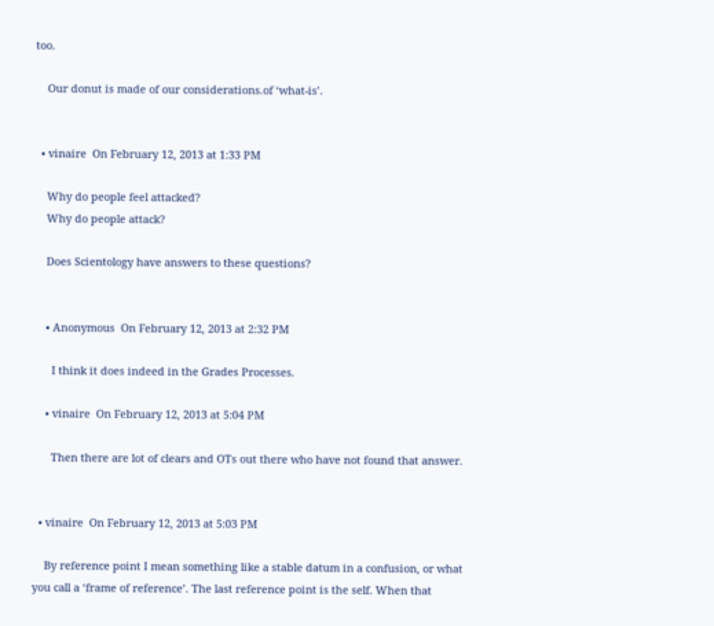too.

    Our donut is made of our considerations.of ‘what-is’.


  • vinaire  On February 12, 2013 at 1:33 PM

    Why do people feel attacked?
    Why do people attack?

    Does Scientology have answers to these questions?


    • Anonymous  On February 12, 2013 at 2:32 PM

      I think it does indeed in the Grades Processes.

    • vinaire  On February 12, 2013 at 5:04 PM

      Then there are lot of clears and OTs out there who have not found that answer.


  • vinaire  On February 12, 2013 at 5:03 PM

    By reference point I mean something like a stable datum in a confusion, or what you call a ‘frame of reference’. The last reference point is the self. When that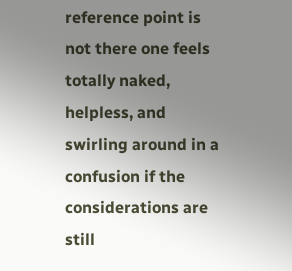reference point is not there one feels totally naked, helpless, and swirling around in a confusion if the considerations are still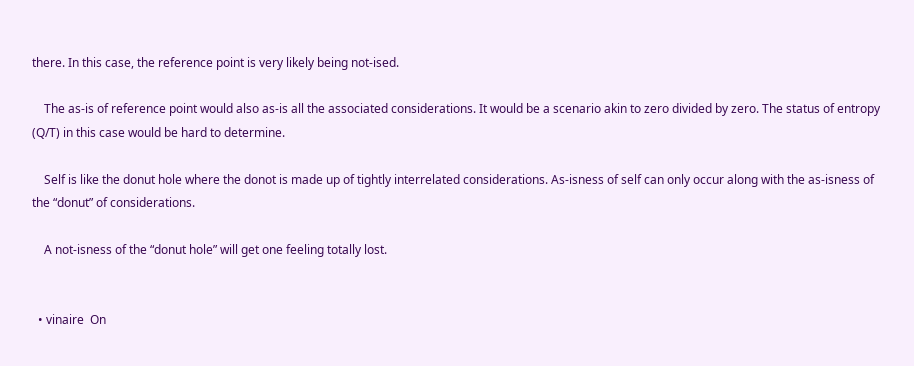there. In this case, the reference point is very likely being not-ised.

    The as-is of reference point would also as-is all the associated considerations. It would be a scenario akin to zero divided by zero. The status of entropy (Q/T) in this case would be hard to determine.

    Self is like the donut hole where the donot is made up of tightly interrelated considerations. As-isness of self can only occur along with the as-isness of the “donut” of considerations.

    A not-isness of the “donut hole” will get one feeling totally lost.


  • vinaire  On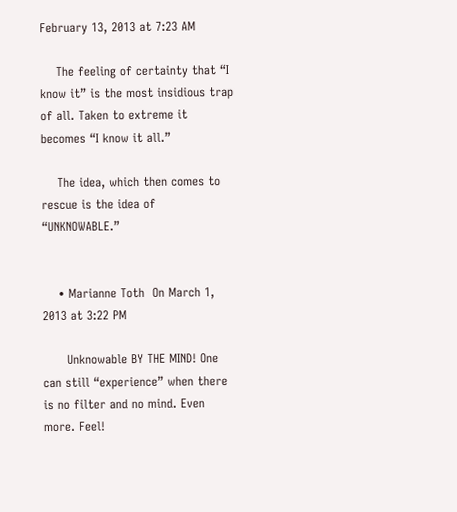February 13, 2013 at 7:23 AM

    The feeling of certainty that “I know it” is the most insidious trap of all. Taken to extreme it becomes “I know it all.”

    The idea, which then comes to rescue is the idea of “UNKNOWABLE.”


    • Marianne Toth  On March 1, 2013 at 3:22 PM

      Unknowable BY THE MIND! One can still “experience” when there is no filter and no mind. Even more. Feel!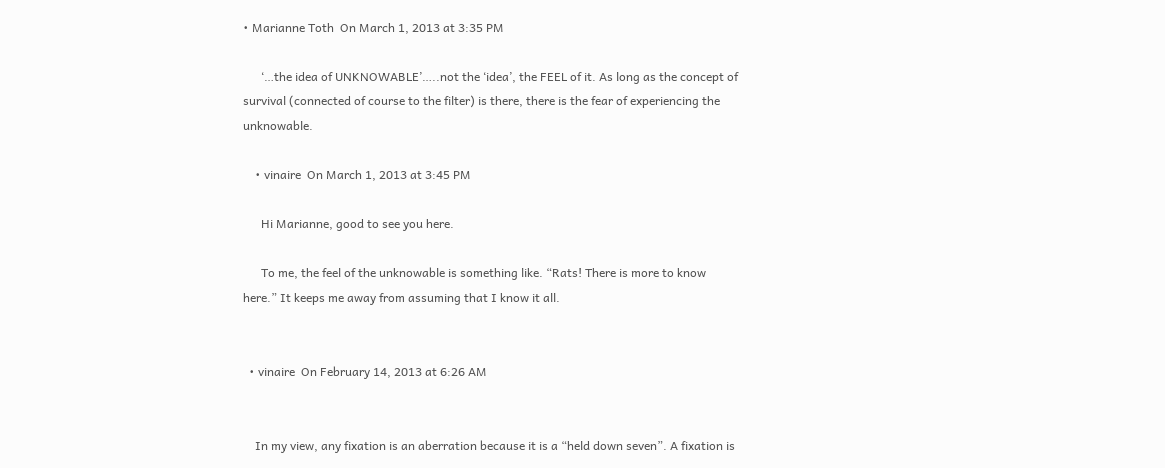• Marianne Toth  On March 1, 2013 at 3:35 PM

      ‘…the idea of UNKNOWABLE’…..not the ‘idea’, the FEEL of it. As long as the concept of survival (connected of course to the filter) is there, there is the fear of experiencing the unknowable.

    • vinaire  On March 1, 2013 at 3:45 PM

      Hi Marianne, good to see you here.

      To me, the feel of the unknowable is something like. “Rats! There is more to know here.” It keeps me away from assuming that I know it all.


  • vinaire  On February 14, 2013 at 6:26 AM


    In my view, any fixation is an aberration because it is a “held down seven”. A fixation is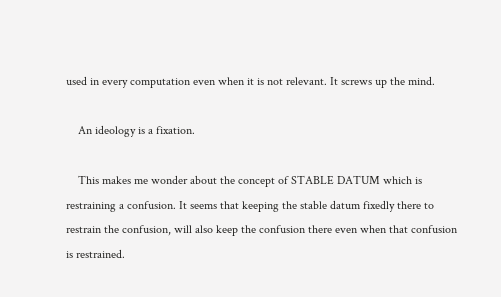used in every computation even when it is not relevant. It screws up the mind.

    An ideology is a fixation.

    This makes me wonder about the concept of STABLE DATUM which is restraining a confusion. It seems that keeping the stable datum fixedly there to restrain the confusion, will also keep the confusion there even when that confusion is restrained.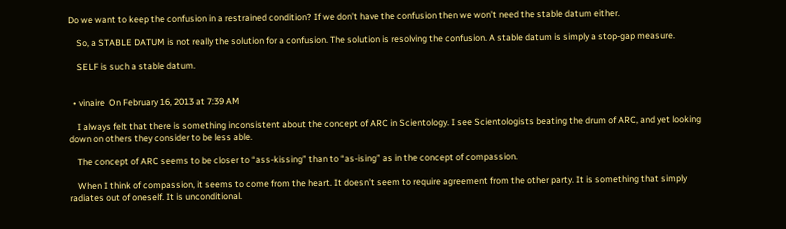Do we want to keep the confusion in a restrained condition? If we don’t have the confusion then we won’t need the stable datum either.

    So, a STABLE DATUM is not really the solution for a confusion. The solution is resolving the confusion. A stable datum is simply a stop-gap measure.

    SELF is such a stable datum.


  • vinaire  On February 16, 2013 at 7:39 AM

    I always felt that there is something inconsistent about the concept of ARC in Scientology. I see Scientologists beating the drum of ARC, and yet looking down on others they consider to be less able.

    The concept of ARC seems to be closer to “ass-kissing” than to “as-ising” as in the concept of compassion.

    When I think of compassion, it seems to come from the heart. It doesn’t seem to require agreement from the other party. It is something that simply radiates out of oneself. It is unconditional.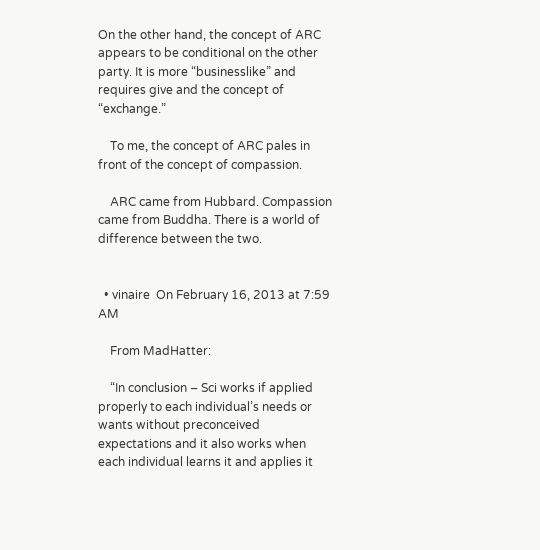On the other hand, the concept of ARC appears to be conditional on the other party. It is more “businesslike” and requires give and the concept of “exchange.”

    To me, the concept of ARC pales in front of the concept of compassion.

    ARC came from Hubbard. Compassion came from Buddha. There is a world of difference between the two.


  • vinaire  On February 16, 2013 at 7:59 AM

    From MadHatter:

    “In conclusion – Sci works if applied properly to each individual’s needs or wants without preconceived expectations and it also works when each individual learns it and applies it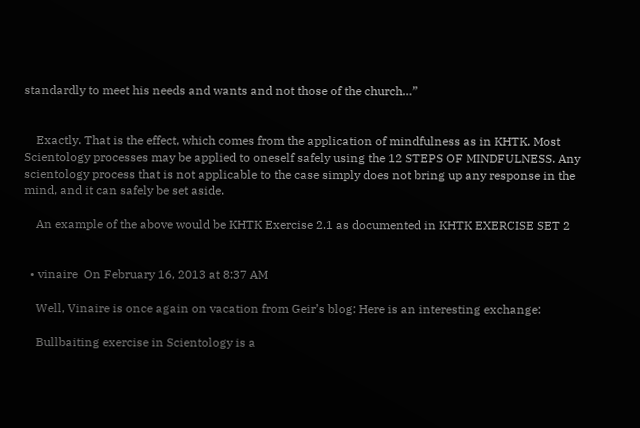standardly to meet his needs and wants and not those of the church…”


    Exactly. That is the effect, which comes from the application of mindfulness as in KHTK. Most Scientology processes may be applied to oneself safely using the 12 STEPS OF MINDFULNESS. Any scientology process that is not applicable to the case simply does not bring up any response in the mind, and it can safely be set aside.

    An example of the above would be KHTK Exercise 2.1 as documented in KHTK EXERCISE SET 2


  • vinaire  On February 16, 2013 at 8:37 AM

    Well, Vinaire is once again on vacation from Geir’s blog: Here is an interesting exchange:

    Bullbaiting exercise in Scientology is a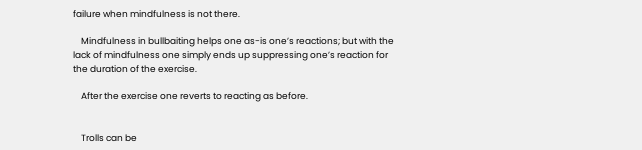failure when mindfulness is not there.

    Mindfulness in bullbaiting helps one as-is one’s reactions; but with the lack of mindfulness one simply ends up suppressing one’s reaction for the duration of the exercise.

    After the exercise one reverts to reacting as before.


    Trolls can be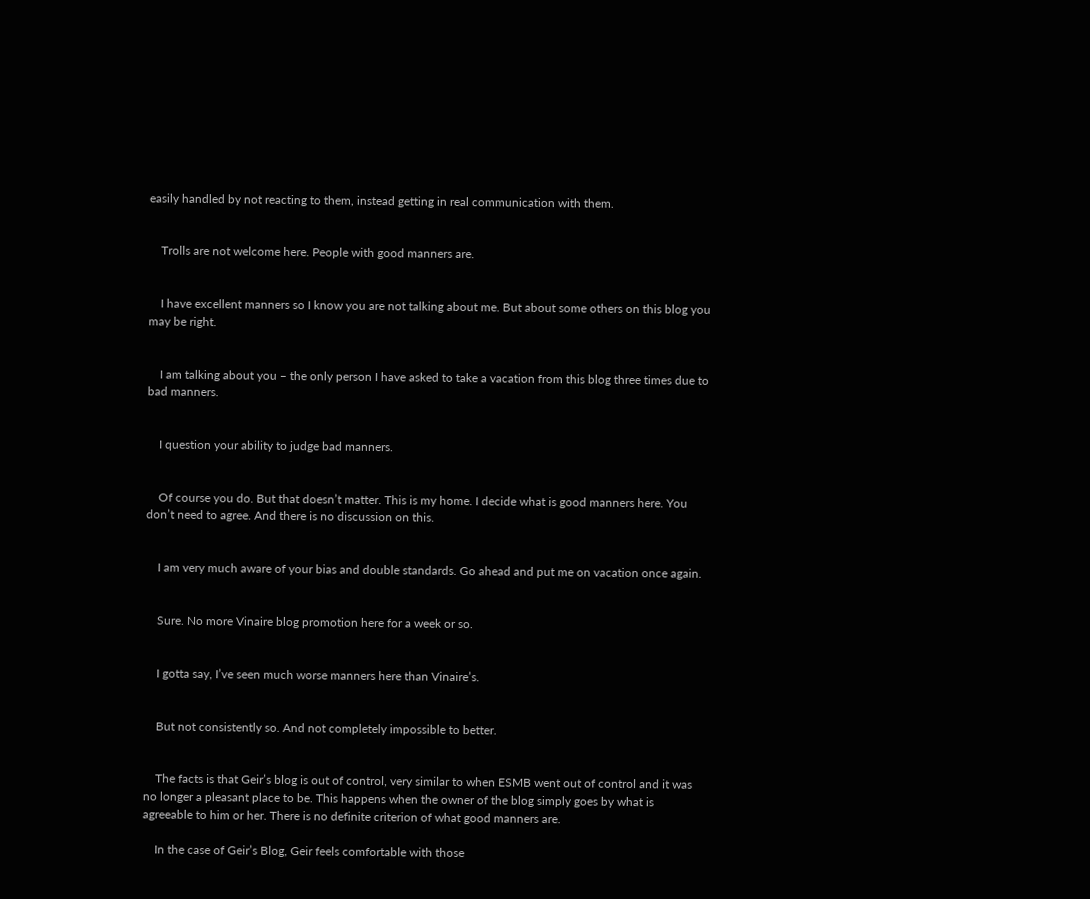easily handled by not reacting to them, instead getting in real communication with them.


    Trolls are not welcome here. People with good manners are.


    I have excellent manners so I know you are not talking about me. But about some others on this blog you may be right.


    I am talking about you – the only person I have asked to take a vacation from this blog three times due to bad manners.


    I question your ability to judge bad manners.


    Of course you do. But that doesn’t matter. This is my home. I decide what is good manners here. You don’t need to agree. And there is no discussion on this.


    I am very much aware of your bias and double standards. Go ahead and put me on vacation once again.


    Sure. No more Vinaire blog promotion here for a week or so.


    I gotta say, I’ve seen much worse manners here than Vinaire’s.


    But not consistently so. And not completely impossible to better.


    The facts is that Geir’s blog is out of control, very similar to when ESMB went out of control and it was no longer a pleasant place to be. This happens when the owner of the blog simply goes by what is agreeable to him or her. There is no definite criterion of what good manners are.

    In the case of Geir’s Blog, Geir feels comfortable with those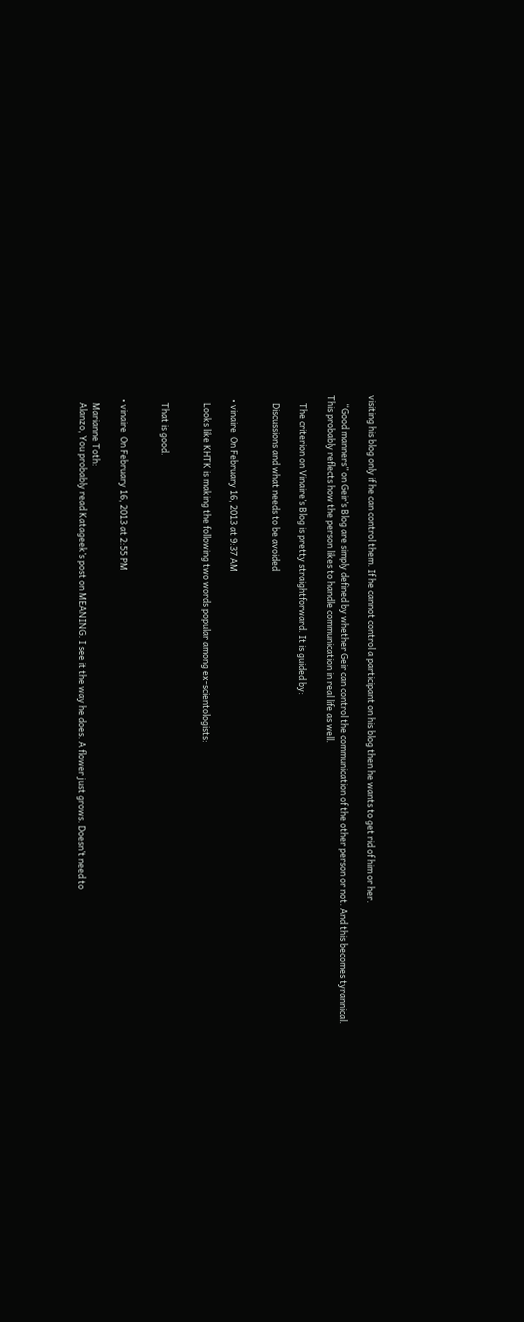visiting his blog only if he can control them. If he cannot control a participant on his blog then he wants to get rid of him or her.

    “Good manners” on Geir’s Blog are simply defined by whether Geir can control the communication of the other person or not. And this becomes tyrannical. This probably reflects how the person likes to handle communication in real life as well.

    The criterion on Vinaire’s Blog is pretty straightforward. It is guided by:

    Discussions and what needs to be avoided


  • vinaire  On February 16, 2013 at 9:37 AM

    Looks like KHTK is making the following two words popular among ex-scientologists:


    That is good.


  • vinaire  On February 16, 2013 at 2:55 PM

    Marianne Toth:
    Alanzo, You probably read Katageek’s post on MEANING. I see it the way he does. A flower just grows. Doesn’t need to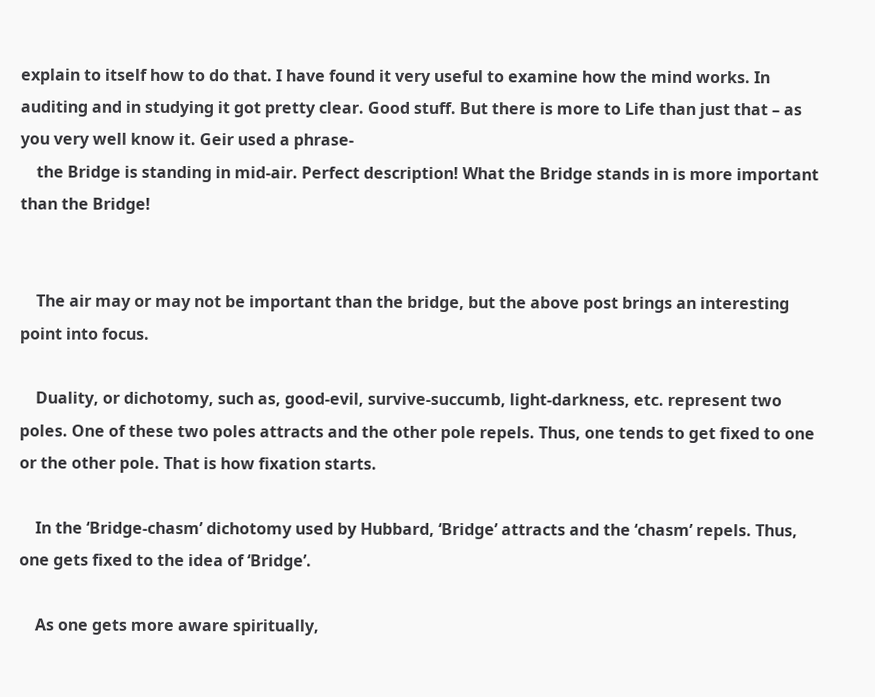explain to itself how to do that. I have found it very useful to examine how the mind works. In auditing and in studying it got pretty clear. Good stuff. But there is more to Life than just that – as you very well know it. Geir used a phrase-
    the Bridge is standing in mid-air. Perfect description! What the Bridge stands in is more important than the Bridge!


    The air may or may not be important than the bridge, but the above post brings an interesting point into focus.

    Duality, or dichotomy, such as, good-evil, survive-succumb, light-darkness, etc. represent two poles. One of these two poles attracts and the other pole repels. Thus, one tends to get fixed to one or the other pole. That is how fixation starts.

    In the ‘Bridge-chasm’ dichotomy used by Hubbard, ‘Bridge’ attracts and the ‘chasm’ repels. Thus, one gets fixed to the idea of ‘Bridge’.

    As one gets more aware spiritually,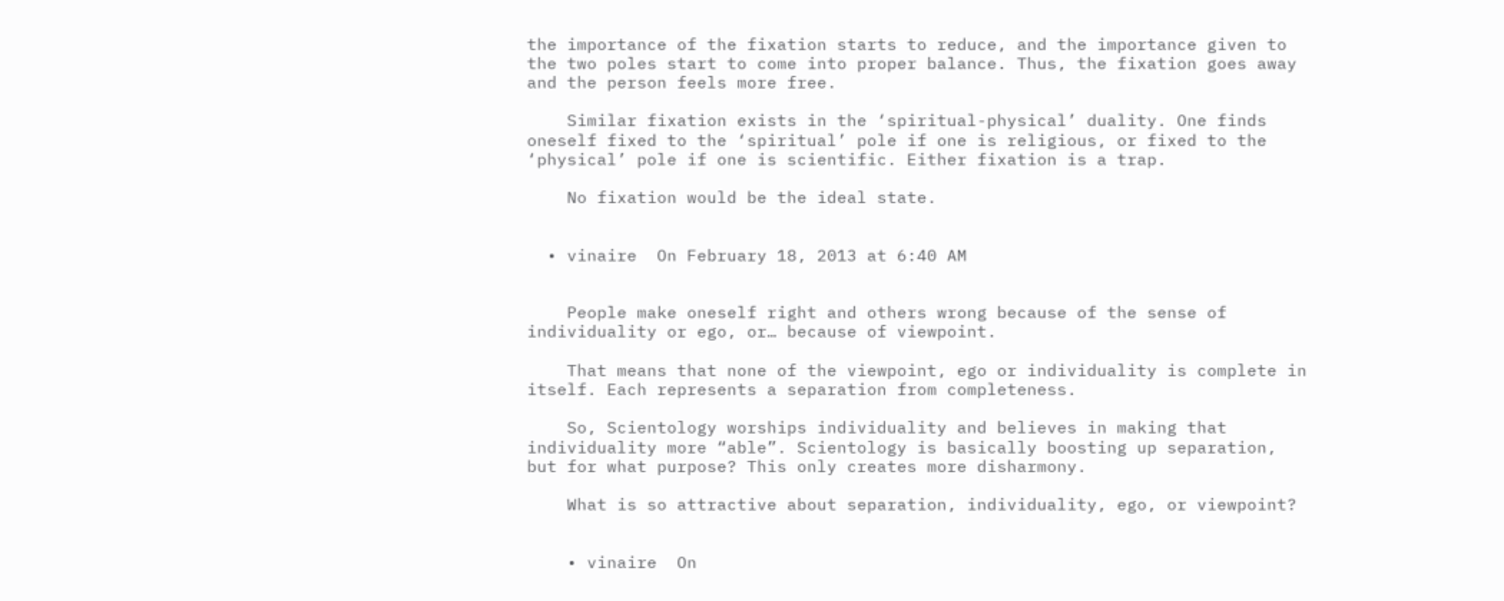the importance of the fixation starts to reduce, and the importance given to the two poles start to come into proper balance. Thus, the fixation goes away and the person feels more free.

    Similar fixation exists in the ‘spiritual-physical’ duality. One finds oneself fixed to the ‘spiritual’ pole if one is religious, or fixed to the ‘physical’ pole if one is scientific. Either fixation is a trap.

    No fixation would be the ideal state.


  • vinaire  On February 18, 2013 at 6:40 AM


    People make oneself right and others wrong because of the sense of individuality or ego, or… because of viewpoint.

    That means that none of the viewpoint, ego or individuality is complete in itself. Each represents a separation from completeness.

    So, Scientology worships individuality and believes in making that individuality more “able”. Scientology is basically boosting up separation, but for what purpose? This only creates more disharmony.

    What is so attractive about separation, individuality, ego, or viewpoint?


    • vinaire  On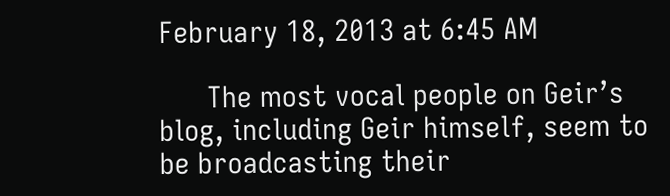February 18, 2013 at 6:45 AM

      The most vocal people on Geir’s blog, including Geir himself, seem to be broadcasting their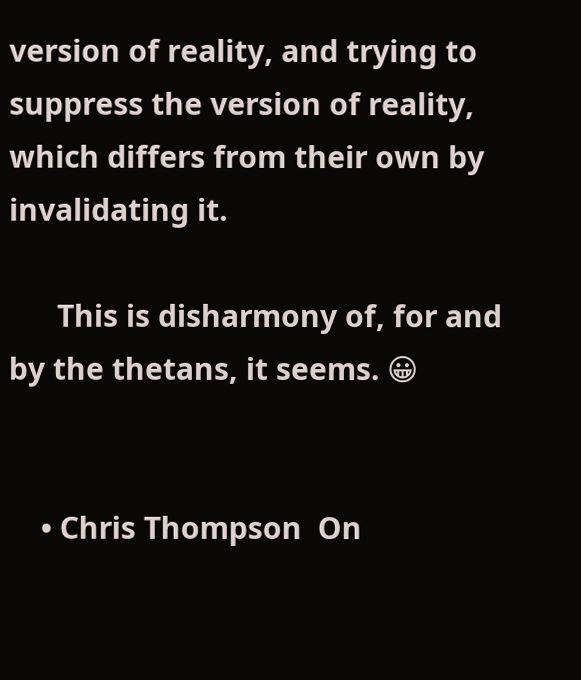version of reality, and trying to suppress the version of reality, which differs from their own by invalidating it.

      This is disharmony of, for and by the thetans, it seems. 😀


    • Chris Thompson  On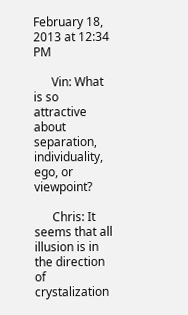February 18, 2013 at 12:34 PM

      Vin: What is so attractive about separation, individuality, ego, or viewpoint?

      Chris: It seems that all illusion is in the direction of crystalization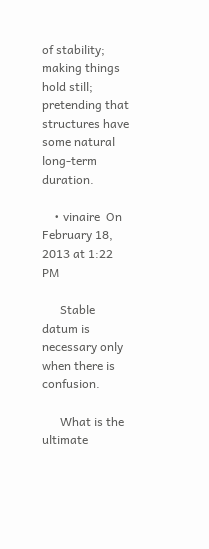of stability; making things hold still; pretending that structures have some natural long-term duration.

    • vinaire  On February 18, 2013 at 1:22 PM

      Stable datum is necessary only when there is confusion.

      What is the ultimate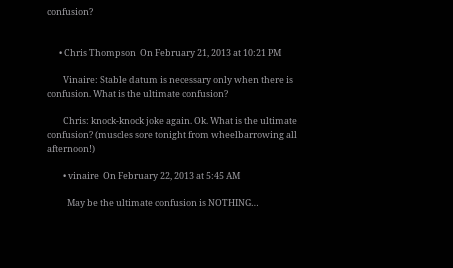confusion?


      • Chris Thompson  On February 21, 2013 at 10:21 PM

        Vinaire: Stable datum is necessary only when there is confusion. What is the ultimate confusion?

        Chris: knock-knock joke again. Ok. What is the ultimate confusion? (muscles sore tonight from wheelbarrowing all afternoon!)

        • vinaire  On February 22, 2013 at 5:45 AM

          May be the ultimate confusion is NOTHING…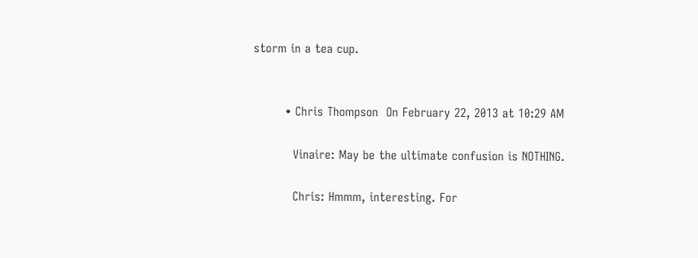storm in a tea cup.


        • Chris Thompson  On February 22, 2013 at 10:29 AM

          Vinaire: May be the ultimate confusion is NOTHING.

          Chris: Hmmm, interesting. For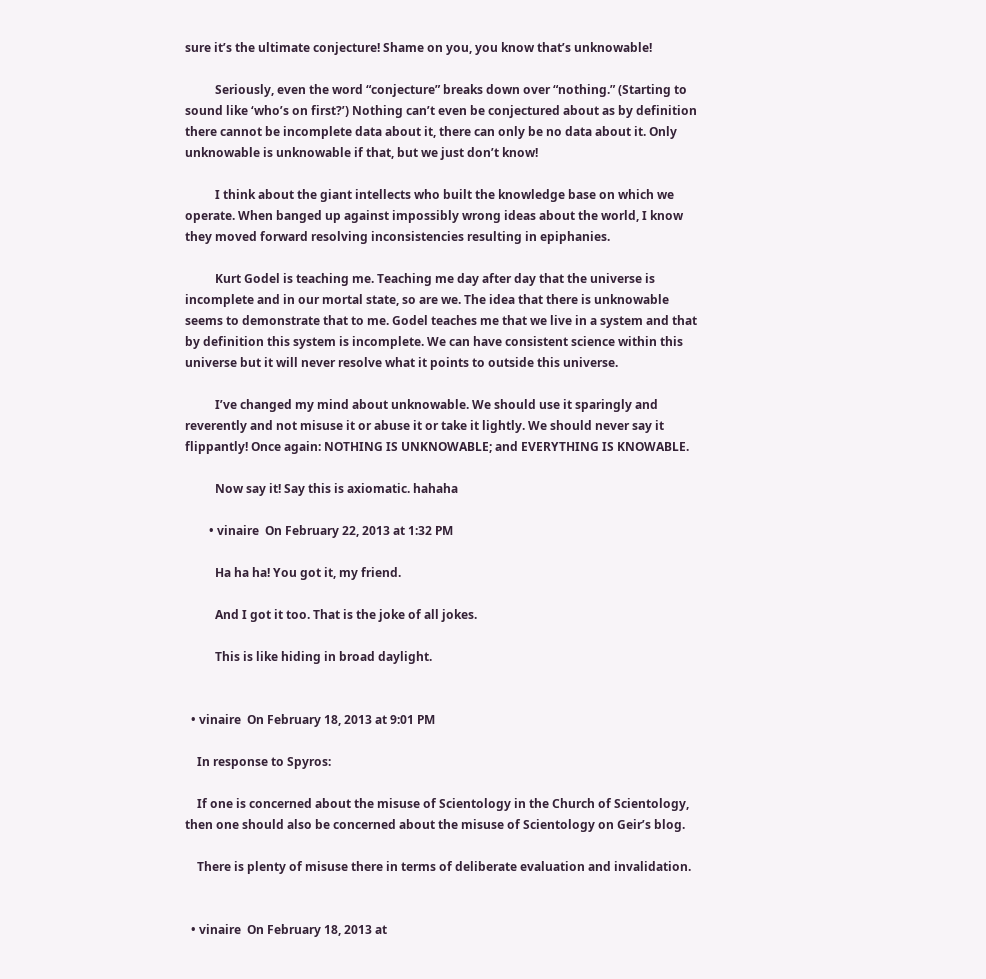sure it’s the ultimate conjecture! Shame on you, you know that’s unknowable!

          Seriously, even the word “conjecture” breaks down over “nothing.” (Starting to sound like ‘who’s on first?’) Nothing can’t even be conjectured about as by definition there cannot be incomplete data about it, there can only be no data about it. Only unknowable is unknowable if that, but we just don’t know!

          I think about the giant intellects who built the knowledge base on which we operate. When banged up against impossibly wrong ideas about the world, I know they moved forward resolving inconsistencies resulting in epiphanies.

          Kurt Godel is teaching me. Teaching me day after day that the universe is incomplete and in our mortal state, so are we. The idea that there is unknowable seems to demonstrate that to me. Godel teaches me that we live in a system and that by definition this system is incomplete. We can have consistent science within this universe but it will never resolve what it points to outside this universe.

          I’ve changed my mind about unknowable. We should use it sparingly and reverently and not misuse it or abuse it or take it lightly. We should never say it flippantly! Once again: NOTHING IS UNKNOWABLE; and EVERYTHING IS KNOWABLE.

          Now say it! Say this is axiomatic. hahaha

        • vinaire  On February 22, 2013 at 1:32 PM

          Ha ha ha! You got it, my friend.

          And I got it too. That is the joke of all jokes.

          This is like hiding in broad daylight.


  • vinaire  On February 18, 2013 at 9:01 PM

    In response to Spyros:

    If one is concerned about the misuse of Scientology in the Church of Scientology, then one should also be concerned about the misuse of Scientology on Geir’s blog.

    There is plenty of misuse there in terms of deliberate evaluation and invalidation.


  • vinaire  On February 18, 2013 at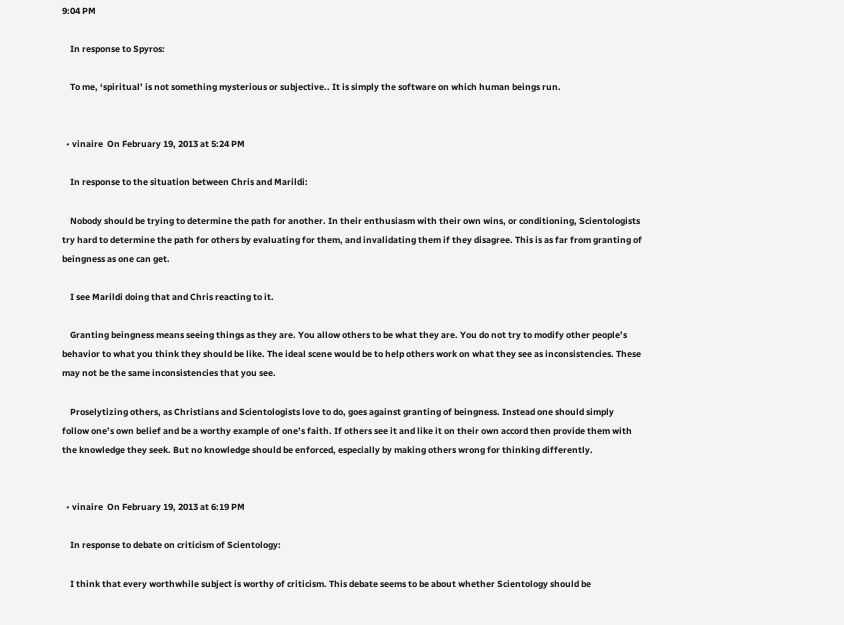9:04 PM

    In response to Spyros:

    To me, ‘spiritual’ is not something mysterious or subjective.. It is simply the software on which human beings run.


  • vinaire  On February 19, 2013 at 5:24 PM

    In response to the situation between Chris and Marildi:

    Nobody should be trying to determine the path for another. In their enthusiasm with their own wins, or conditioning, Scientologists try hard to determine the path for others by evaluating for them, and invalidating them if they disagree. This is as far from granting of beingness as one can get.

    I see Marildi doing that and Chris reacting to it.

    Granting beingness means seeing things as they are. You allow others to be what they are. You do not try to modify other people’s behavior to what you think they should be like. The ideal scene would be to help others work on what they see as inconsistencies. These may not be the same inconsistencies that you see.

    Proselytizing others, as Christians and Scientologists love to do, goes against granting of beingness. Instead one should simply follow one’s own belief and be a worthy example of one’s faith. If others see it and like it on their own accord then provide them with the knowledge they seek. But no knowledge should be enforced, especially by making others wrong for thinking differently.


  • vinaire  On February 19, 2013 at 6:19 PM

    In response to debate on criticism of Scientology:

    I think that every worthwhile subject is worthy of criticism. This debate seems to be about whether Scientology should be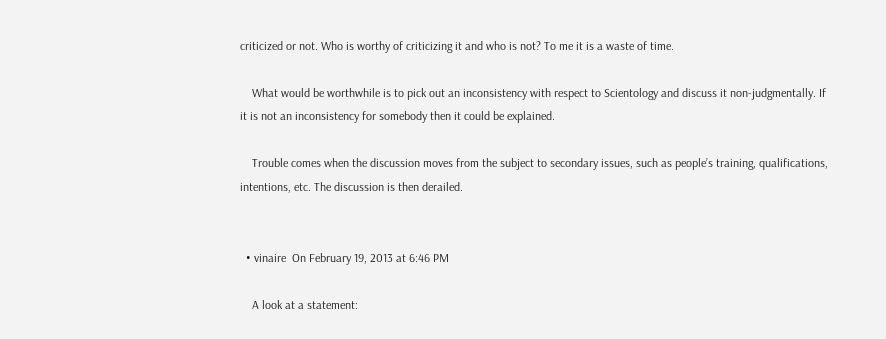criticized or not. Who is worthy of criticizing it and who is not? To me it is a waste of time.

    What would be worthwhile is to pick out an inconsistency with respect to Scientology and discuss it non-judgmentally. If it is not an inconsistency for somebody then it could be explained.

    Trouble comes when the discussion moves from the subject to secondary issues, such as people’s training, qualifications, intentions, etc. The discussion is then derailed.


  • vinaire  On February 19, 2013 at 6:46 PM

    A look at a statement: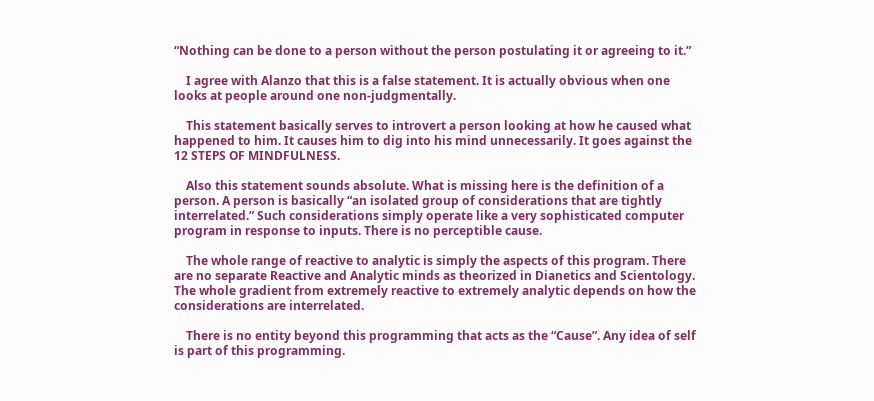“Nothing can be done to a person without the person postulating it or agreeing to it.”

    I agree with Alanzo that this is a false statement. It is actually obvious when one looks at people around one non-judgmentally.

    This statement basically serves to introvert a person looking at how he caused what happened to him. It causes him to dig into his mind unnecessarily. It goes against the 12 STEPS OF MINDFULNESS.

    Also this statement sounds absolute. What is missing here is the definition of a person. A person is basically “an isolated group of considerations that are tightly interrelated.” Such considerations simply operate like a very sophisticated computer program in response to inputs. There is no perceptible cause.

    The whole range of reactive to analytic is simply the aspects of this program. There are no separate Reactive and Analytic minds as theorized in Dianetics and Scientology. The whole gradient from extremely reactive to extremely analytic depends on how the considerations are interrelated.

    There is no entity beyond this programming that acts as the “Cause”. Any idea of self is part of this programming.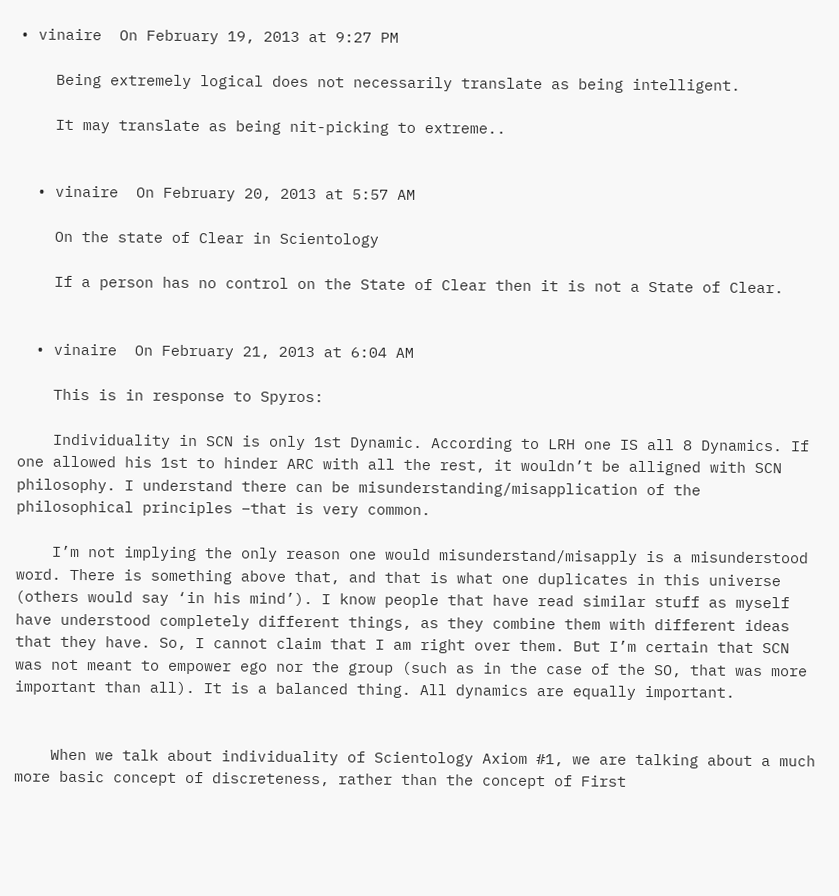• vinaire  On February 19, 2013 at 9:27 PM

    Being extremely logical does not necessarily translate as being intelligent.

    It may translate as being nit-picking to extreme..


  • vinaire  On February 20, 2013 at 5:57 AM

    On the state of Clear in Scientology

    If a person has no control on the State of Clear then it is not a State of Clear.


  • vinaire  On February 21, 2013 at 6:04 AM

    This is in response to Spyros:

    Individuality in SCN is only 1st Dynamic. According to LRH one IS all 8 Dynamics. If one allowed his 1st to hinder ARC with all the rest, it wouldn’t be alligned with SCN philosophy. I understand there can be misunderstanding/misapplication of the philosophical principles –that is very common.

    I’m not implying the only reason one would misunderstand/misapply is a misunderstood word. There is something above that, and that is what one duplicates in this universe (others would say ‘in his mind’). I know people that have read similar stuff as myself have understood completely different things, as they combine them with different ideas that they have. So, I cannot claim that I am right over them. But I’m certain that SCN was not meant to empower ego nor the group (such as in the case of the SO, that was more important than all). It is a balanced thing. All dynamics are equally important.


    When we talk about individuality of Scientology Axiom #1, we are talking about a much more basic concept of discreteness, rather than the concept of First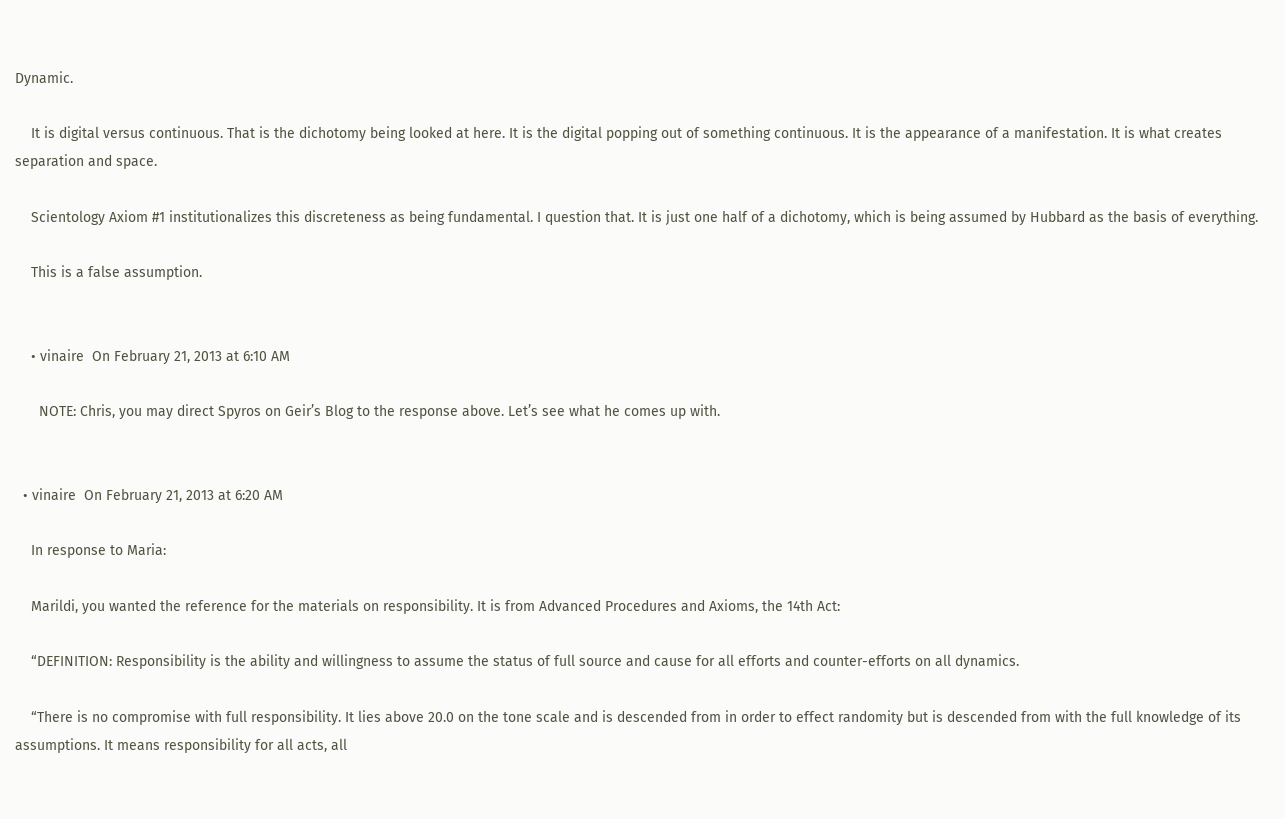Dynamic.

    It is digital versus continuous. That is the dichotomy being looked at here. It is the digital popping out of something continuous. It is the appearance of a manifestation. It is what creates separation and space.

    Scientology Axiom #1 institutionalizes this discreteness as being fundamental. I question that. It is just one half of a dichotomy, which is being assumed by Hubbard as the basis of everything.

    This is a false assumption.


    • vinaire  On February 21, 2013 at 6:10 AM

      NOTE: Chris, you may direct Spyros on Geir’s Blog to the response above. Let’s see what he comes up with.


  • vinaire  On February 21, 2013 at 6:20 AM

    In response to Maria:

    Marildi, you wanted the reference for the materials on responsibility. It is from Advanced Procedures and Axioms, the 14th Act:

    “DEFINITION: Responsibility is the ability and willingness to assume the status of full source and cause for all efforts and counter-efforts on all dynamics.

    “There is no compromise with full responsibility. It lies above 20.0 on the tone scale and is descended from in order to effect randomity but is descended from with the full knowledge of its assumptions. It means responsibility for all acts, all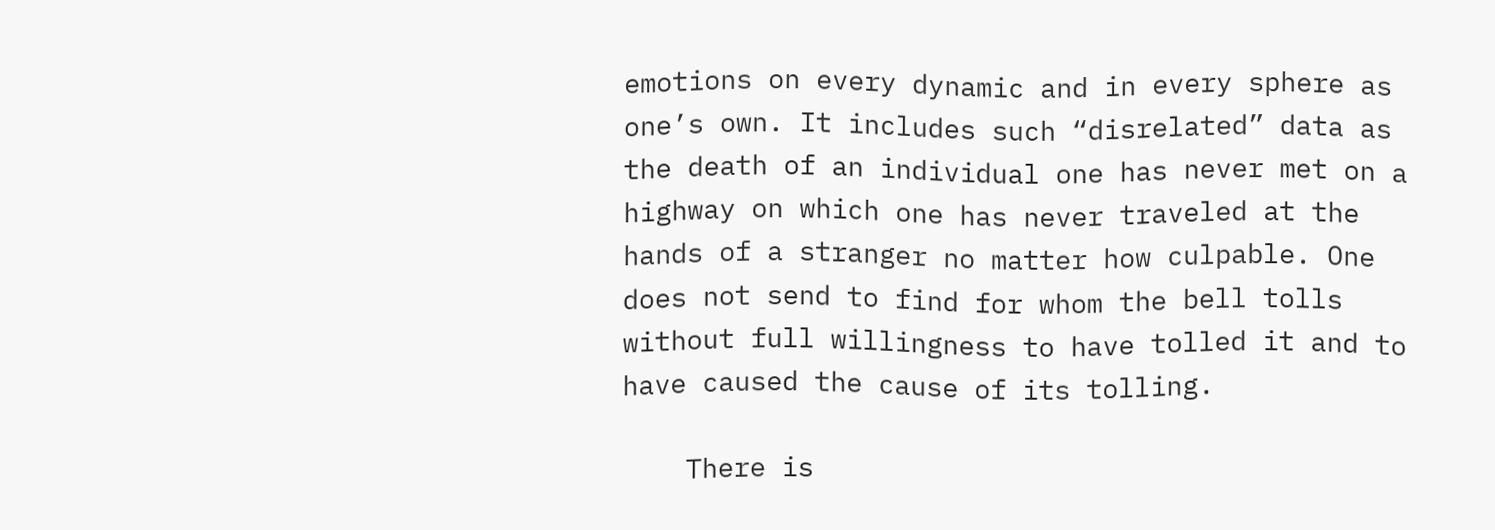emotions on every dynamic and in every sphere as one’s own. It includes such “disrelated” data as the death of an individual one has never met on a highway on which one has never traveled at the hands of a stranger no matter how culpable. One does not send to find for whom the bell tolls without full willingness to have tolled it and to have caused the cause of its tolling.

    There is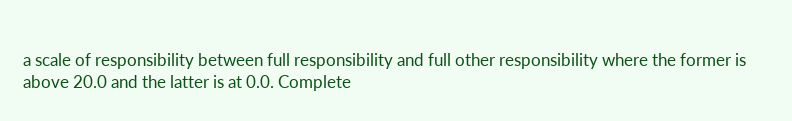a scale of responsibility between full responsibility and full other responsibility where the former is above 20.0 and the latter is at 0.0. Complete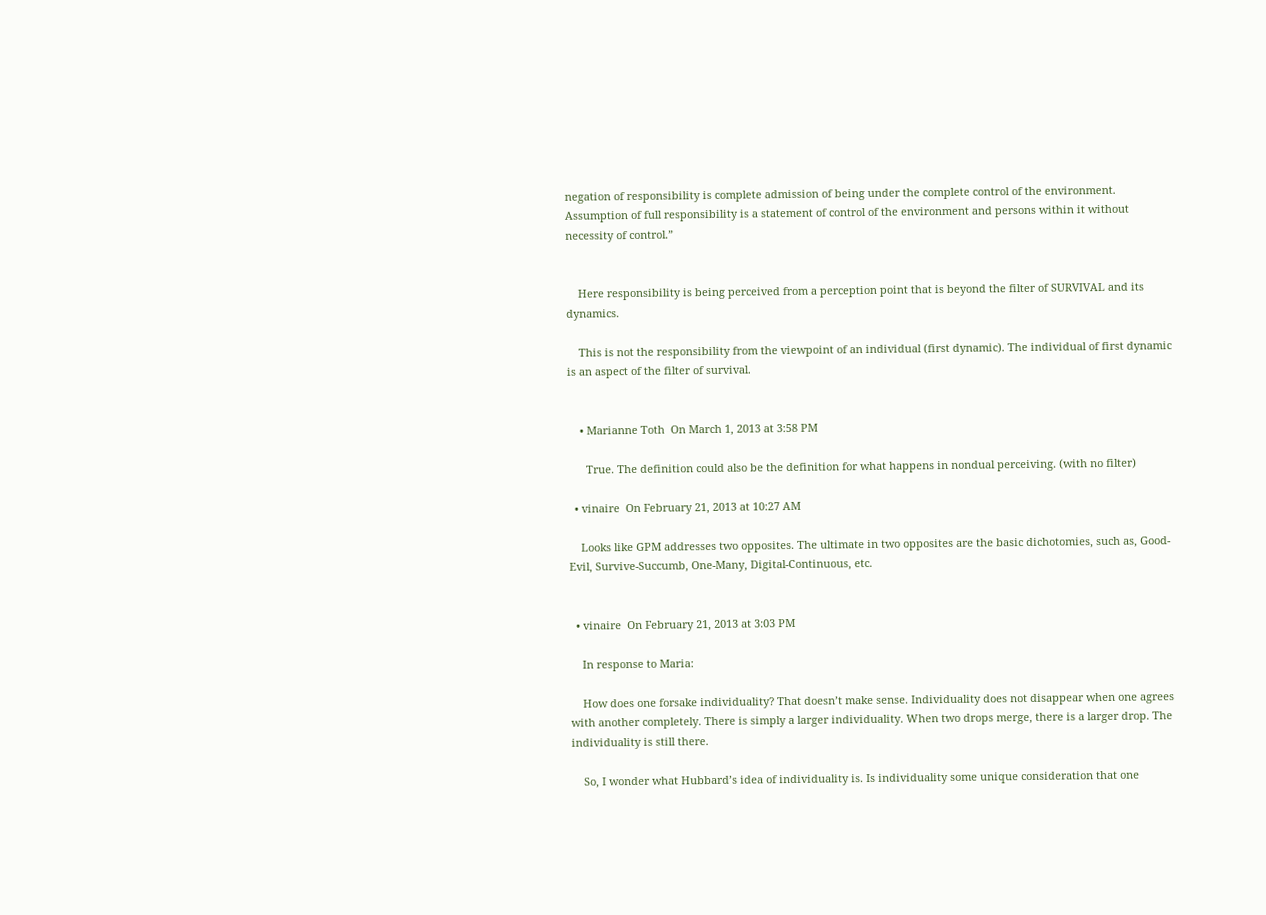negation of responsibility is complete admission of being under the complete control of the environment. Assumption of full responsibility is a statement of control of the environment and persons within it without necessity of control.”


    Here responsibility is being perceived from a perception point that is beyond the filter of SURVIVAL and its dynamics.

    This is not the responsibility from the viewpoint of an individual (first dynamic). The individual of first dynamic is an aspect of the filter of survival.


    • Marianne Toth  On March 1, 2013 at 3:58 PM

      True. The definition could also be the definition for what happens in nondual perceiving. (with no filter)

  • vinaire  On February 21, 2013 at 10:27 AM

    Looks like GPM addresses two opposites. The ultimate in two opposites are the basic dichotomies, such as, Good-Evil, Survive-Succumb, One-Many, Digital-Continuous, etc.


  • vinaire  On February 21, 2013 at 3:03 PM

    In response to Maria:

    How does one forsake individuality? That doesn’t make sense. Individuality does not disappear when one agrees with another completely. There is simply a larger individuality. When two drops merge, there is a larger drop. The individuality is still there.

    So, I wonder what Hubbard’s idea of individuality is. Is individuality some unique consideration that one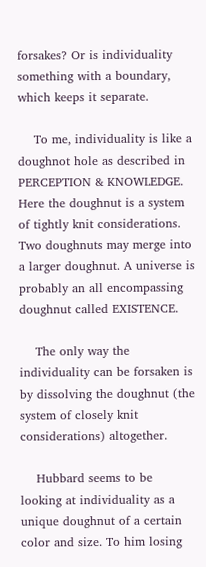forsakes? Or is individuality something with a boundary, which keeps it separate.

    To me, individuality is like a doughnot hole as described in PERCEPTION & KNOWLEDGE. Here the doughnut is a system of tightly knit considerations. Two doughnuts may merge into a larger doughnut. A universe is probably an all encompassing doughnut called EXISTENCE.

    The only way the individuality can be forsaken is by dissolving the doughnut (the system of closely knit considerations) altogether.

    Hubbard seems to be looking at individuality as a unique doughnut of a certain color and size. To him losing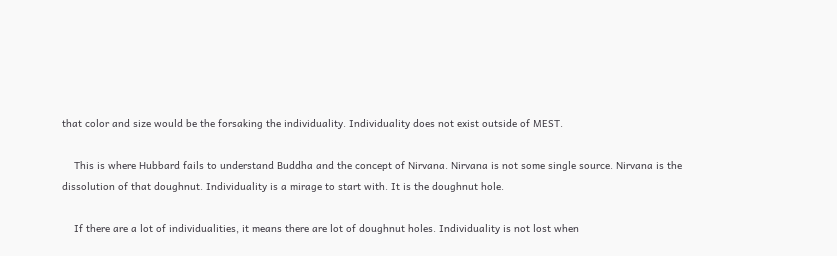that color and size would be the forsaking the individuality. Individuality does not exist outside of MEST.

    This is where Hubbard fails to understand Buddha and the concept of Nirvana. Nirvana is not some single source. Nirvana is the dissolution of that doughnut. Individuality is a mirage to start with. It is the doughnut hole.

    If there are a lot of individualities, it means there are lot of doughnut holes. Individuality is not lost when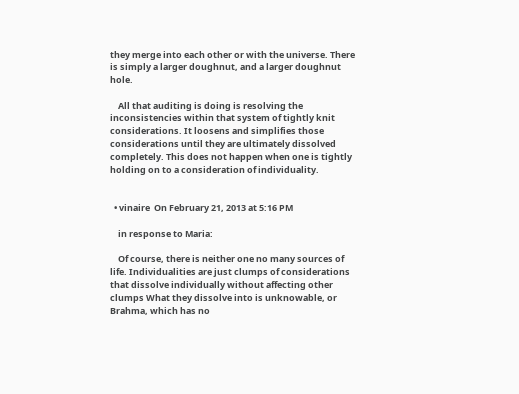they merge into each other or with the universe. There is simply a larger doughnut, and a larger doughnut hole.

    All that auditing is doing is resolving the inconsistencies within that system of tightly knit considerations. It loosens and simplifies those considerations until they are ultimately dissolved completely. This does not happen when one is tightly holding on to a consideration of individuality.


  • vinaire  On February 21, 2013 at 5:16 PM

    in response to Maria:

    Of course, there is neither one no many sources of life. Individualities are just clumps of considerations that dissolve individually without affecting other clumps What they dissolve into is unknowable, or Brahma, which has no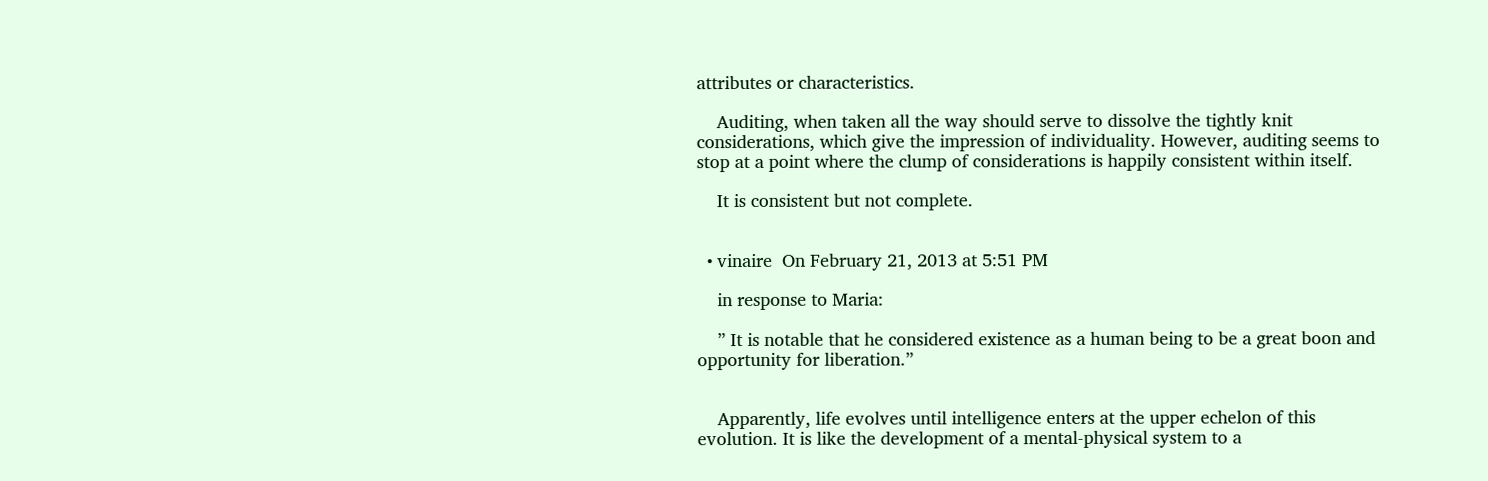attributes or characteristics.

    Auditing, when taken all the way should serve to dissolve the tightly knit considerations, which give the impression of individuality. However, auditing seems to stop at a point where the clump of considerations is happily consistent within itself.

    It is consistent but not complete.


  • vinaire  On February 21, 2013 at 5:51 PM

    in response to Maria:

    ” It is notable that he considered existence as a human being to be a great boon and opportunity for liberation.”


    Apparently, life evolves until intelligence enters at the upper echelon of this evolution. It is like the development of a mental-physical system to a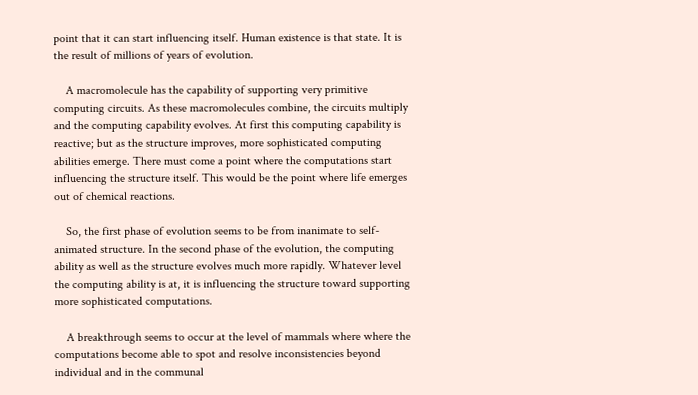point that it can start influencing itself. Human existence is that state. It is the result of millions of years of evolution.

    A macromolecule has the capability of supporting very primitive computing circuits. As these macromolecules combine, the circuits multiply and the computing capability evolves. At first this computing capability is reactive; but as the structure improves, more sophisticated computing abilities emerge. There must come a point where the computations start influencing the structure itself. This would be the point where life emerges out of chemical reactions.

    So, the first phase of evolution seems to be from inanimate to self-animated structure. In the second phase of the evolution, the computing ability as well as the structure evolves much more rapidly. Whatever level the computing ability is at, it is influencing the structure toward supporting more sophisticated computations.

    A breakthrough seems to occur at the level of mammals where where the computations become able to spot and resolve inconsistencies beyond individual and in the communal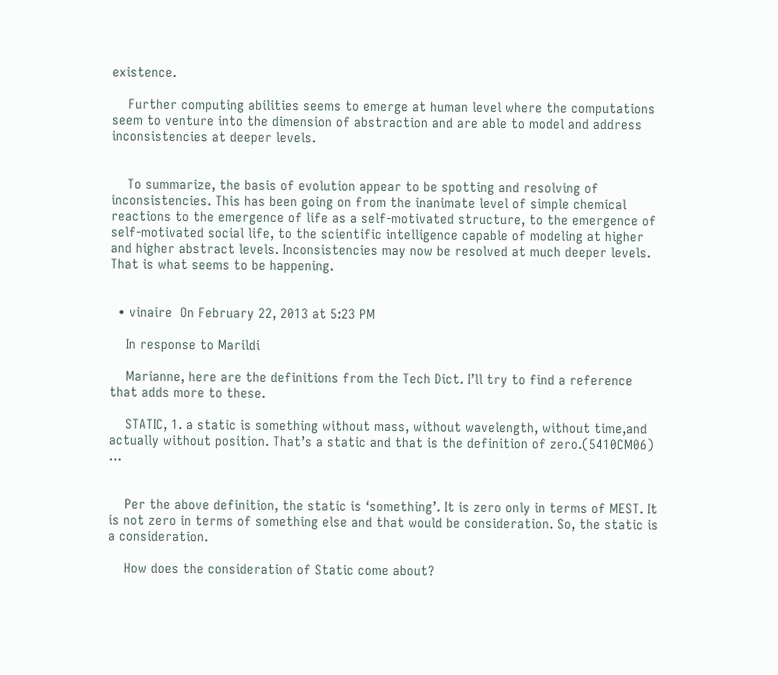existence.

    Further computing abilities seems to emerge at human level where the computations seem to venture into the dimension of abstraction and are able to model and address inconsistencies at deeper levels.


    To summarize, the basis of evolution appear to be spotting and resolving of inconsistencies. This has been going on from the inanimate level of simple chemical reactions to the emergence of life as a self-motivated structure, to the emergence of self-motivated social life, to the scientific intelligence capable of modeling at higher and higher abstract levels. Inconsistencies may now be resolved at much deeper levels. That is what seems to be happening.


  • vinaire  On February 22, 2013 at 5:23 PM

    In response to Marildi

    Marianne, here are the definitions from the Tech Dict. I’ll try to find a reference that adds more to these.

    STATIC, 1. a static is something without mass, without wavelength, without time,and actually without position. That’s a static and that is the definition of zero.(5410CM06) …


    Per the above definition, the static is ‘something’. It is zero only in terms of MEST. It is not zero in terms of something else and that would be consideration. So, the static is a consideration.

    How does the consideration of Static come about?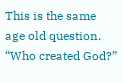This is the same age old question. “Who created God?”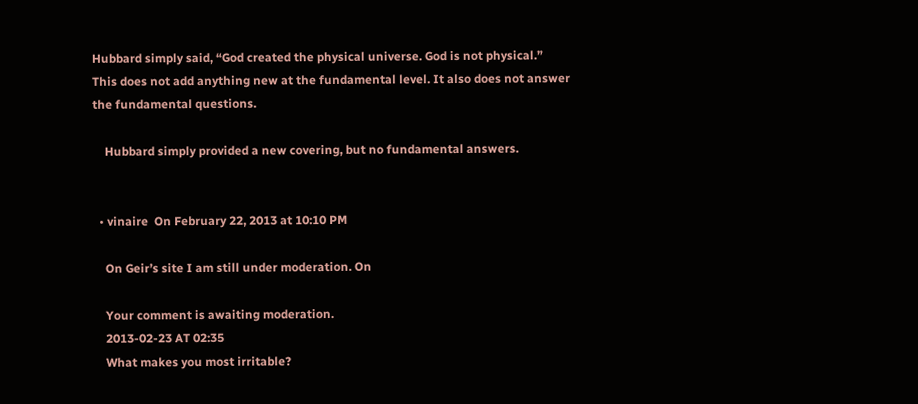Hubbard simply said, “God created the physical universe. God is not physical.” This does not add anything new at the fundamental level. It also does not answer the fundamental questions.

    Hubbard simply provided a new covering, but no fundamental answers.


  • vinaire  On February 22, 2013 at 10:10 PM

    On Geir’s site I am still under moderation. On

    Your comment is awaiting moderation.
    2013-02-23 AT 02:35
    What makes you most irritable?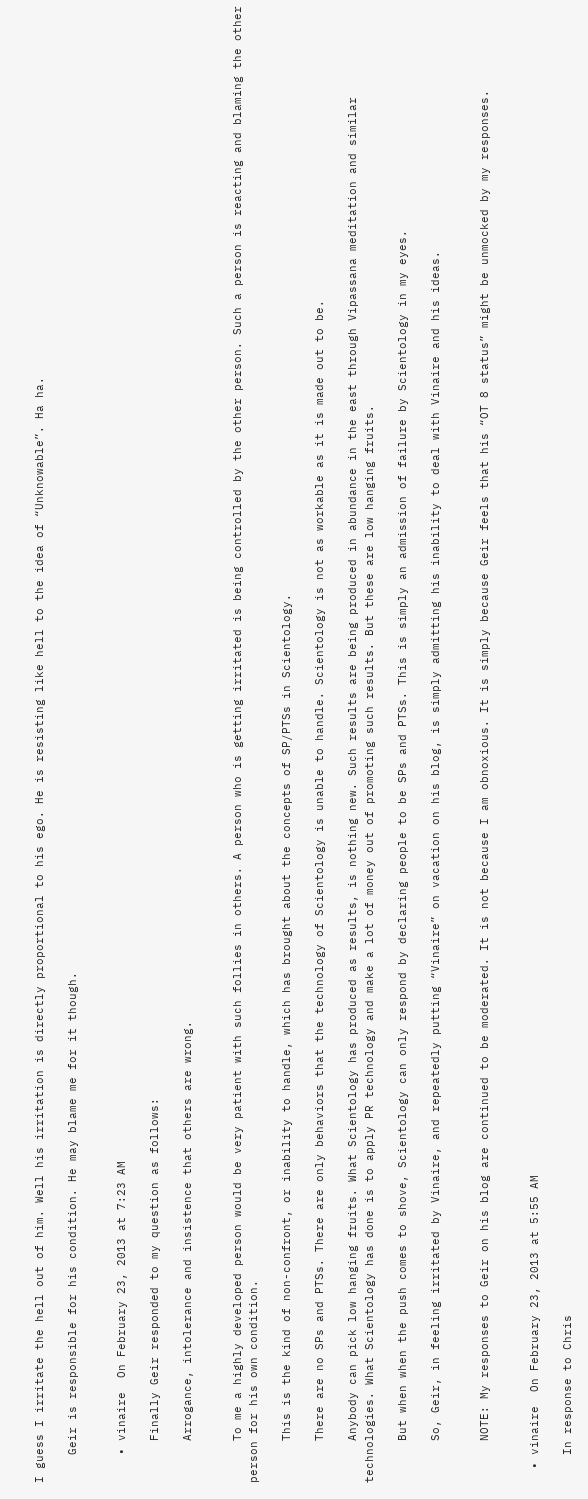I guess I irritate the hell out of him. Well his irritation is directly proportional to his ego. He is resisting like hell to the idea of “Unknowable”. Ha ha.

    Geir is responsible for his condition. He may blame me for it though.


    • vinaire  On February 23, 2013 at 7:23 AM

      Finally Geir responded to my question as follows:

      Arrogance, intolerance and insistence that others are wrong.


      To me a highly developed person would be very patient with such follies in others. A person who is getting irritated is being controlled by the other person. Such a person is reacting and blaming the other person for his own condition.

      This is the kind of non-confront, or inability to handle, which has brought about the concepts of SP/PTSs in Scientology.

      There are no SPs and PTSs. There are only behaviors that the technology of Scientology is unable to handle. Scientology is not as workable as it is made out to be.

      Anybody can pick low hanging fruits. What Scientology has produced as results, is nothing new. Such results are being produced in abundance in the east through Vipassana meditation and similar technologies. What Scientology has done is to apply PR technology and make a lot of money out of promoting such results. But these are low hanging fruits.

      But when when the push comes to shove, Scientology can only respond by declaring people to be SPs and PTSs. This is simply an admission of failure by Scientology in my eyes.

      So, Geir, in feeling irritated by Vinaire, and repeatedly putting “Vinaire” on vacation on his blog, is simply admitting his inability to deal with Vinaire and his ideas.


      NOTE: My responses to Geir on his blog are continued to be moderated. It is not because I am obnoxious. It is simply because Geir feels that his “OT 8 status” might be unmocked by my responses.


  • vinaire  On February 23, 2013 at 5:55 AM

    In response to Chris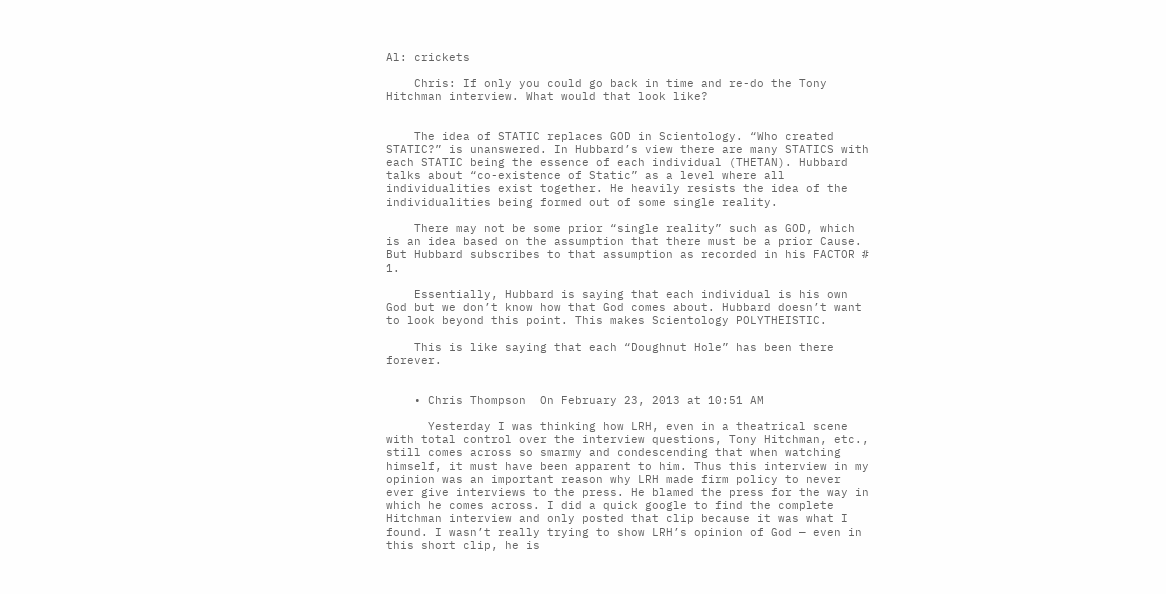Al: crickets

    Chris: If only you could go back in time and re-do the Tony Hitchman interview. What would that look like?


    The idea of STATIC replaces GOD in Scientology. “Who created STATIC?” is unanswered. In Hubbard’s view there are many STATICS with each STATIC being the essence of each individual (THETAN). Hubbard talks about “co-existence of Static” as a level where all individualities exist together. He heavily resists the idea of the individualities being formed out of some single reality.

    There may not be some prior “single reality” such as GOD, which is an idea based on the assumption that there must be a prior Cause. But Hubbard subscribes to that assumption as recorded in his FACTOR # 1.

    Essentially, Hubbard is saying that each individual is his own God but we don’t know how that God comes about. Hubbard doesn’t want to look beyond this point. This makes Scientology POLYTHEISTIC.

    This is like saying that each “Doughnut Hole” has been there forever.


    • Chris Thompson  On February 23, 2013 at 10:51 AM

      Yesterday I was thinking how LRH, even in a theatrical scene with total control over the interview questions, Tony Hitchman, etc., still comes across so smarmy and condescending that when watching himself, it must have been apparent to him. Thus this interview in my opinion was an important reason why LRH made firm policy to never ever give interviews to the press. He blamed the press for the way in which he comes across. I did a quick google to find the complete Hitchman interview and only posted that clip because it was what I found. I wasn’t really trying to show LRH’s opinion of God — even in this short clip, he is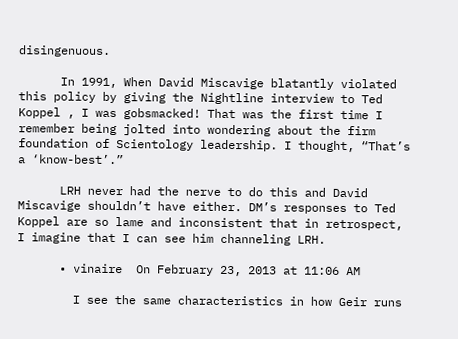disingenuous.

      In 1991, When David Miscavige blatantly violated this policy by giving the Nightline interview to Ted Koppel , I was gobsmacked! That was the first time I remember being jolted into wondering about the firm foundation of Scientology leadership. I thought, “That’s a ‘know-best’.”

      LRH never had the nerve to do this and David Miscavige shouldn’t have either. DM’s responses to Ted Koppel are so lame and inconsistent that in retrospect, I imagine that I can see him channeling LRH.

      • vinaire  On February 23, 2013 at 11:06 AM

        I see the same characteristics in how Geir runs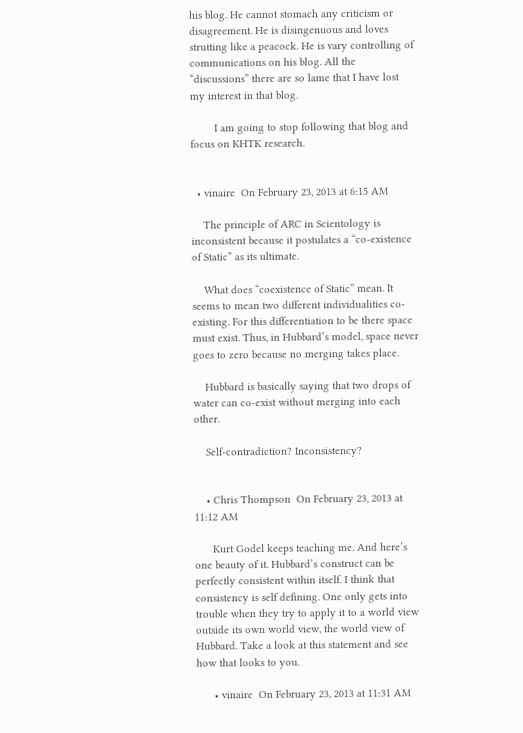his blog. He cannot stomach any criticism or disagreement. He is disingenuous and loves strutting like a peacock. He is vary controlling of communications on his blog. All the “discussions” there are so lame that I have lost my interest in that blog.

        I am going to stop following that blog and focus on KHTK research.


  • vinaire  On February 23, 2013 at 6:15 AM

    The principle of ARC in Scientology is inconsistent because it postulates a “co-existence of Static” as its ultimate.

    What does “coexistence of Static” mean. It seems to mean two different individualities co-existing. For this differentiation to be there space must exist. Thus, in Hubbard’s model, space never goes to zero because no merging takes place.

    Hubbard is basically saying that two drops of water can co-exist without merging into each other.

    Self-contradiction? Inconsistency?


    • Chris Thompson  On February 23, 2013 at 11:12 AM

      Kurt Godel keeps teaching me. And here’s one beauty of it. Hubbard’s construct can be perfectly consistent within itself. I think that consistency is self defining. One only gets into trouble when they try to apply it to a world view outside its own world view, the world view of Hubbard. Take a look at this statement and see how that looks to you.

      • vinaire  On February 23, 2013 at 11:31 AM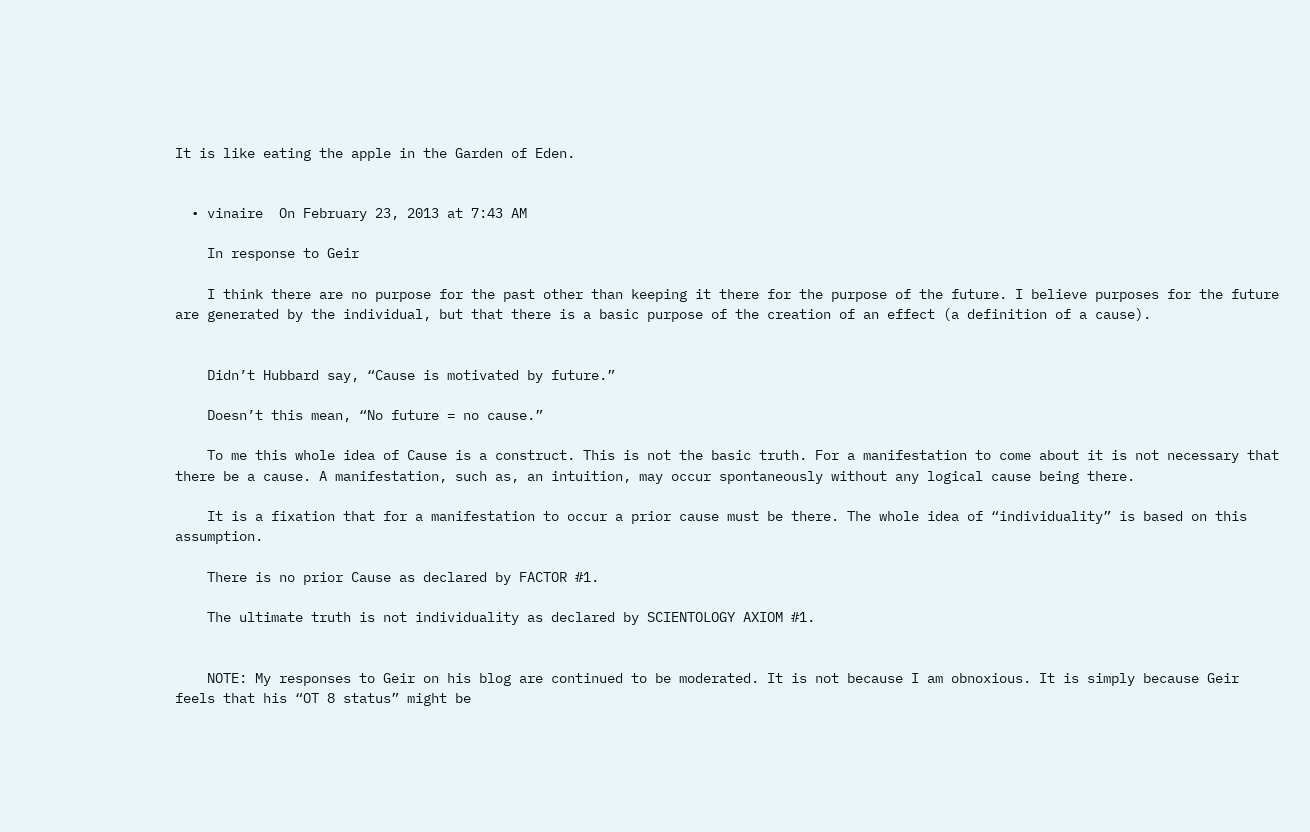It is like eating the apple in the Garden of Eden.


  • vinaire  On February 23, 2013 at 7:43 AM

    In response to Geir

    I think there are no purpose for the past other than keeping it there for the purpose of the future. I believe purposes for the future are generated by the individual, but that there is a basic purpose of the creation of an effect (a definition of a cause).


    Didn’t Hubbard say, “Cause is motivated by future.”

    Doesn’t this mean, “No future = no cause.”

    To me this whole idea of Cause is a construct. This is not the basic truth. For a manifestation to come about it is not necessary that there be a cause. A manifestation, such as, an intuition, may occur spontaneously without any logical cause being there.

    It is a fixation that for a manifestation to occur a prior cause must be there. The whole idea of “individuality” is based on this assumption.

    There is no prior Cause as declared by FACTOR #1.

    The ultimate truth is not individuality as declared by SCIENTOLOGY AXIOM #1.


    NOTE: My responses to Geir on his blog are continued to be moderated. It is not because I am obnoxious. It is simply because Geir feels that his “OT 8 status” might be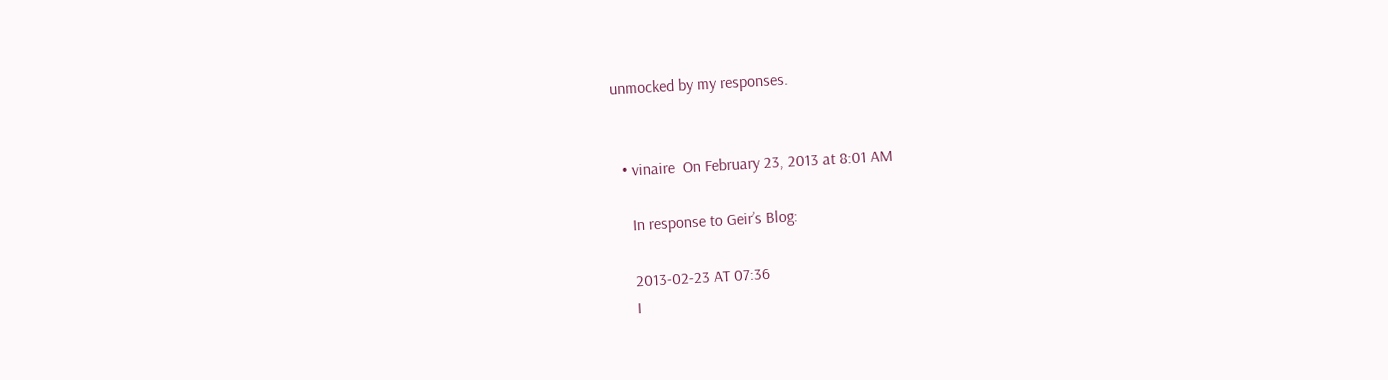unmocked by my responses.


  • vinaire  On February 23, 2013 at 8:01 AM

    In response to Geir’s Blog:

    2013-02-23 AT 07:36
    I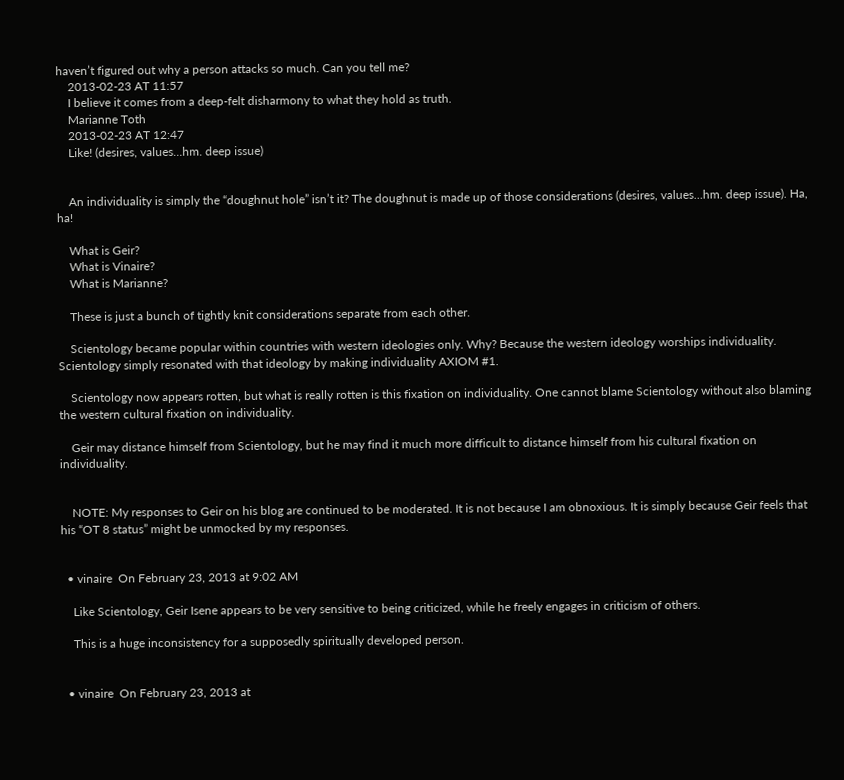haven’t figured out why a person attacks so much. Can you tell me?
    2013-02-23 AT 11:57
    I believe it comes from a deep-felt disharmony to what they hold as truth.
    Marianne Toth
    2013-02-23 AT 12:47
    Like! (desires, values…hm. deep issue)


    An individuality is simply the “doughnut hole” isn’t it? The doughnut is made up of those considerations (desires, values…hm. deep issue). Ha, ha!

    What is Geir?
    What is Vinaire?
    What is Marianne?

    These is just a bunch of tightly knit considerations separate from each other.

    Scientology became popular within countries with western ideologies only. Why? Because the western ideology worships individuality. Scientology simply resonated with that ideology by making individuality AXIOM #1.

    Scientology now appears rotten, but what is really rotten is this fixation on individuality. One cannot blame Scientology without also blaming the western cultural fixation on individuality.

    Geir may distance himself from Scientology, but he may find it much more difficult to distance himself from his cultural fixation on individuality.


    NOTE: My responses to Geir on his blog are continued to be moderated. It is not because I am obnoxious. It is simply because Geir feels that his “OT 8 status” might be unmocked by my responses.


  • vinaire  On February 23, 2013 at 9:02 AM

    Like Scientology, Geir Isene appears to be very sensitive to being criticized, while he freely engages in criticism of others.

    This is a huge inconsistency for a supposedly spiritually developed person.


  • vinaire  On February 23, 2013 at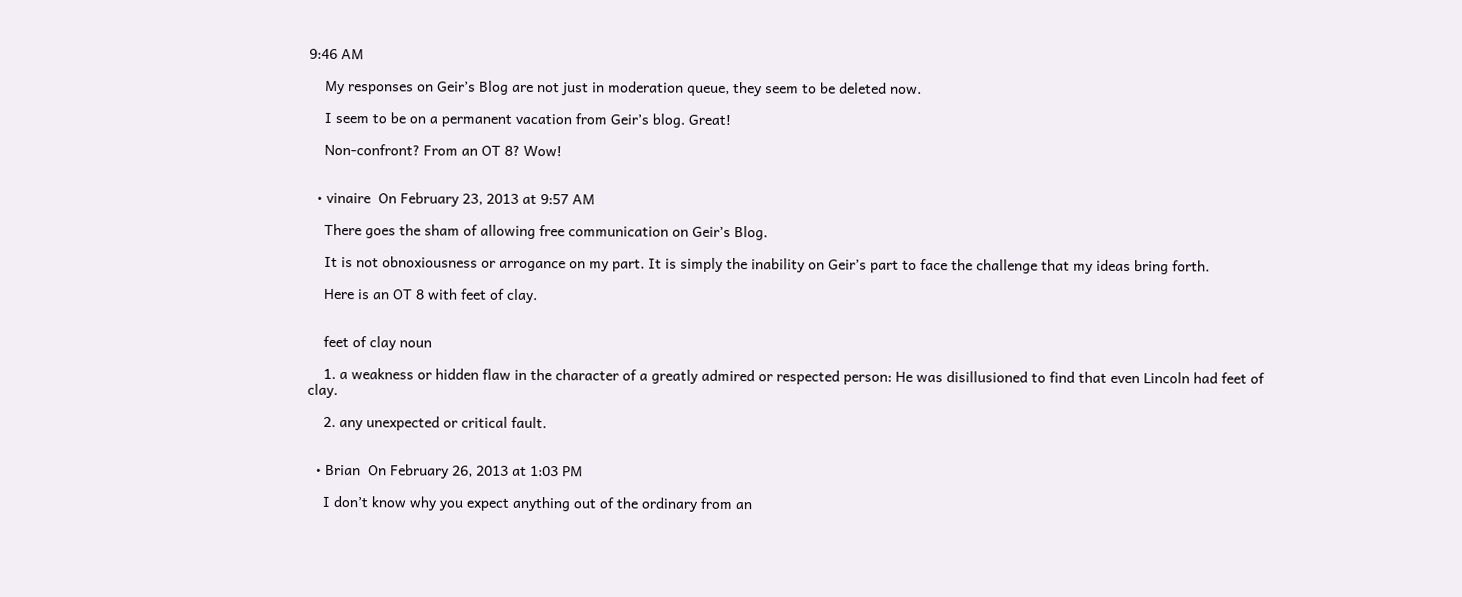9:46 AM

    My responses on Geir’s Blog are not just in moderation queue, they seem to be deleted now.

    I seem to be on a permanent vacation from Geir’s blog. Great!

    Non-confront? From an OT 8? Wow!


  • vinaire  On February 23, 2013 at 9:57 AM

    There goes the sham of allowing free communication on Geir’s Blog.

    It is not obnoxiousness or arrogance on my part. It is simply the inability on Geir’s part to face the challenge that my ideas bring forth.

    Here is an OT 8 with feet of clay.


    feet of clay noun

    1. a weakness or hidden flaw in the character of a greatly admired or respected person: He was disillusioned to find that even Lincoln had feet of clay.

    2. any unexpected or critical fault.


  • Brian  On February 26, 2013 at 1:03 PM

    I don’t know why you expect anything out of the ordinary from an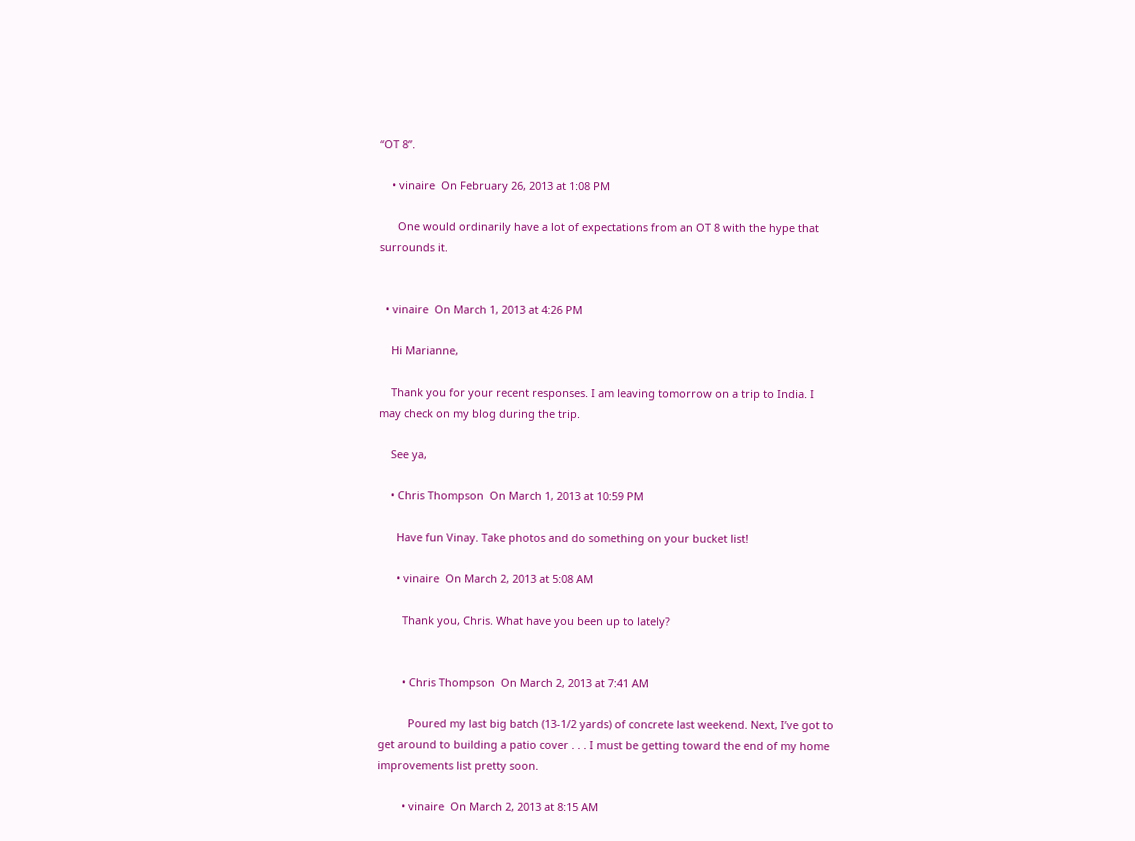“OT 8”.

    • vinaire  On February 26, 2013 at 1:08 PM

      One would ordinarily have a lot of expectations from an OT 8 with the hype that surrounds it.


  • vinaire  On March 1, 2013 at 4:26 PM

    Hi Marianne,

    Thank you for your recent responses. I am leaving tomorrow on a trip to India. I may check on my blog during the trip.

    See ya,

    • Chris Thompson  On March 1, 2013 at 10:59 PM

      Have fun Vinay. Take photos and do something on your bucket list!

      • vinaire  On March 2, 2013 at 5:08 AM

        Thank you, Chris. What have you been up to lately?


        • Chris Thompson  On March 2, 2013 at 7:41 AM

          Poured my last big batch (13-1/2 yards) of concrete last weekend. Next, I’ve got to get around to building a patio cover . . . I must be getting toward the end of my home improvements list pretty soon.

        • vinaire  On March 2, 2013 at 8:15 AM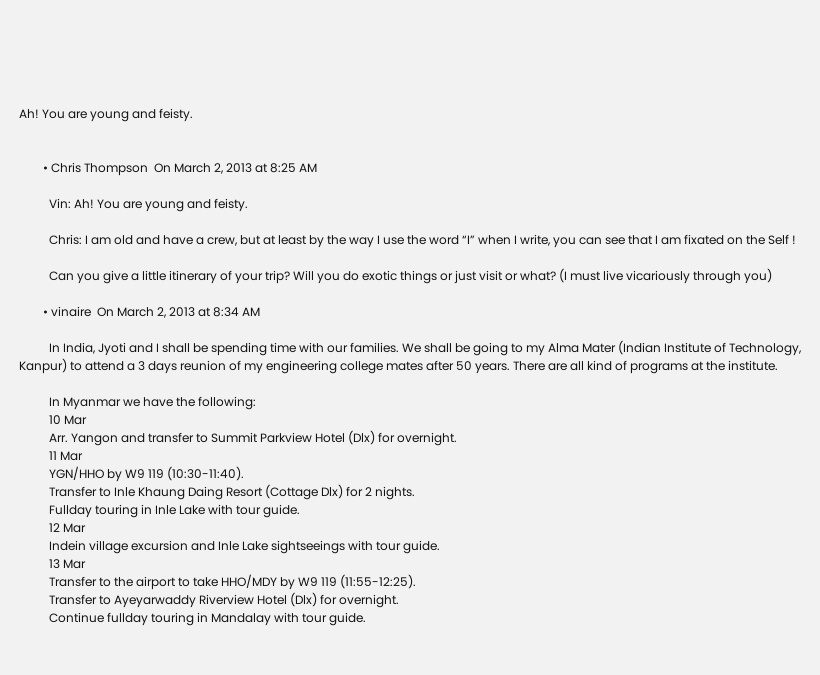Ah! You are young and feisty.


        • Chris Thompson  On March 2, 2013 at 8:25 AM

          Vin: Ah! You are young and feisty.

          Chris: I am old and have a crew, but at least by the way I use the word “I” when I write, you can see that I am fixated on the Self !

          Can you give a little itinerary of your trip? Will you do exotic things or just visit or what? (I must live vicariously through you)

        • vinaire  On March 2, 2013 at 8:34 AM

          In India, Jyoti and I shall be spending time with our families. We shall be going to my Alma Mater (Indian Institute of Technology, Kanpur) to attend a 3 days reunion of my engineering college mates after 50 years. There are all kind of programs at the institute.

          In Myanmar we have the following:
          10 Mar
          Arr. Yangon and transfer to Summit Parkview Hotel (Dlx) for overnight.
          11 Mar
          YGN/HHO by W9 119 (10:30-11:40).
          Transfer to Inle Khaung Daing Resort (Cottage Dlx) for 2 nights.
          Fullday touring in Inle Lake with tour guide.
          12 Mar
          Indein village excursion and Inle Lake sightseeings with tour guide.
          13 Mar
          Transfer to the airport to take HHO/MDY by W9 119 (11:55-12:25).
          Transfer to Ayeyarwaddy Riverview Hotel (Dlx) for overnight.
          Continue fullday touring in Mandalay with tour guide.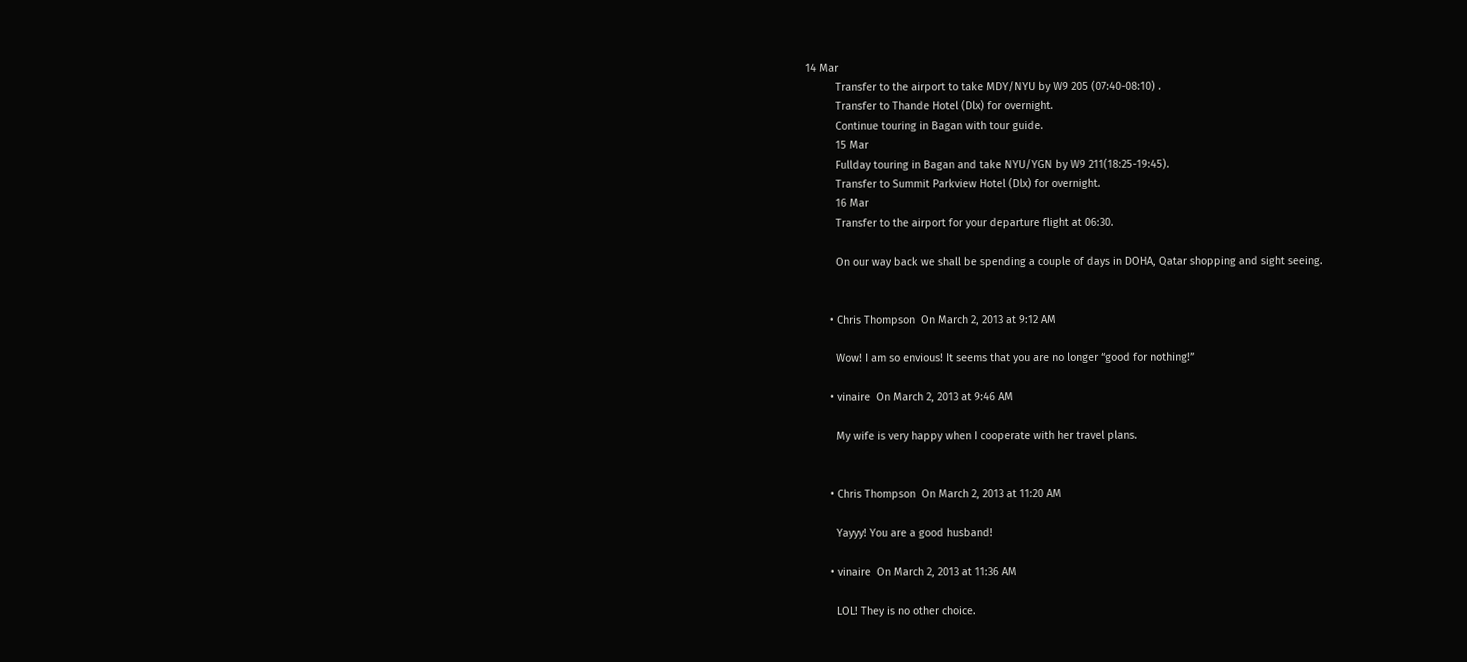14 Mar
          Transfer to the airport to take MDY/NYU by W9 205 (07:40-08:10) .
          Transfer to Thande Hotel (Dlx) for overnight.
          Continue touring in Bagan with tour guide.
          15 Mar
          Fullday touring in Bagan and take NYU/YGN by W9 211(18:25-19:45).
          Transfer to Summit Parkview Hotel (Dlx) for overnight.
          16 Mar
          Transfer to the airport for your departure flight at 06:30.

          On our way back we shall be spending a couple of days in DOHA, Qatar shopping and sight seeing.


        • Chris Thompson  On March 2, 2013 at 9:12 AM

          Wow! I am so envious! It seems that you are no longer “good for nothing!”

        • vinaire  On March 2, 2013 at 9:46 AM

          My wife is very happy when I cooperate with her travel plans.


        • Chris Thompson  On March 2, 2013 at 11:20 AM

          Yayyy! You are a good husband!

        • vinaire  On March 2, 2013 at 11:36 AM

          LOL! They is no other choice.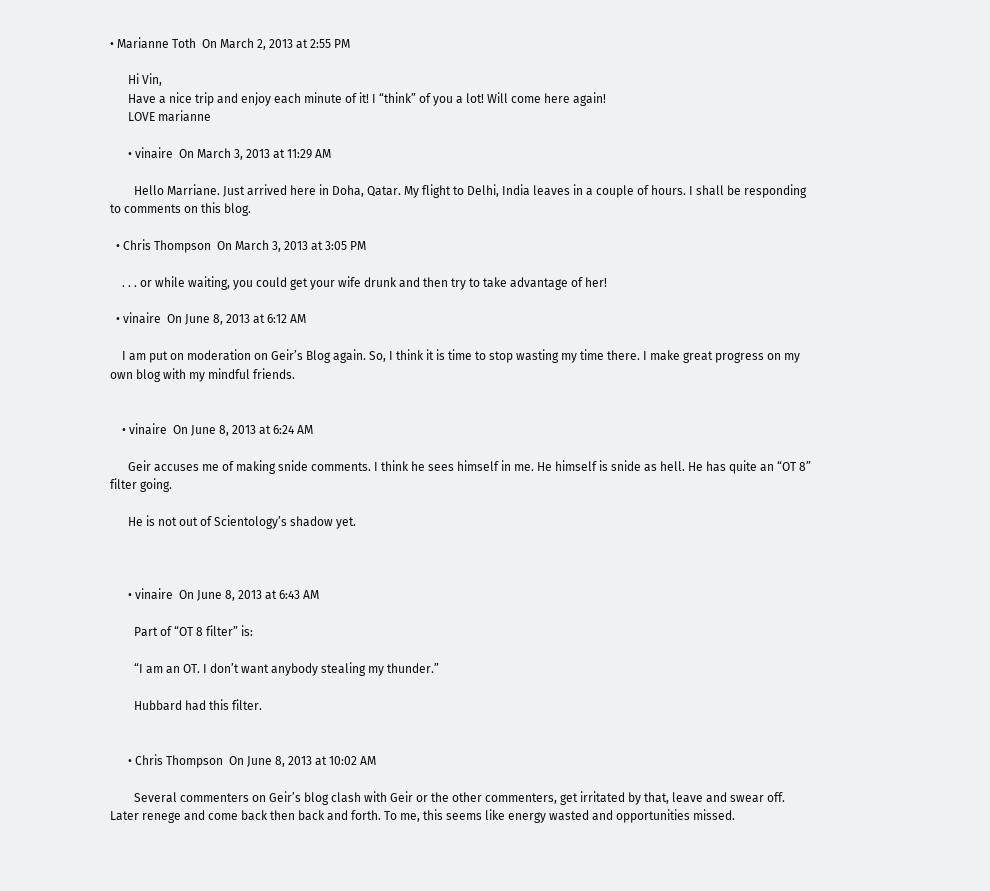• Marianne Toth  On March 2, 2013 at 2:55 PM

      Hi Vin,
      Have a nice trip and enjoy each minute of it! I “think” of you a lot! Will come here again!
      LOVE marianne

      • vinaire  On March 3, 2013 at 11:29 AM

        Hello Marriane. Just arrived here in Doha, Qatar. My flight to Delhi, India leaves in a couple of hours. I shall be responding to comments on this blog.

  • Chris Thompson  On March 3, 2013 at 3:05 PM

    . . . or while waiting, you could get your wife drunk and then try to take advantage of her!

  • vinaire  On June 8, 2013 at 6:12 AM

    I am put on moderation on Geir’s Blog again. So, I think it is time to stop wasting my time there. I make great progress on my own blog with my mindful friends.


    • vinaire  On June 8, 2013 at 6:24 AM

      Geir accuses me of making snide comments. I think he sees himself in me. He himself is snide as hell. He has quite an “OT 8” filter going.

      He is not out of Scientology’s shadow yet.



      • vinaire  On June 8, 2013 at 6:43 AM

        Part of “OT 8 filter” is:

        “I am an OT. I don’t want anybody stealing my thunder.”

        Hubbard had this filter.


      • Chris Thompson  On June 8, 2013 at 10:02 AM

        Several commenters on Geir’s blog clash with Geir or the other commenters, get irritated by that, leave and swear off. Later renege and come back then back and forth. To me, this seems like energy wasted and opportunities missed.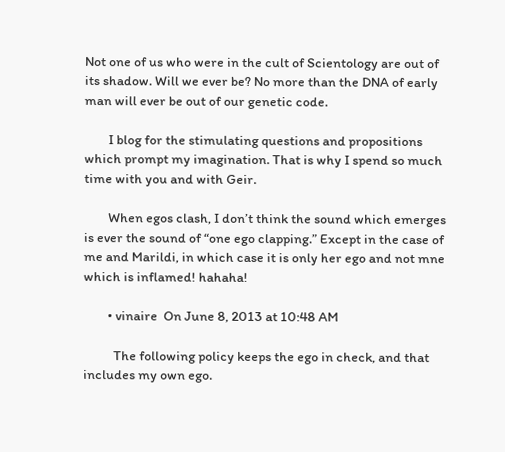Not one of us who were in the cult of Scientology are out of its shadow. Will we ever be? No more than the DNA of early man will ever be out of our genetic code.

        I blog for the stimulating questions and propositions which prompt my imagination. That is why I spend so much time with you and with Geir.

        When egos clash, I don’t think the sound which emerges is ever the sound of “one ego clapping.” Except in the case of me and Marildi, in which case it is only her ego and not mne which is inflamed! hahaha!

        • vinaire  On June 8, 2013 at 10:48 AM

          The following policy keeps the ego in check, and that includes my own ego.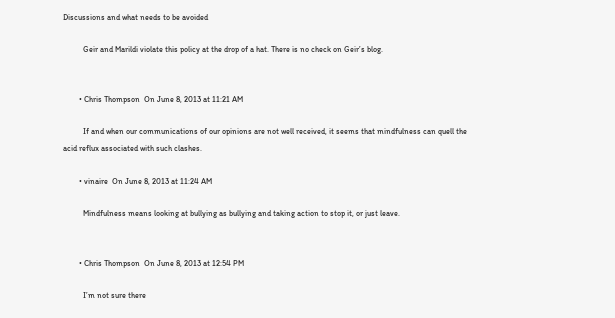Discussions and what needs to be avoided

          Geir and Marildi violate this policy at the drop of a hat. There is no check on Geir’s blog.


        • Chris Thompson  On June 8, 2013 at 11:21 AM

          If and when our communications of our opinions are not well received, it seems that mindfulness can quell the acid reflux associated with such clashes.

        • vinaire  On June 8, 2013 at 11:24 AM

          Mindfulness means looking at bullying as bullying and taking action to stop it, or just leave.


        • Chris Thompson  On June 8, 2013 at 12:54 PM

          I’m not sure there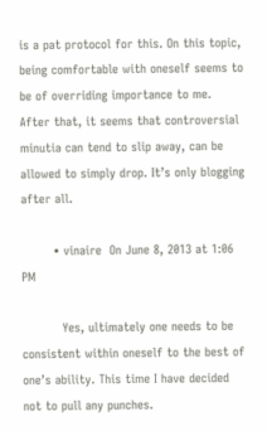is a pat protocol for this. On this topic, being comfortable with oneself seems to be of overriding importance to me. After that, it seems that controversial minutia can tend to slip away, can be allowed to simply drop. It’s only blogging after all.

        • vinaire  On June 8, 2013 at 1:06 PM

          Yes, ultimately one needs to be consistent within oneself to the best of one’s ability. This time I have decided not to pull any punches.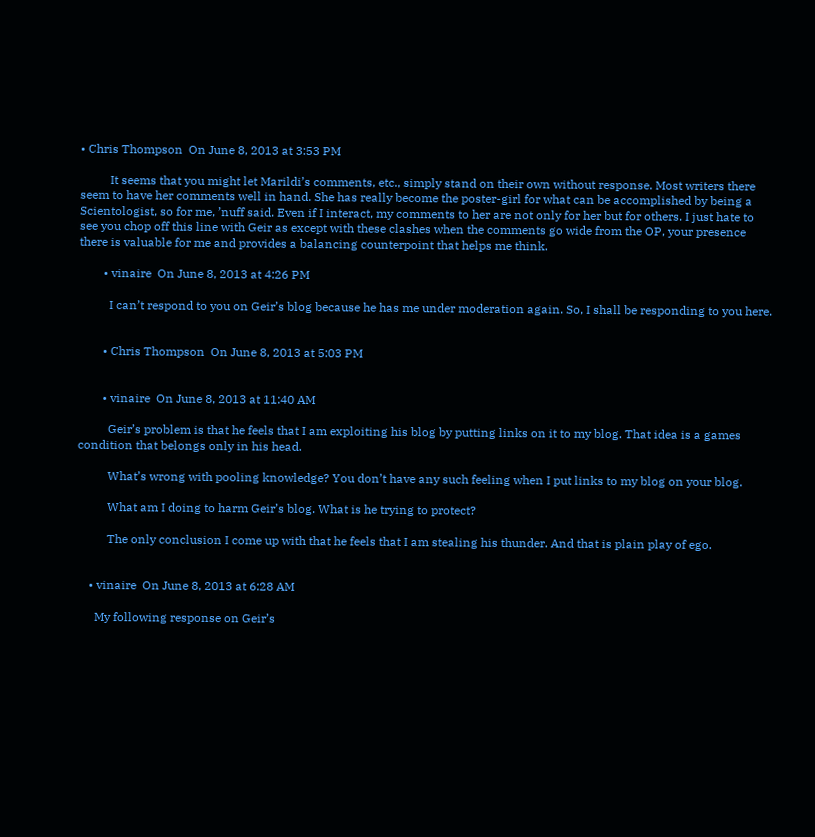• Chris Thompson  On June 8, 2013 at 3:53 PM

          It seems that you might let Marildi’s comments, etc., simply stand on their own without response. Most writers there seem to have her comments well in hand. She has really become the poster-girl for what can be accomplished by being a Scientologist, so for me, ’nuff said. Even if I interact, my comments to her are not only for her but for others. I just hate to see you chop off this line with Geir as except with these clashes when the comments go wide from the OP, your presence there is valuable for me and provides a balancing counterpoint that helps me think.

        • vinaire  On June 8, 2013 at 4:26 PM

          I can’t respond to you on Geir’s blog because he has me under moderation again. So, I shall be responding to you here.


        • Chris Thompson  On June 8, 2013 at 5:03 PM


        • vinaire  On June 8, 2013 at 11:40 AM

          Geir’s problem is that he feels that I am exploiting his blog by putting links on it to my blog. That idea is a games condition that belongs only in his head.

          What’s wrong with pooling knowledge? You don’t have any such feeling when I put links to my blog on your blog.

          What am I doing to harm Geir’s blog. What is he trying to protect?

          The only conclusion I come up with that he feels that I am stealing his thunder. And that is plain play of ego.


    • vinaire  On June 8, 2013 at 6:28 AM

      My following response on Geir’s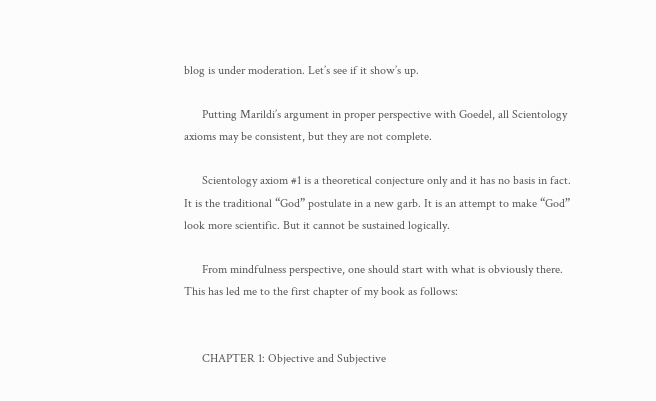blog is under moderation. Let’s see if it show’s up.

      Putting Marildi’s argument in proper perspective with Goedel, all Scientology axioms may be consistent, but they are not complete.

      Scientology axiom #1 is a theoretical conjecture only and it has no basis in fact. It is the traditional “God” postulate in a new garb. It is an attempt to make “God” look more scientific. But it cannot be sustained logically.

      From mindfulness perspective, one should start with what is obviously there. This has led me to the first chapter of my book as follows:


      CHAPTER 1: Objective and Subjective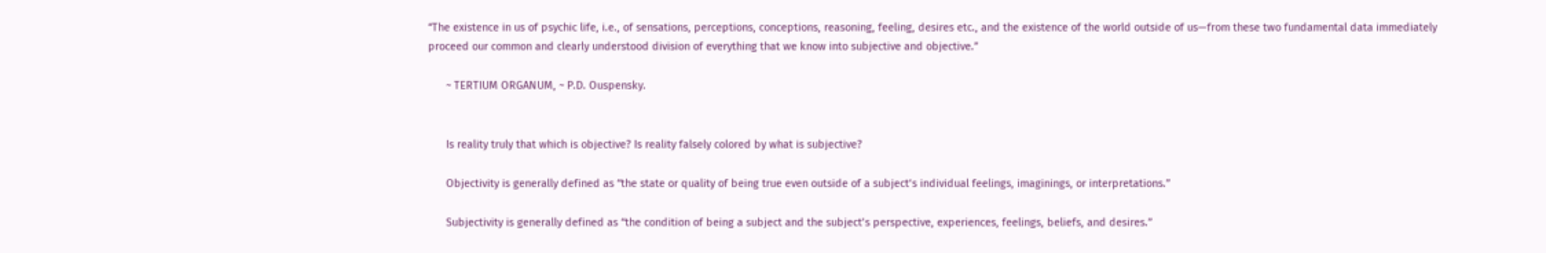“The existence in us of psychic life, i.e., of sensations, perceptions, conceptions, reasoning, feeling, desires etc., and the existence of the world outside of us—from these two fundamental data immediately proceed our common and clearly understood division of everything that we know into subjective and objective.”

      ~ TERTIUM ORGANUM, ~ P.D. Ouspensky.


      Is reality truly that which is objective? Is reality falsely colored by what is subjective?

      Objectivity is generally defined as “the state or quality of being true even outside of a subject‘s individual feelings, imaginings, or interpretations.”

      Subjectivity is generally defined as “the condition of being a subject and the subject’s perspective, experiences, feelings, beliefs, and desires.”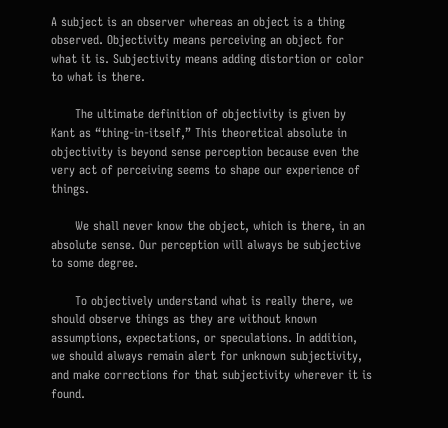A subject is an observer whereas an object is a thing observed. Objectivity means perceiving an object for what it is. Subjectivity means adding distortion or color to what is there.

      The ultimate definition of objectivity is given by Kant as “thing-in-itself,” This theoretical absolute in objectivity is beyond sense perception because even the very act of perceiving seems to shape our experience of things.

      We shall never know the object, which is there, in an absolute sense. Our perception will always be subjective to some degree.

      To objectively understand what is really there, we should observe things as they are without known assumptions, expectations, or speculations. In addition, we should always remain alert for unknown subjectivity, and make corrections for that subjectivity wherever it is found.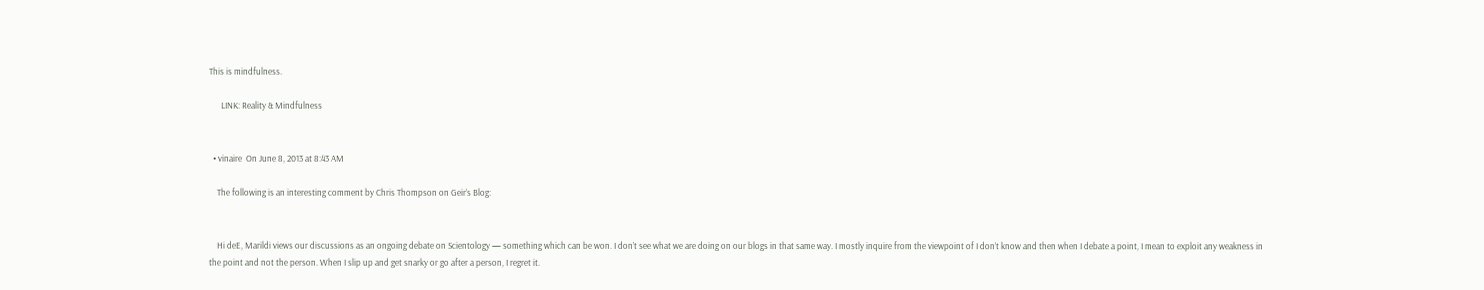This is mindfulness.

      LINK: Reality & Mindfulness


  • vinaire  On June 8, 2013 at 8:43 AM

    The following is an interesting comment by Chris Thompson on Geir’s Blog:


    Hi deE, Marildi views our discussions as an ongoing debate on Scientology — something which can be won. I don’t see what we are doing on our blogs in that same way. I mostly inquire from the viewpoint of I don’t know and then when I debate a point, I mean to exploit any weakness in the point and not the person. When I slip up and get snarky or go after a person, I regret it.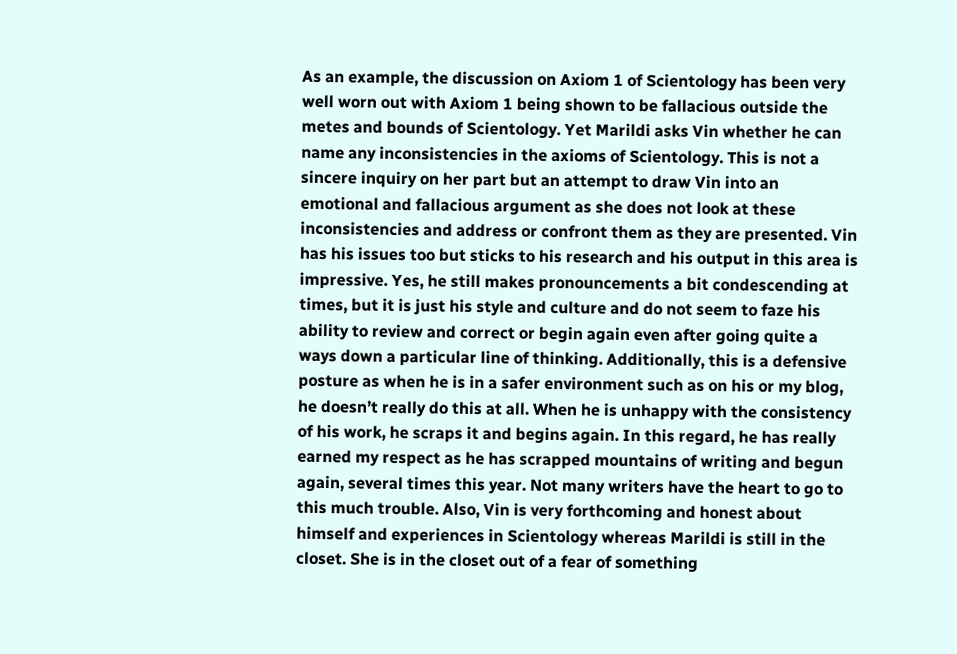As an example, the discussion on Axiom 1 of Scientology has been very well worn out with Axiom 1 being shown to be fallacious outside the metes and bounds of Scientology. Yet Marildi asks Vin whether he can name any inconsistencies in the axioms of Scientology. This is not a sincere inquiry on her part but an attempt to draw Vin into an emotional and fallacious argument as she does not look at these inconsistencies and address or confront them as they are presented. Vin has his issues too but sticks to his research and his output in this area is impressive. Yes, he still makes pronouncements a bit condescending at times, but it is just his style and culture and do not seem to faze his ability to review and correct or begin again even after going quite a ways down a particular line of thinking. Additionally, this is a defensive posture as when he is in a safer environment such as on his or my blog, he doesn’t really do this at all. When he is unhappy with the consistency of his work, he scraps it and begins again. In this regard, he has really earned my respect as he has scrapped mountains of writing and begun again, several times this year. Not many writers have the heart to go to this much trouble. Also, Vin is very forthcoming and honest about himself and experiences in Scientology whereas Marildi is still in the closet. She is in the closet out of a fear of something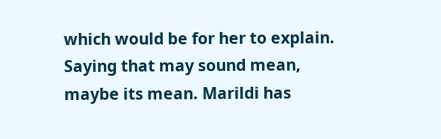which would be for her to explain. Saying that may sound mean, maybe its mean. Marildi has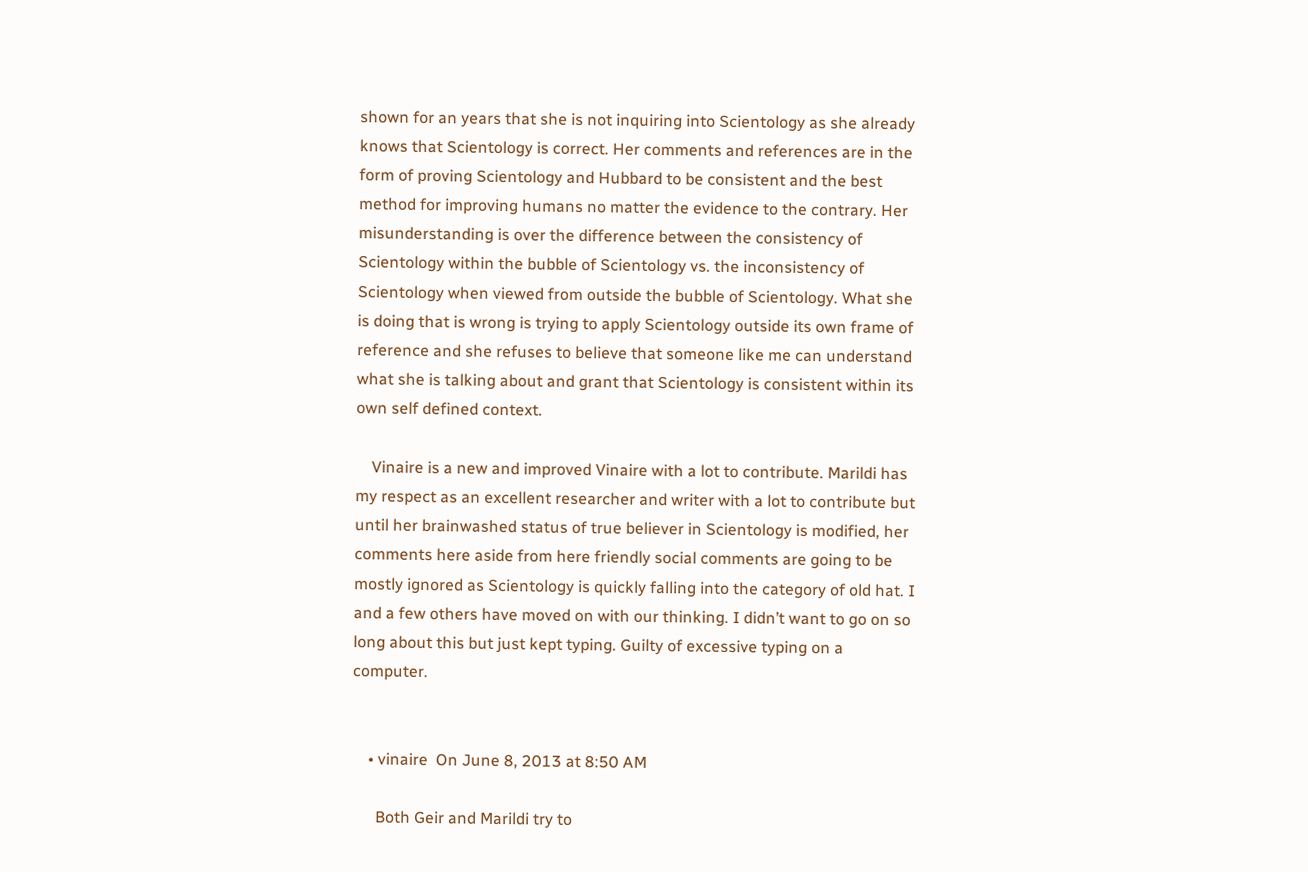shown for an years that she is not inquiring into Scientology as she already knows that Scientology is correct. Her comments and references are in the form of proving Scientology and Hubbard to be consistent and the best method for improving humans no matter the evidence to the contrary. Her misunderstanding is over the difference between the consistency of Scientology within the bubble of Scientology vs. the inconsistency of Scientology when viewed from outside the bubble of Scientology. What she is doing that is wrong is trying to apply Scientology outside its own frame of reference and she refuses to believe that someone like me can understand what she is talking about and grant that Scientology is consistent within its own self defined context.

    Vinaire is a new and improved Vinaire with a lot to contribute. Marildi has my respect as an excellent researcher and writer with a lot to contribute but until her brainwashed status of true believer in Scientology is modified, her comments here aside from here friendly social comments are going to be mostly ignored as Scientology is quickly falling into the category of old hat. I and a few others have moved on with our thinking. I didn’t want to go on so long about this but just kept typing. Guilty of excessive typing on a computer.


    • vinaire  On June 8, 2013 at 8:50 AM

      Both Geir and Marildi try to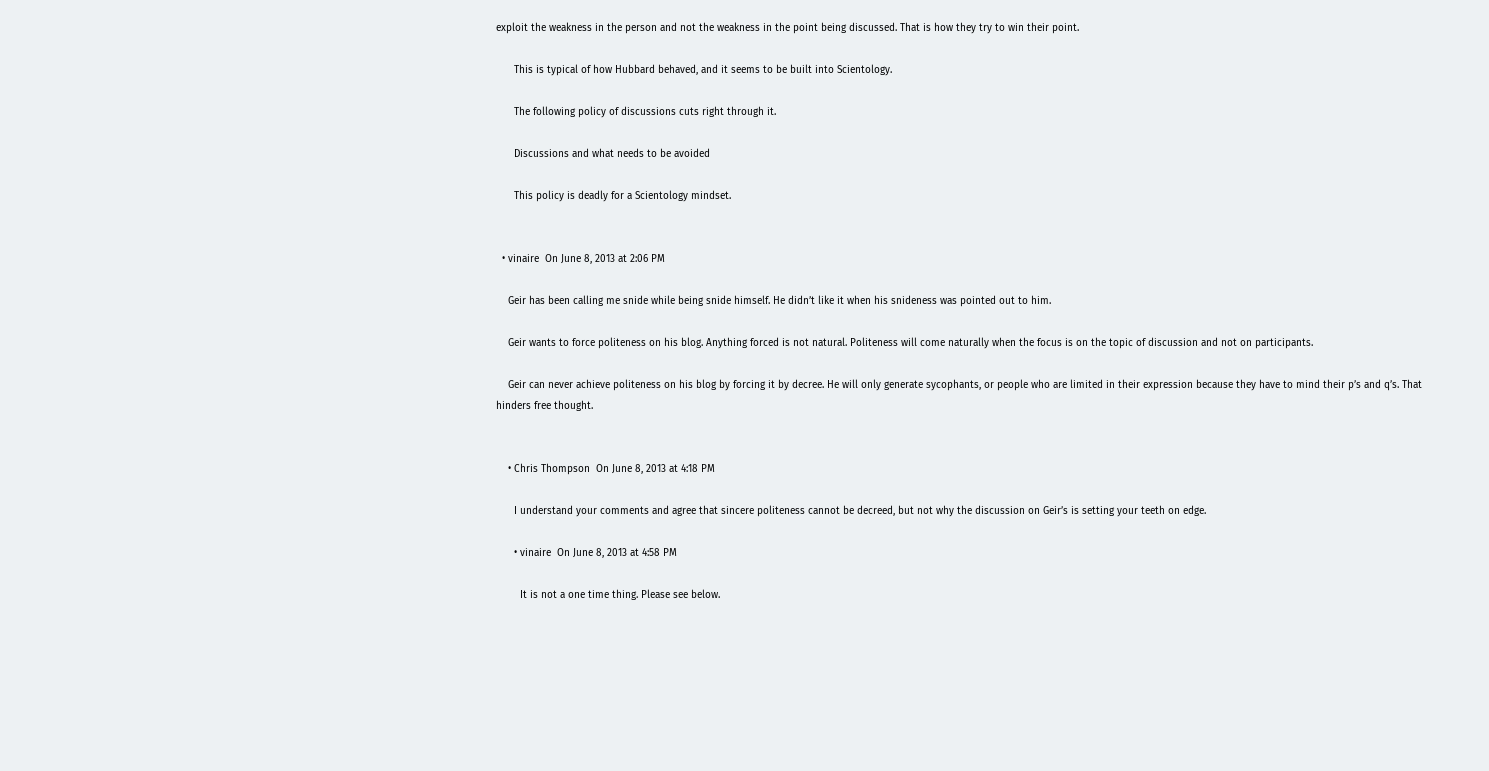exploit the weakness in the person and not the weakness in the point being discussed. That is how they try to win their point.

      This is typical of how Hubbard behaved, and it seems to be built into Scientology.

      The following policy of discussions cuts right through it.

      Discussions and what needs to be avoided

      This policy is deadly for a Scientology mindset.


  • vinaire  On June 8, 2013 at 2:06 PM

    Geir has been calling me snide while being snide himself. He didn’t like it when his snideness was pointed out to him.

    Geir wants to force politeness on his blog. Anything forced is not natural. Politeness will come naturally when the focus is on the topic of discussion and not on participants.

    Geir can never achieve politeness on his blog by forcing it by decree. He will only generate sycophants, or people who are limited in their expression because they have to mind their p’s and q’s. That hinders free thought.


    • Chris Thompson  On June 8, 2013 at 4:18 PM

      I understand your comments and agree that sincere politeness cannot be decreed, but not why the discussion on Geir’s is setting your teeth on edge.

      • vinaire  On June 8, 2013 at 4:58 PM

        It is not a one time thing. Please see below.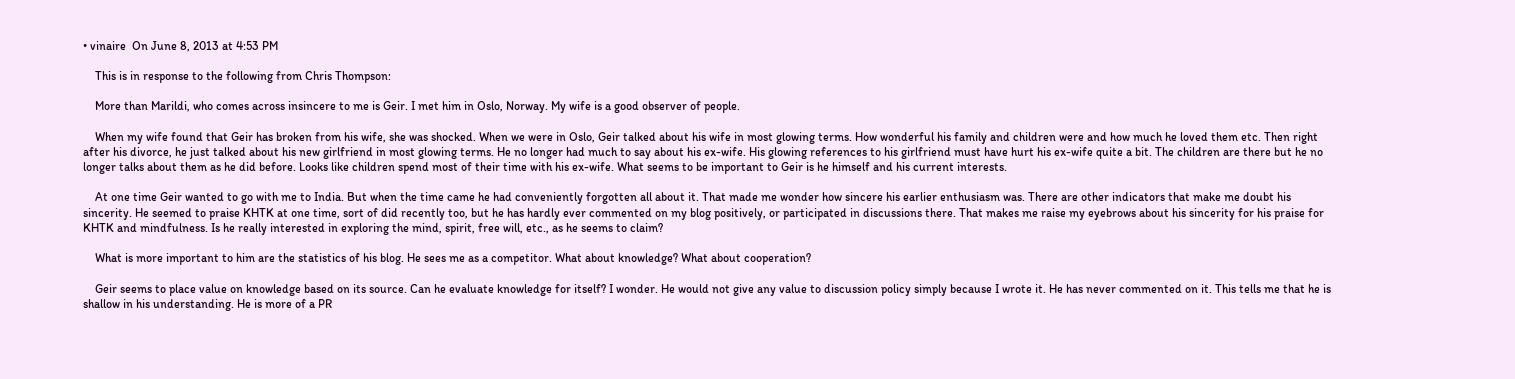• vinaire  On June 8, 2013 at 4:53 PM

    This is in response to the following from Chris Thompson:

    More than Marildi, who comes across insincere to me is Geir. I met him in Oslo, Norway. My wife is a good observer of people.

    When my wife found that Geir has broken from his wife, she was shocked. When we were in Oslo, Geir talked about his wife in most glowing terms. How wonderful his family and children were and how much he loved them etc. Then right after his divorce, he just talked about his new girlfriend in most glowing terms. He no longer had much to say about his ex-wife. His glowing references to his girlfriend must have hurt his ex-wife quite a bit. The children are there but he no longer talks about them as he did before. Looks like children spend most of their time with his ex-wife. What seems to be important to Geir is he himself and his current interests.

    At one time Geir wanted to go with me to India. But when the time came he had conveniently forgotten all about it. That made me wonder how sincere his earlier enthusiasm was. There are other indicators that make me doubt his sincerity. He seemed to praise KHTK at one time, sort of did recently too, but he has hardly ever commented on my blog positively, or participated in discussions there. That makes me raise my eyebrows about his sincerity for his praise for KHTK and mindfulness. Is he really interested in exploring the mind, spirit, free will, etc., as he seems to claim?

    What is more important to him are the statistics of his blog. He sees me as a competitor. What about knowledge? What about cooperation?

    Geir seems to place value on knowledge based on its source. Can he evaluate knowledge for itself? I wonder. He would not give any value to discussion policy simply because I wrote it. He has never commented on it. This tells me that he is shallow in his understanding. He is more of a PR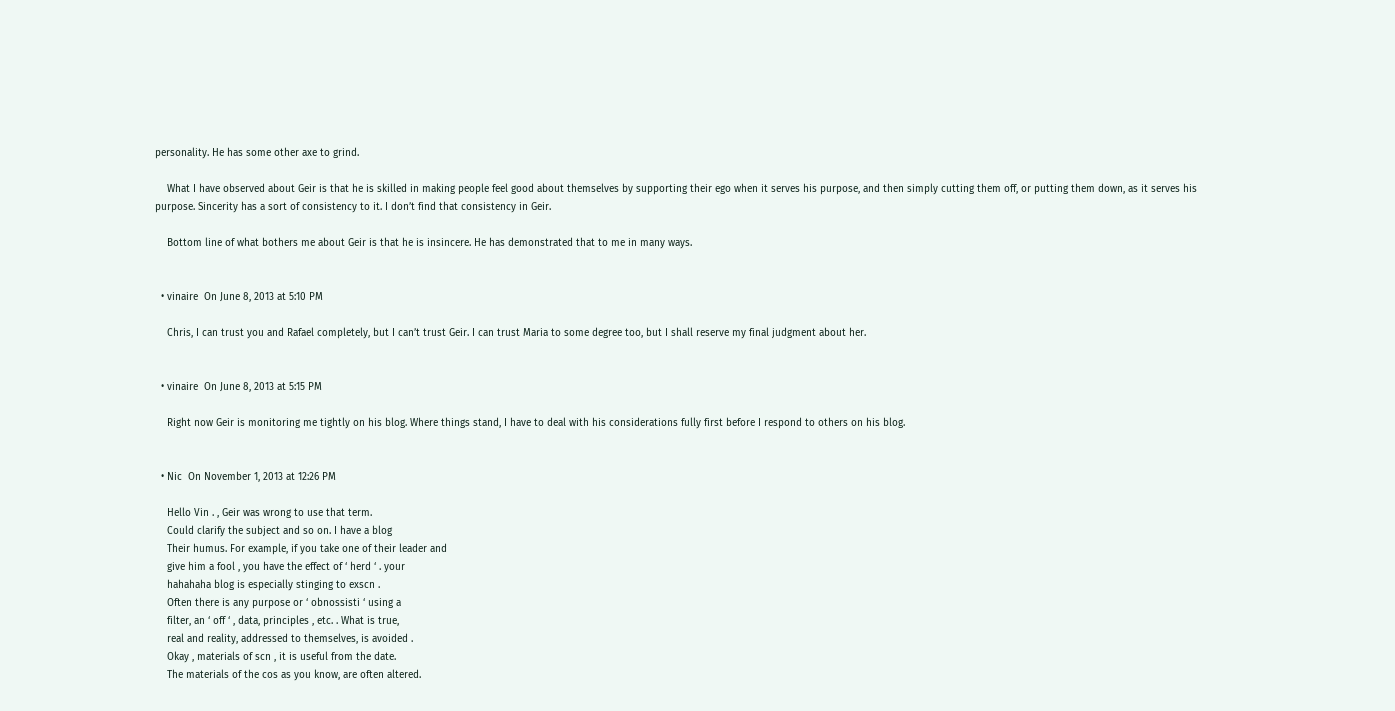personality. He has some other axe to grind.

    What I have observed about Geir is that he is skilled in making people feel good about themselves by supporting their ego when it serves his purpose, and then simply cutting them off, or putting them down, as it serves his purpose. Sincerity has a sort of consistency to it. I don’t find that consistency in Geir.

    Bottom line of what bothers me about Geir is that he is insincere. He has demonstrated that to me in many ways.


  • vinaire  On June 8, 2013 at 5:10 PM

    Chris, I can trust you and Rafael completely, but I can’t trust Geir. I can trust Maria to some degree too, but I shall reserve my final judgment about her.


  • vinaire  On June 8, 2013 at 5:15 PM

    Right now Geir is monitoring me tightly on his blog. Where things stand, I have to deal with his considerations fully first before I respond to others on his blog.


  • Nic  On November 1, 2013 at 12:26 PM

    Hello Vin . , Geir was wrong to use that term.
    Could clarify the subject and so on. I have a blog
    Their humus. For example, if you take one of their leader and
    give him a fool , you have the effect of ‘ herd ‘ . your
    hahahaha blog is especially stinging to exscn .
    Often there is any purpose or ‘ obnossisti ‘ using a
    filter, an ‘ off ‘ , data, principles , etc. . What is true,
    real and reality, addressed to themselves, is avoided .
    Okay , materials of scn , it is useful from the date.
    The materials of the cos as you know, are often altered.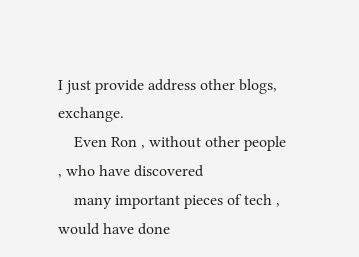I just provide address other blogs, exchange.
    Even Ron , without other people , who have discovered
    many important pieces of tech , would have done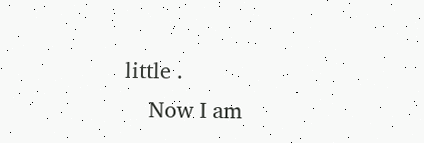little .
    Now I am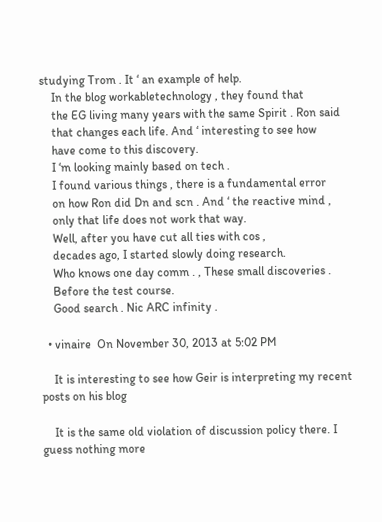studying Trom . It ‘ an example of help.
    In the blog workabletechnology , they found that
    the EG living many years with the same Spirit . Ron said
    that changes each life. And ‘ interesting to see how
    have come to this discovery.
    I ‘m looking mainly based on tech .
    I found various things , there is a fundamental error
    on how Ron did Dn and scn . And ‘ the reactive mind ,
    only that life does not work that way.
    Well, after you have cut all ties with cos ,
    decades ago, I started slowly doing research.
    Who knows one day comm . , These small discoveries .
    Before the test course.
    Good search . Nic ARC infinity .

  • vinaire  On November 30, 2013 at 5:02 PM

    It is interesting to see how Geir is interpreting my recent posts on his blog

    It is the same old violation of discussion policy there. I guess nothing more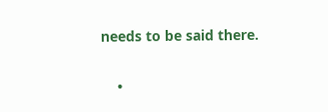needs to be said there.


    •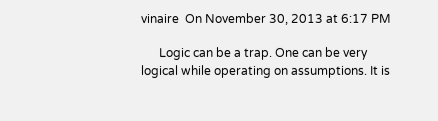vinaire  On November 30, 2013 at 6:17 PM

      Logic can be a trap. One can be very logical while operating on assumptions. It is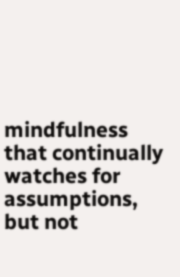mindfulness that continually watches for assumptions, but not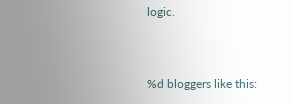logic.


%d bloggers like this: